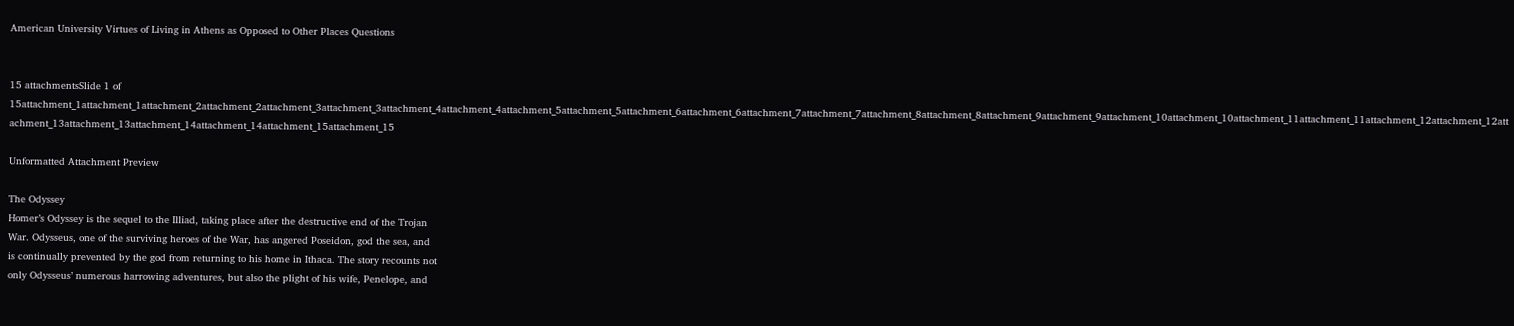American University Virtues of Living in Athens as Opposed to Other Places Questions


15 attachmentsSlide 1 of 15attachment_1attachment_1attachment_2attachment_2attachment_3attachment_3attachment_4attachment_4attachment_5attachment_5attachment_6attachment_6attachment_7attachment_7attachment_8attachment_8attachment_9attachment_9attachment_10attachment_10attachment_11attachment_11attachment_12attachment_12attachment_13attachment_13attachment_14attachment_14attachment_15attachment_15

Unformatted Attachment Preview

The Odyssey
Homer’s Odyssey is the sequel to the Illiad, taking place after the destructive end of the Trojan
War. Odysseus, one of the surviving heroes of the War, has angered Poseidon, god the sea, and
is continually prevented by the god from returning to his home in Ithaca. The story recounts not
only Odysseus’ numerous harrowing adventures, but also the plight of his wife, Penelope, and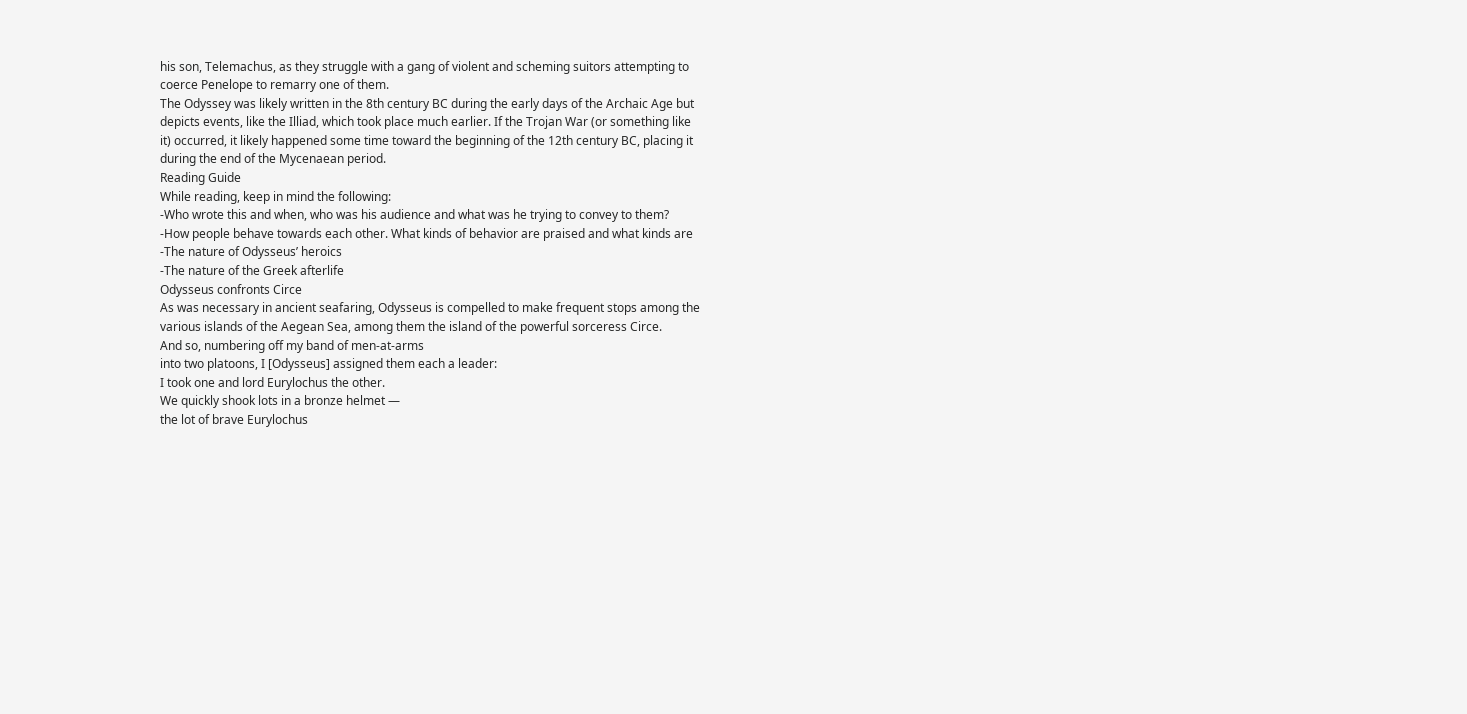his son, Telemachus, as they struggle with a gang of violent and scheming suitors attempting to
coerce Penelope to remarry one of them.
The Odyssey was likely written in the 8th century BC during the early days of the Archaic Age but
depicts events, like the Illiad, which took place much earlier. If the Trojan War (or something like
it) occurred, it likely happened some time toward the beginning of the 12th century BC, placing it
during the end of the Mycenaean period.
Reading Guide
While reading, keep in mind the following:
-Who wrote this and when, who was his audience and what was he trying to convey to them?
-How people behave towards each other. What kinds of behavior are praised and what kinds are
-The nature of Odysseus’ heroics
-The nature of the Greek afterlife
Odysseus confronts Circe
As was necessary in ancient seafaring, Odysseus is compelled to make frequent stops among the
various islands of the Aegean Sea, among them the island of the powerful sorceress Circe.
And so, numbering off my band of men-at-arms
into two platoons, I [Odysseus] assigned them each a leader:
I took one and lord Eurylochus the other.
We quickly shook lots in a bronze helmet —
the lot of brave Eurylochus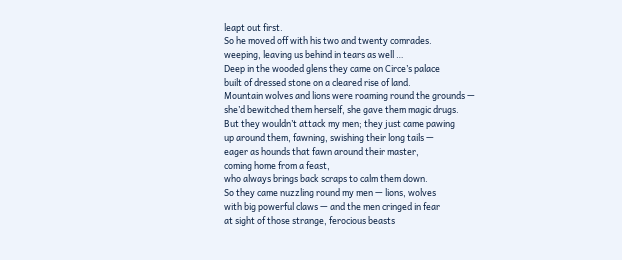leapt out first.
So he moved off with his two and twenty comrades.
weeping, leaving us behind in tears as well …
Deep in the wooded glens they came on Circe’s palace
built of dressed stone on a cleared rise of land.
Mountain wolves and lions were roaming round the grounds —
she’d bewitched them herself, she gave them magic drugs.
But they wouldn’t attack my men; they just came pawing
up around them, fawning, swishing their long tails —
eager as hounds that fawn around their master,
coming home from a feast,
who always brings back scraps to calm them down.
So they came nuzzling round my men — lions, wolves
with big powerful claws — and the men cringed in fear
at sight of those strange, ferocious beasts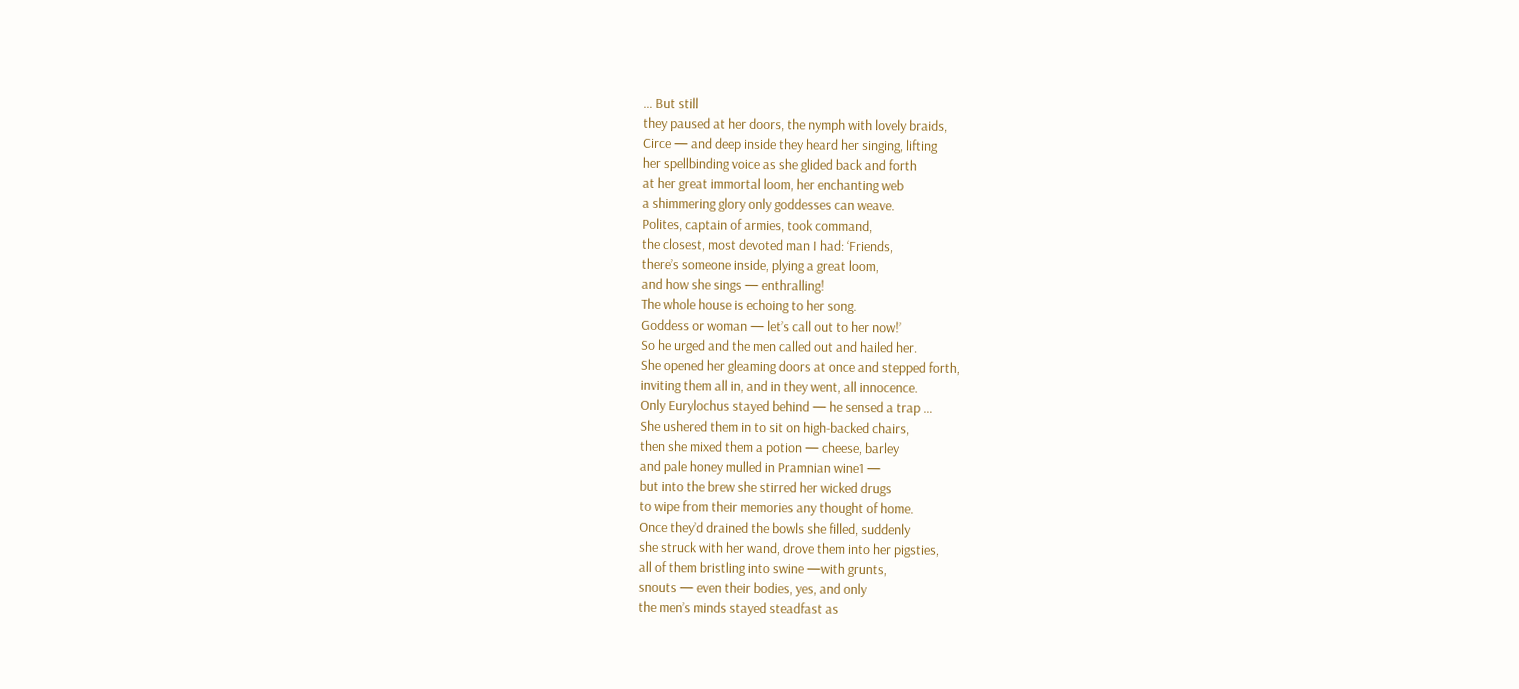… But still
they paused at her doors, the nymph with lovely braids,
Circe — and deep inside they heard her singing, lifting
her spellbinding voice as she glided back and forth
at her great immortal loom, her enchanting web
a shimmering glory only goddesses can weave.
Polites, captain of armies, took command,
the closest, most devoted man I had: ‘Friends,
there’s someone inside, plying a great loom,
and how she sings — enthralling!
The whole house is echoing to her song.
Goddess or woman — let’s call out to her now!’
So he urged and the men called out and hailed her.
She opened her gleaming doors at once and stepped forth,
inviting them all in, and in they went, all innocence.
Only Eurylochus stayed behind — he sensed a trap …
She ushered them in to sit on high-backed chairs,
then she mixed them a potion — cheese, barley
and pale honey mulled in Pramnian wine1 —
but into the brew she stirred her wicked drugs
to wipe from their memories any thought of home.
Once they’d drained the bowls she filled, suddenly
she struck with her wand, drove them into her pigsties,
all of them bristling into swine —with grunts,
snouts — even their bodies, yes, and only
the men’s minds stayed steadfast as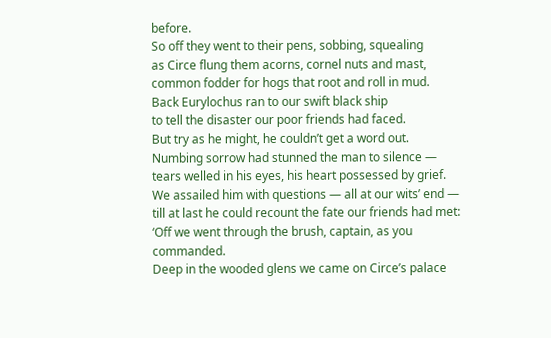before.
So off they went to their pens, sobbing, squealing
as Circe flung them acorns, cornel nuts and mast,
common fodder for hogs that root and roll in mud.
Back Eurylochus ran to our swift black ship
to tell the disaster our poor friends had faced.
But try as he might, he couldn’t get a word out.
Numbing sorrow had stunned the man to silence —
tears welled in his eyes, his heart possessed by grief.
We assailed him with questions — all at our wits’ end —
till at last he could recount the fate our friends had met:
‘Off we went through the brush, captain, as you commanded.
Deep in the wooded glens we came on Circe’s palace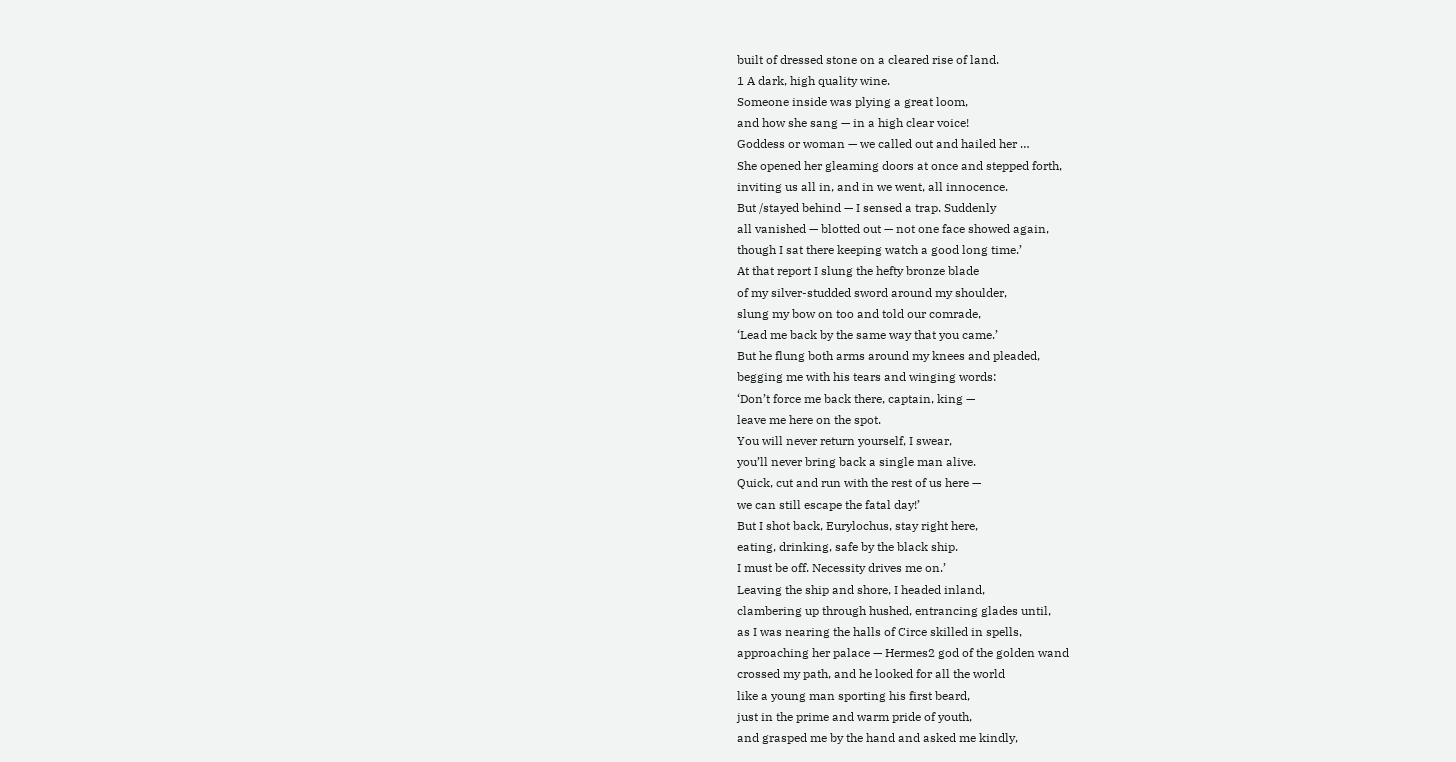built of dressed stone on a cleared rise of land.
1 A dark, high quality wine.
Someone inside was plying a great loom,
and how she sang — in a high clear voice!
Goddess or woman — we called out and hailed her …
She opened her gleaming doors at once and stepped forth,
inviting us all in, and in we went, all innocence.
But /stayed behind — I sensed a trap. Suddenly
all vanished — blotted out — not one face showed again,
though I sat there keeping watch a good long time.’
At that report I slung the hefty bronze blade
of my silver-studded sword around my shoulder,
slung my bow on too and told our comrade,
‘Lead me back by the same way that you came.’
But he flung both arms around my knees and pleaded,
begging me with his tears and winging words:
‘Don’t force me back there, captain, king —
leave me here on the spot.
You will never return yourself, I swear,
you’ll never bring back a single man alive.
Quick, cut and run with the rest of us here —
we can still escape the fatal day!’
But I shot back, Eurylochus, stay right here,
eating, drinking, safe by the black ship.
I must be off. Necessity drives me on.’
Leaving the ship and shore, I headed inland,
clambering up through hushed, entrancing glades until,
as I was nearing the halls of Circe skilled in spells,
approaching her palace — Hermes2 god of the golden wand
crossed my path, and he looked for all the world
like a young man sporting his first beard,
just in the prime and warm pride of youth,
and grasped me by the hand and asked me kindly,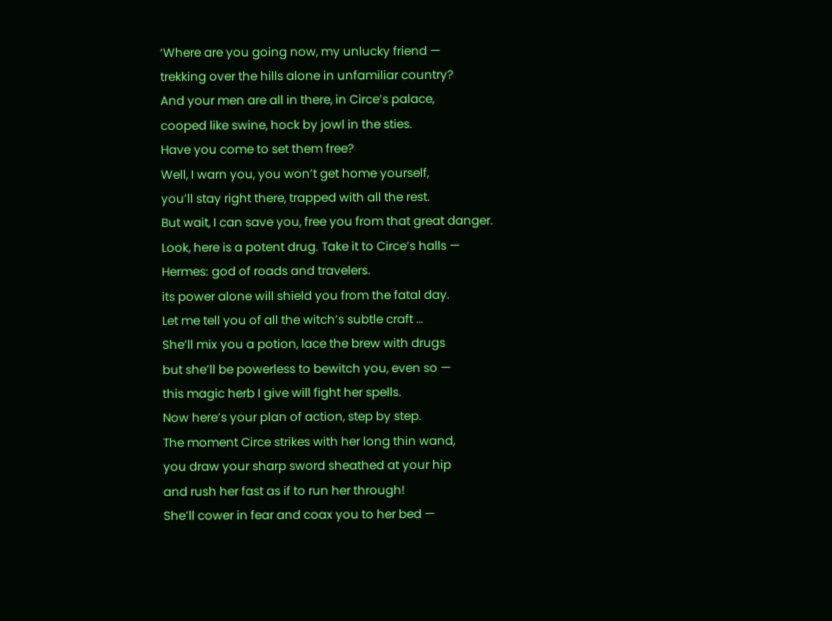‘Where are you going now, my unlucky friend —
trekking over the hills alone in unfamiliar country?
And your men are all in there, in Circe’s palace,
cooped like swine, hock by jowl in the sties.
Have you come to set them free?
Well, I warn you, you won’t get home yourself,
you’ll stay right there, trapped with all the rest.
But wait, I can save you, free you from that great danger.
Look, here is a potent drug. Take it to Circe’s halls —
Hermes: god of roads and travelers.
its power alone will shield you from the fatal day.
Let me tell you of all the witch’s subtle craft …
She’ll mix you a potion, lace the brew with drugs
but she’ll be powerless to bewitch you, even so —
this magic herb I give will fight her spells.
Now here’s your plan of action, step by step.
The moment Circe strikes with her long thin wand,
you draw your sharp sword sheathed at your hip
and rush her fast as if to run her through!
She’ll cower in fear and coax you to her bed —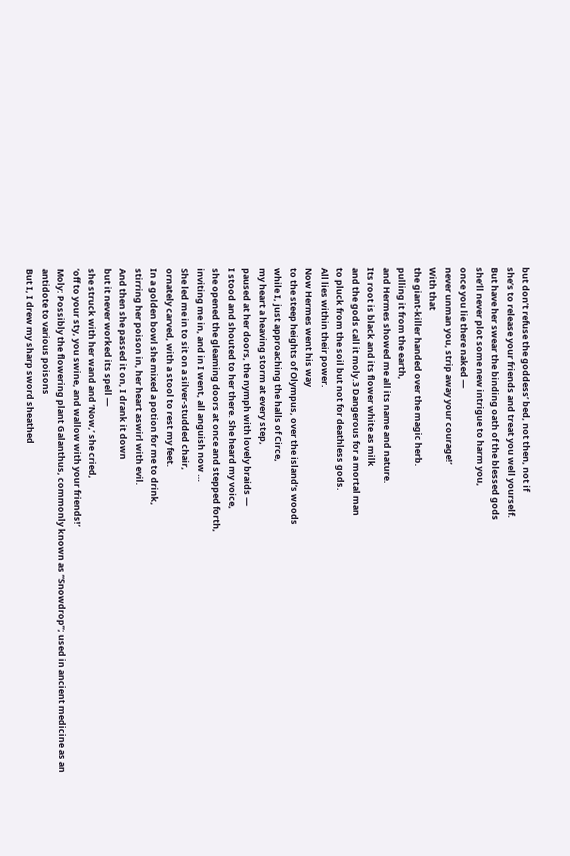but don’t refuse the goddess’ bed, not then, not if
she’s to release your friends and treat you well yourself.
But have her swear the binding oath of the blessed gods
she’ll never plot some new intrigue to harm you,
once you lie there naked —
never unman you, strip away your courage!’
With that
the giant-killer handed over the magic herb.
pulling it from the earth,
and Hermes showed me all its name and nature.
Its root is black and its flower white as milk
and the gods call it moly.3 Dangerous for a mortal man
to pluck from the soil but not for deathless gods.
All lies within their power.
Now Hermes went his way
to the steep heights of Olympus, over the island’s woods
while I, just approaching the halls of Circe,
my heart a heaving storm at every step,
paused at her doors, the nymph with lovely braids —
I stood and shouted to her there. She heard my voice,
she opened the gleaming doors at once and stepped forth,
inviting me in, and in I went, all anguish now …
She led me in to sit on a silver-studded chair,
ornately carved, with a stool to rest my feet.
In a golden bowl she mixed a potion for me to drink,
stirring her poison in, her heart aswirl with evil.
And then she passed it on, I drank it down
but it never worked its spell —
she struck with her wand and ‘Now,’ she cried,
‘off to your sty, you swine, and wallow with your friends!’
Moly: Possibly the flowering plant Galanthus, commonly known as “Snowdrop”; used in ancient medicine as an
antidote to various poisons
But I, I drew my sharp sword sheathed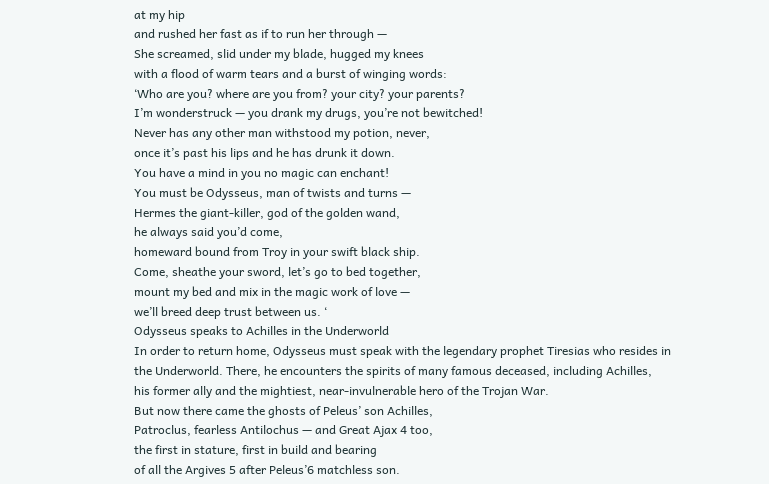at my hip
and rushed her fast as if to run her through —
She screamed, slid under my blade, hugged my knees
with a flood of warm tears and a burst of winging words:
‘Who are you? where are you from? your city? your parents?
I’m wonderstruck — you drank my drugs, you’re not bewitched!
Never has any other man withstood my potion, never,
once it’s past his lips and he has drunk it down.
You have a mind in you no magic can enchant!
You must be Odysseus, man of twists and turns —
Hermes the giant-killer, god of the golden wand,
he always said you’d come,
homeward bound from Troy in your swift black ship.
Come, sheathe your sword, let’s go to bed together,
mount my bed and mix in the magic work of love —
we’ll breed deep trust between us. ‘
Odysseus speaks to Achilles in the Underworld
In order to return home, Odysseus must speak with the legendary prophet Tiresias who resides in
the Underworld. There, he encounters the spirits of many famous deceased, including Achilles,
his former ally and the mightiest, near-invulnerable hero of the Trojan War.
But now there came the ghosts of Peleus’ son Achilles,
Patroclus, fearless Antilochus — and Great Ajax 4 too,
the first in stature, first in build and bearing
of all the Argives 5 after Peleus’6 matchless son.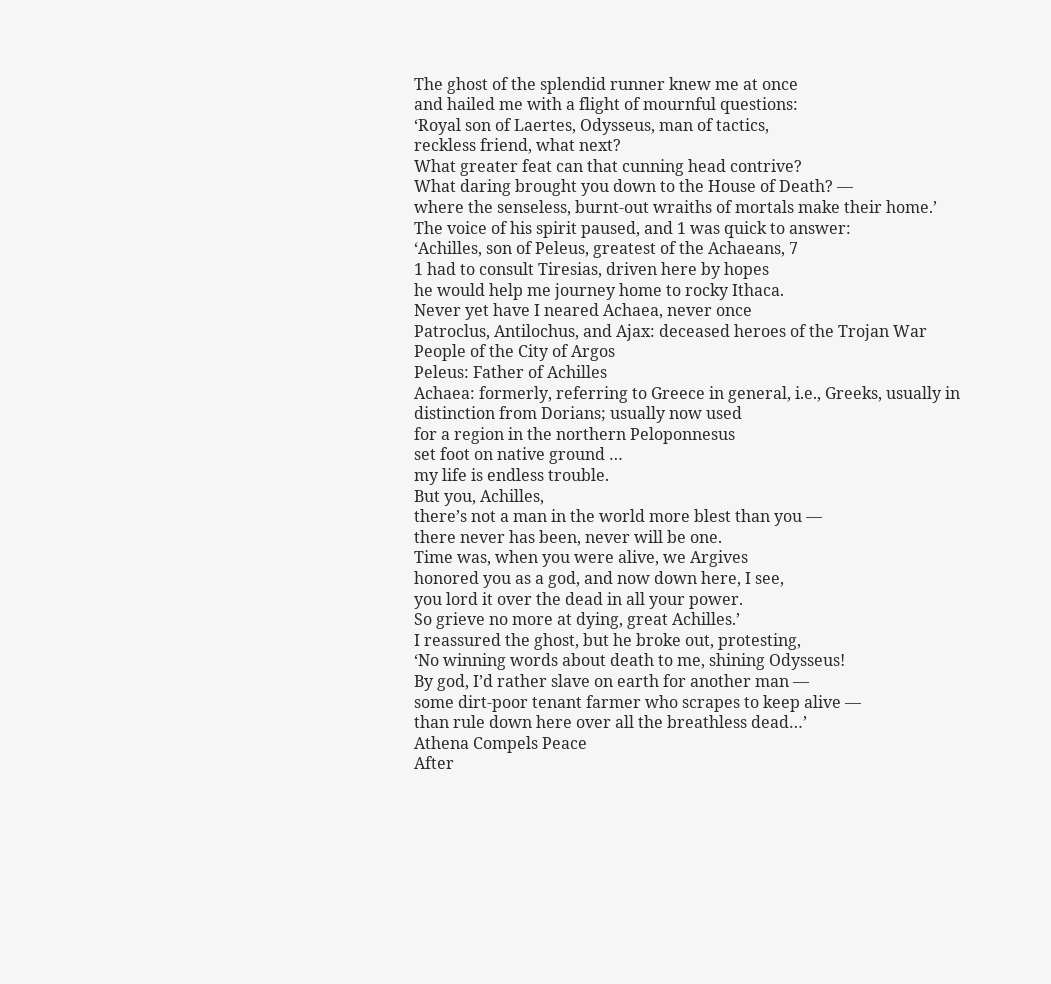The ghost of the splendid runner knew me at once
and hailed me with a flight of mournful questions:
‘Royal son of Laertes, Odysseus, man of tactics,
reckless friend, what next?
What greater feat can that cunning head contrive?
What daring brought you down to the House of Death? —
where the senseless, burnt-out wraiths of mortals make their home.’
The voice of his spirit paused, and 1 was quick to answer:
‘Achilles, son of Peleus, greatest of the Achaeans, 7
1 had to consult Tiresias, driven here by hopes
he would help me journey home to rocky Ithaca.
Never yet have I neared Achaea, never once
Patroclus, Antilochus, and Ajax: deceased heroes of the Trojan War
People of the City of Argos
Peleus: Father of Achilles
Achaea: formerly, referring to Greece in general, i.e., Greeks, usually in distinction from Dorians; usually now used
for a region in the northern Peloponnesus
set foot on native ground …
my life is endless trouble.
But you, Achilles,
there’s not a man in the world more blest than you —
there never has been, never will be one.
Time was, when you were alive, we Argives
honored you as a god, and now down here, I see,
you lord it over the dead in all your power.
So grieve no more at dying, great Achilles.’
I reassured the ghost, but he broke out, protesting,
‘No winning words about death to me, shining Odysseus!
By god, I’d rather slave on earth for another man —
some dirt-poor tenant farmer who scrapes to keep alive —
than rule down here over all the breathless dead…’
Athena Compels Peace
After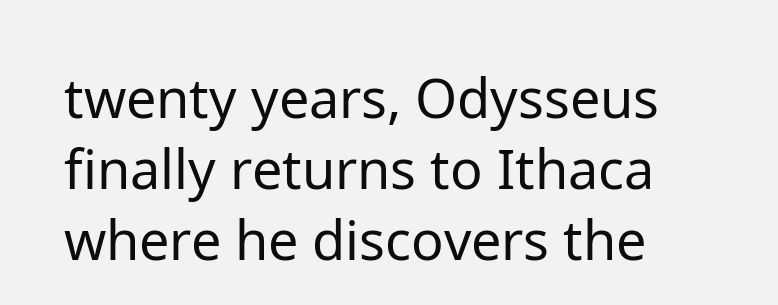twenty years, Odysseus finally returns to Ithaca where he discovers the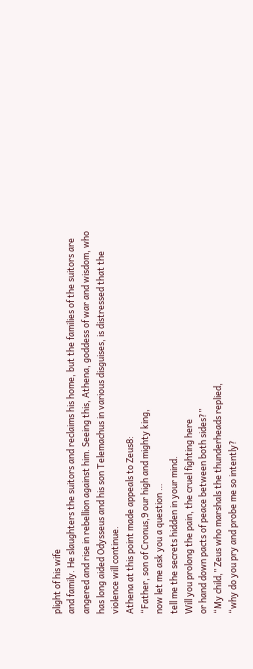plight of his wife
and family. He slaughters the suitors and reclaims his home, but the families of the suitors are
angered and rise in rebellion against him. Seeing this, Athena, goddess of war and wisdom, who
has long aided Odysseus and his son Telemachus in various disguises, is distressed that the
violence will continue.
Athena at this point made appeals to Zeus8:
“Father, son of Cronus,9 our high and mighty king,
now let me ask you a question …
tell me the secrets hidden in your mind.
Will you prolong the pain, the cruel fighting here
or hand down pacts of peace between both sides?”
“My child,” Zeus who marshals the thunderheads replied,
“why do you pry and probe me so intently?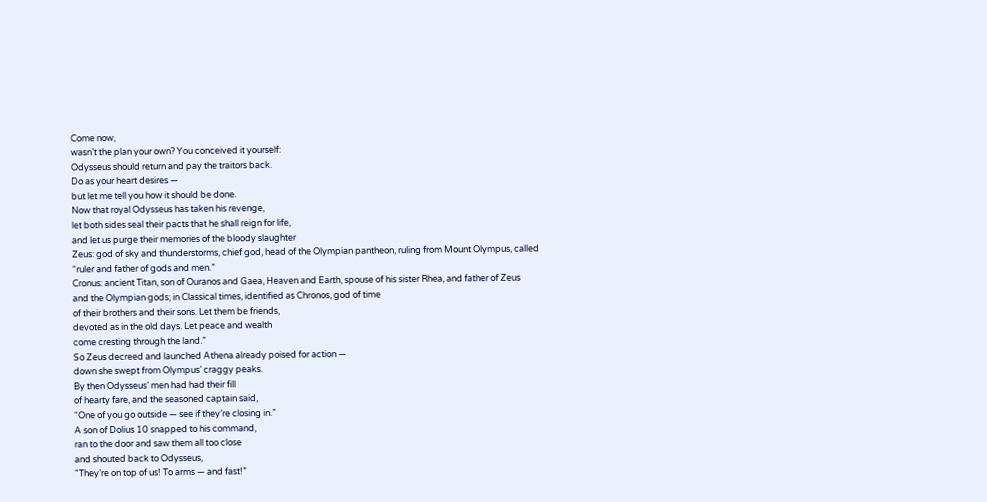Come now,
wasn’t the plan your own? You conceived it yourself:
Odysseus should return and pay the traitors back.
Do as your heart desires —
but let me tell you how it should be done.
Now that royal Odysseus has taken his revenge,
let both sides seal their pacts that he shall reign for life,
and let us purge their memories of the bloody slaughter
Zeus: god of sky and thunderstorms, chief god, head of the Olympian pantheon, ruling from Mount Olympus, called
“ruler and father of gods and men.”
Cronus: ancient Titan, son of Ouranos and Gaea, Heaven and Earth, spouse of his sister Rhea, and father of Zeus
and the Olympian gods; in Classical times, identified as Chronos, god of time
of their brothers and their sons. Let them be friends,
devoted as in the old days. Let peace and wealth
come cresting through the land.”
So Zeus decreed and launched Athena already poised for action —
down she swept from Olympus’ craggy peaks.
By then Odysseus’ men had had their fill
of hearty fare, and the seasoned captain said,
“One of you go outside — see if they’re closing in.”
A son of Dolius 10 snapped to his command,
ran to the door and saw them all too close
and shouted back to Odysseus,
“They’re on top of us! To arms — and fast!”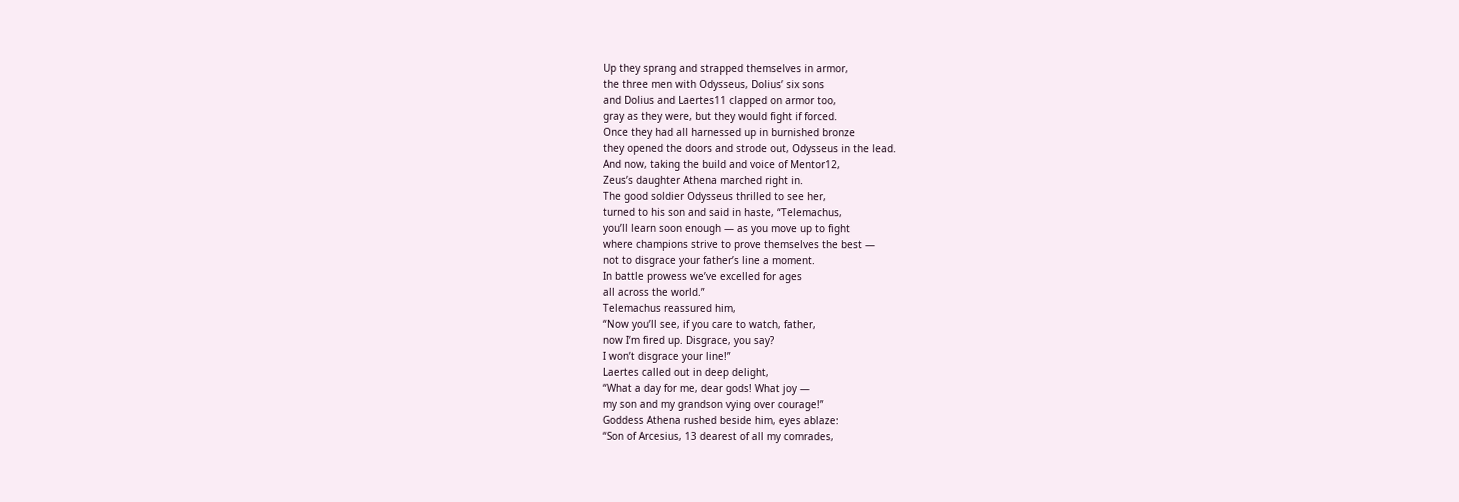Up they sprang and strapped themselves in armor,
the three men with Odysseus, Dolius’ six sons
and Dolius and Laertes11 clapped on armor too,
gray as they were, but they would fight if forced.
Once they had all harnessed up in burnished bronze
they opened the doors and strode out, Odysseus in the lead.
And now, taking the build and voice of Mentor12,
Zeus’s daughter Athena marched right in.
The good soldier Odysseus thrilled to see her,
turned to his son and said in haste, “Telemachus,
you’ll learn soon enough — as you move up to fight
where champions strive to prove themselves the best —
not to disgrace your father’s line a moment.
In battle prowess we’ve excelled for ages
all across the world.”
Telemachus reassured him,
“Now you’ll see, if you care to watch, father,
now I’m fired up. Disgrace, you say?
I won’t disgrace your line!”
Laertes called out in deep delight,
“What a day for me, dear gods! What joy —
my son and my grandson vying over courage!”
Goddess Athena rushed beside him, eyes ablaze:
“Son of Arcesius, 13 dearest of all my comrades,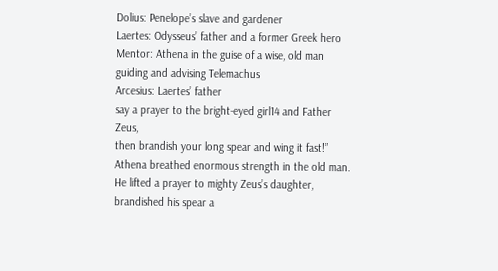Dolius: Penelope’s slave and gardener
Laertes: Odysseus’ father and a former Greek hero
Mentor: Athena in the guise of a wise, old man guiding and advising Telemachus
Arcesius: Laertes’ father
say a prayer to the bright-eyed girl14 and Father Zeus,
then brandish your long spear and wing it fast!”
Athena breathed enormous strength in the old man.
He lifted a prayer to mighty Zeus’s daughter,
brandished his spear a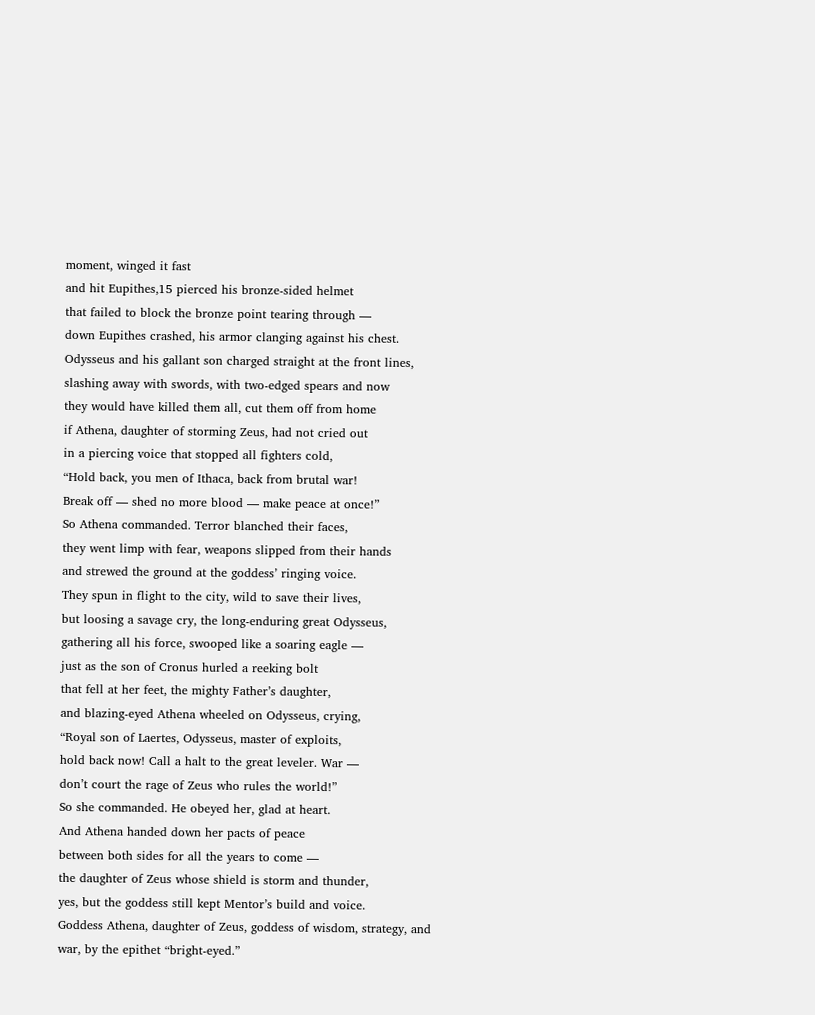moment, winged it fast
and hit Eupithes,15 pierced his bronze-sided helmet
that failed to block the bronze point tearing through —
down Eupithes crashed, his armor clanging against his chest.
Odysseus and his gallant son charged straight at the front lines,
slashing away with swords, with two-edged spears and now
they would have killed them all, cut them off from home
if Athena, daughter of storming Zeus, had not cried out
in a piercing voice that stopped all fighters cold,
“Hold back, you men of Ithaca, back from brutal war!
Break off — shed no more blood — make peace at once!”
So Athena commanded. Terror blanched their faces,
they went limp with fear, weapons slipped from their hands
and strewed the ground at the goddess’ ringing voice.
They spun in flight to the city, wild to save their lives,
but loosing a savage cry, the long-enduring great Odysseus,
gathering all his force, swooped like a soaring eagle —
just as the son of Cronus hurled a reeking bolt
that fell at her feet, the mighty Father’s daughter,
and blazing-eyed Athena wheeled on Odysseus, crying,
“Royal son of Laertes, Odysseus, master of exploits,
hold back now! Call a halt to the great leveler. War —
don’t court the rage of Zeus who rules the world!”
So she commanded. He obeyed her, glad at heart.
And Athena handed down her pacts of peace
between both sides for all the years to come —
the daughter of Zeus whose shield is storm and thunder,
yes, but the goddess still kept Mentor’s build and voice.
Goddess Athena, daughter of Zeus, goddess of wisdom, strategy, and war, by the epithet “bright-eyed.”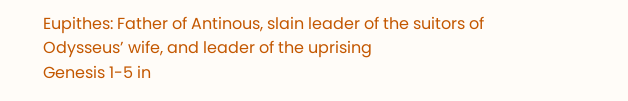Eupithes: Father of Antinous, slain leader of the suitors of Odysseus’ wife, and leader of the uprising
Genesis 1-5 in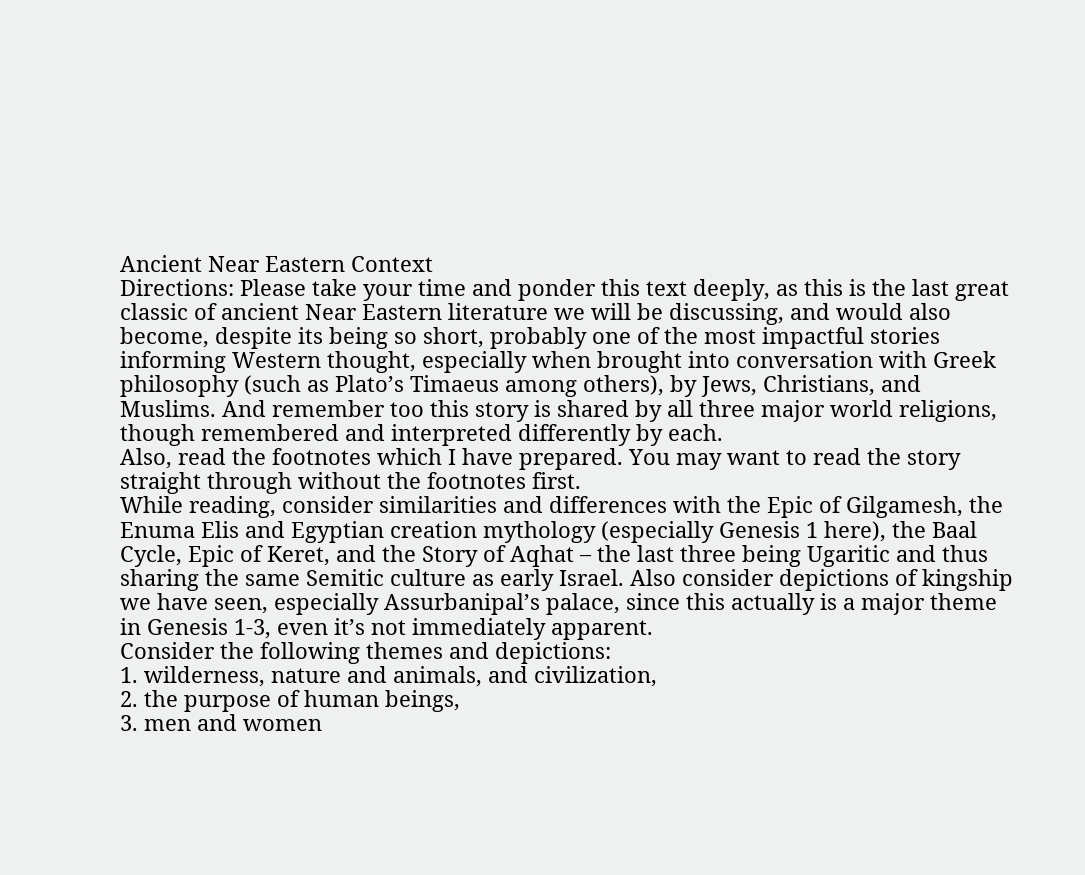Ancient Near Eastern Context
Directions: Please take your time and ponder this text deeply, as this is the last great
classic of ancient Near Eastern literature we will be discussing, and would also
become, despite its being so short, probably one of the most impactful stories
informing Western thought, especially when brought into conversation with Greek
philosophy (such as Plato’s Timaeus among others), by Jews, Christians, and
Muslims. And remember too this story is shared by all three major world religions,
though remembered and interpreted differently by each.
Also, read the footnotes which I have prepared. You may want to read the story
straight through without the footnotes first.
While reading, consider similarities and differences with the Epic of Gilgamesh, the
Enuma Elis and Egyptian creation mythology (especially Genesis 1 here), the Baal
Cycle, Epic of Keret, and the Story of Aqhat – the last three being Ugaritic and thus
sharing the same Semitic culture as early Israel. Also consider depictions of kingship
we have seen, especially Assurbanipal’s palace, since this actually is a major theme
in Genesis 1-3, even it’s not immediately apparent.
Consider the following themes and depictions:
1. wilderness, nature and animals, and civilization,
2. the purpose of human beings,
3. men and women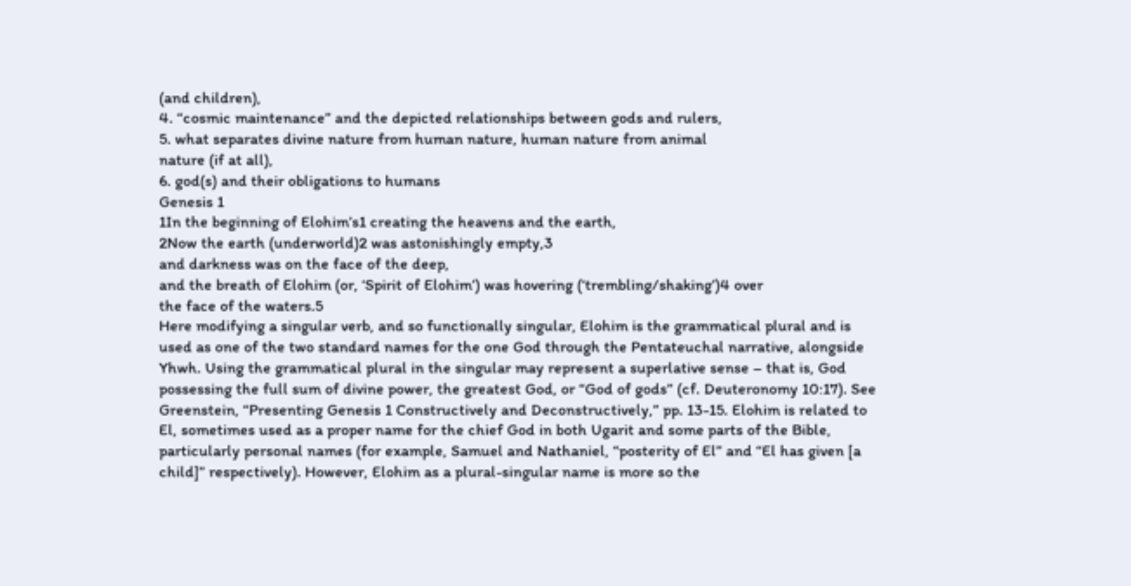(and children),
4. “cosmic maintenance” and the depicted relationships between gods and rulers,
5. what separates divine nature from human nature, human nature from animal
nature (if at all),
6. god(s) and their obligations to humans
Genesis 1
1In the beginning of Elohim’s1 creating the heavens and the earth,
2Now the earth (underworld)2 was astonishingly empty,3
and darkness was on the face of the deep,
and the breath of Elohim (or, ‘Spirit of Elohim’) was hovering (‘trembling/shaking’)4 over
the face of the waters.5
Here modifying a singular verb, and so functionally singular, Elohim is the grammatical plural and is
used as one of the two standard names for the one God through the Pentateuchal narrative, alongside
Yhwh. Using the grammatical plural in the singular may represent a superlative sense – that is, God
possessing the full sum of divine power, the greatest God, or “God of gods” (cf. Deuteronomy 10:17). See
Greenstein, “Presenting Genesis 1 Constructively and Deconstructively,” pp. 13-15. Elohim is related to
El, sometimes used as a proper name for the chief God in both Ugarit and some parts of the Bible,
particularly personal names (for example, Samuel and Nathaniel, “posterity of El” and “El has given [a
child]” respectively). However, Elohim as a plural-singular name is more so the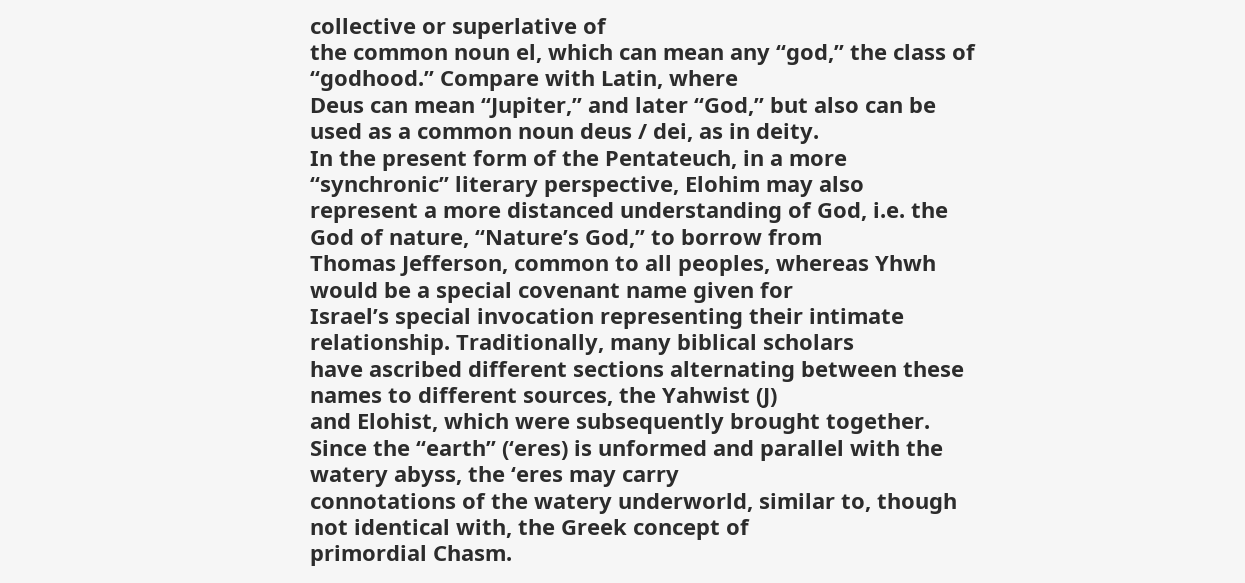collective or superlative of
the common noun el, which can mean any “god,” the class of “godhood.” Compare with Latin, where
Deus can mean “Jupiter,” and later “God,” but also can be used as a common noun deus / dei, as in deity.
In the present form of the Pentateuch, in a more “synchronic” literary perspective, Elohim may also
represent a more distanced understanding of God, i.e. the God of nature, “Nature’s God,” to borrow from
Thomas Jefferson, common to all peoples, whereas Yhwh would be a special covenant name given for
Israel’s special invocation representing their intimate relationship. Traditionally, many biblical scholars
have ascribed different sections alternating between these names to different sources, the Yahwist (J)
and Elohist, which were subsequently brought together.
Since the “earth” (‘eres) is unformed and parallel with the watery abyss, the ‘eres may carry
connotations of the watery underworld, similar to, though not identical with, the Greek concept of
primordial Chasm.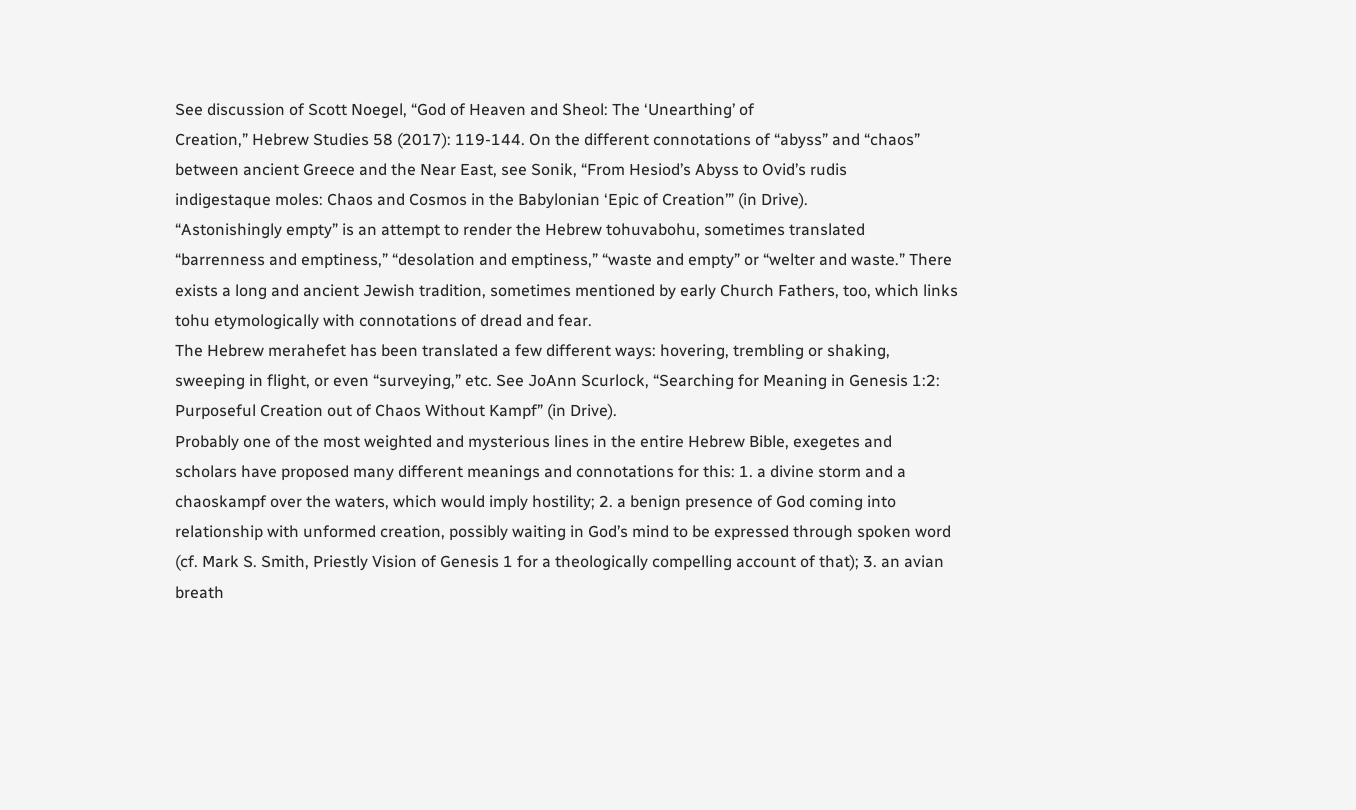See discussion of Scott Noegel, “God of Heaven and Sheol: The ‘Unearthing’ of
Creation,” Hebrew Studies 58 (2017): 119-144. On the different connotations of “abyss” and “chaos”
between ancient Greece and the Near East, see Sonik, “From Hesiod’s Abyss to Ovid’s rudis
indigestaque moles: Chaos and Cosmos in the Babylonian ‘Epic of Creation’” (in Drive).
“Astonishingly empty” is an attempt to render the Hebrew tohuvabohu, sometimes translated
“barrenness and emptiness,” “desolation and emptiness,” “waste and empty” or “welter and waste.” There
exists a long and ancient Jewish tradition, sometimes mentioned by early Church Fathers, too, which links
tohu etymologically with connotations of dread and fear.
The Hebrew merahefet has been translated a few different ways: hovering, trembling or shaking,
sweeping in flight, or even “surveying,” etc. See JoAnn Scurlock, “Searching for Meaning in Genesis 1:2:
Purposeful Creation out of Chaos Without Kampf” (in Drive).
Probably one of the most weighted and mysterious lines in the entire Hebrew Bible, exegetes and
scholars have proposed many different meanings and connotations for this: 1. a divine storm and a
chaoskampf over the waters, which would imply hostility; 2. a benign presence of God coming into
relationship with unformed creation, possibly waiting in God’s mind to be expressed through spoken word
(cf. Mark S. Smith, Priestly Vision of Genesis 1 for a theologically compelling account of that); 3. an avian
breath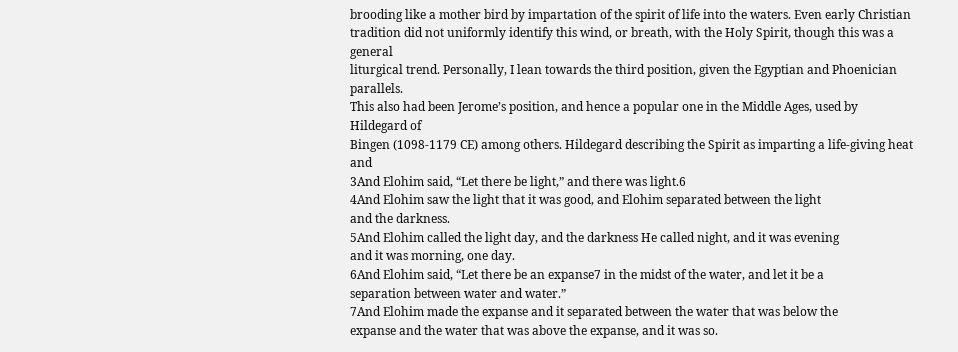brooding like a mother bird by impartation of the spirit of life into the waters. Even early Christian
tradition did not uniformly identify this wind, or breath, with the Holy Spirit, though this was a general
liturgical trend. Personally, I lean towards the third position, given the Egyptian and Phoenician parallels.
This also had been Jerome’s position, and hence a popular one in the Middle Ages, used by Hildegard of
Bingen (1098-1179 CE) among others. Hildegard describing the Spirit as imparting a life-giving heat and
3And Elohim said, “Let there be light,” and there was light.6
4And Elohim saw the light that it was good, and Elohim separated between the light
and the darkness.
5And Elohim called the light day, and the darkness He called night, and it was evening
and it was morning, one day.
6And Elohim said, “Let there be an expanse7 in the midst of the water, and let it be a
separation between water and water.”
7And Elohim made the expanse and it separated between the water that was below the
expanse and the water that was above the expanse, and it was so.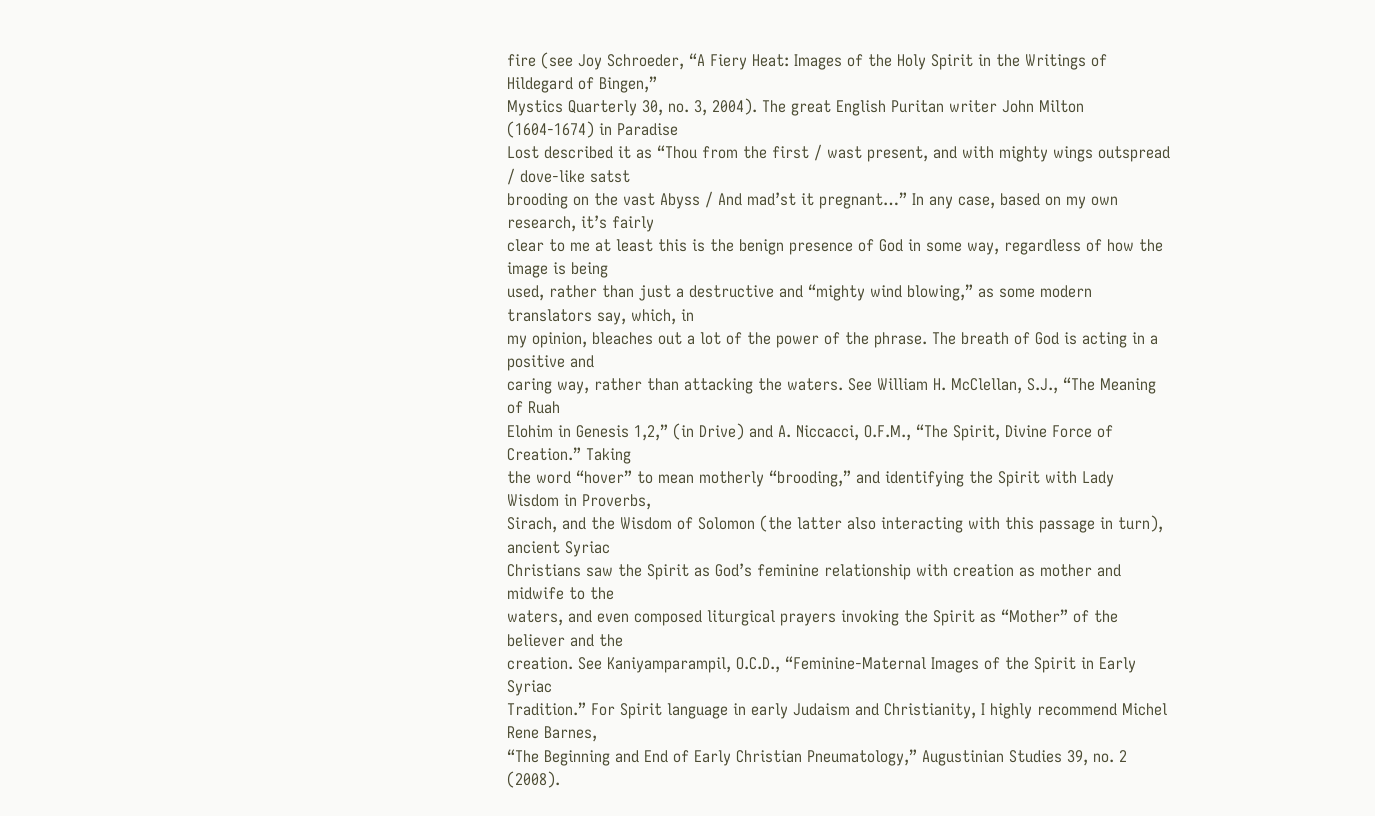fire (see Joy Schroeder, “A Fiery Heat: Images of the Holy Spirit in the Writings of Hildegard of Bingen,”
Mystics Quarterly 30, no. 3, 2004). The great English Puritan writer John Milton (1604-1674) in Paradise
Lost described it as “Thou from the first / wast present, and with mighty wings outspread / dove-like satst
brooding on the vast Abyss / And mad’st it pregnant…” In any case, based on my own research, it’s fairly
clear to me at least this is the benign presence of God in some way, regardless of how the image is being
used, rather than just a destructive and “mighty wind blowing,” as some modern translators say, which, in
my opinion, bleaches out a lot of the power of the phrase. The breath of God is acting in a positive and
caring way, rather than attacking the waters. See William H. McClellan, S.J., “The Meaning of Ruah
Elohim in Genesis 1,2,” (in Drive) and A. Niccacci, O.F.M., “The Spirit, Divine Force of Creation.” Taking
the word “hover” to mean motherly “brooding,” and identifying the Spirit with Lady Wisdom in Proverbs,
Sirach, and the Wisdom of Solomon (the latter also interacting with this passage in turn), ancient Syriac
Christians saw the Spirit as God’s feminine relationship with creation as mother and midwife to the
waters, and even composed liturgical prayers invoking the Spirit as “Mother” of the believer and the
creation. See Kaniyamparampil, O.C.D., “Feminine-Maternal Images of the Spirit in Early Syriac
Tradition.” For Spirit language in early Judaism and Christianity, I highly recommend Michel Rene Barnes,
“The Beginning and End of Early Christian Pneumatology,” Augustinian Studies 39, no. 2 (2008).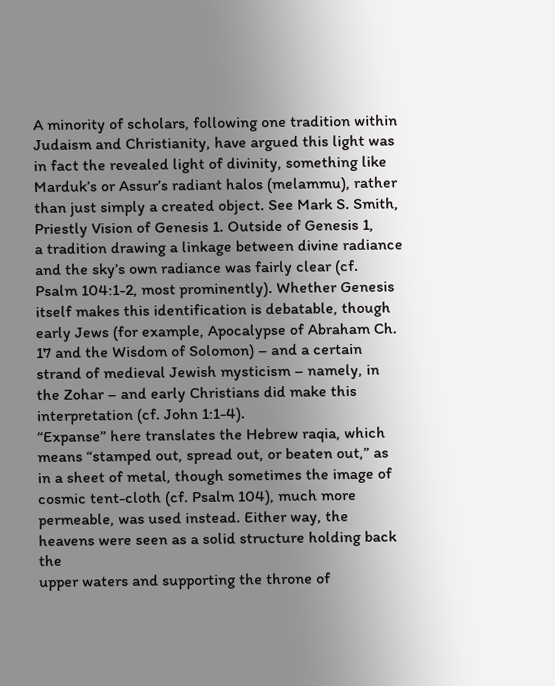A minority of scholars, following one tradition within Judaism and Christianity, have argued this light was
in fact the revealed light of divinity, something like Marduk’s or Assur’s radiant halos (melammu), rather
than just simply a created object. See Mark S. Smith, Priestly Vision of Genesis 1. Outside of Genesis 1,
a tradition drawing a linkage between divine radiance and the sky’s own radiance was fairly clear (cf.
Psalm 104:1-2, most prominently). Whether Genesis itself makes this identification is debatable, though
early Jews (for example, Apocalypse of Abraham Ch. 17 and the Wisdom of Solomon) – and a certain
strand of medieval Jewish mysticism – namely, in the Zohar – and early Christians did make this
interpretation (cf. John 1:1-4).
“Expanse” here translates the Hebrew raqia, which means “stamped out, spread out, or beaten out,” as
in a sheet of metal, though sometimes the image of cosmic tent-cloth (cf. Psalm 104), much more
permeable, was used instead. Either way, the heavens were seen as a solid structure holding back the
upper waters and supporting the throne of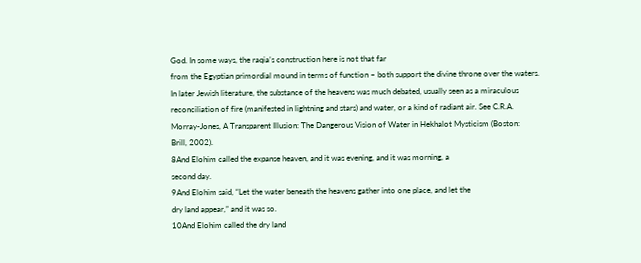God. In some ways, the raqia’s construction here is not that far
from the Egyptian primordial mound in terms of function – both support the divine throne over the waters.
In later Jewish literature, the substance of the heavens was much debated, usually seen as a miraculous
reconciliation of fire (manifested in lightning and stars) and water, or a kind of radiant air. See C.R.A.
Morray-Jones, A Transparent Illusion: The Dangerous Vision of Water in Hekhalot Mysticism (Boston:
Brill, 2002).
8And Elohim called the expanse heaven, and it was evening, and it was morning, a
second day.
9And Elohim said, “Let the water beneath the heavens gather into one place, and let the
dry land appear,” and it was so.
10And Elohim called the dry land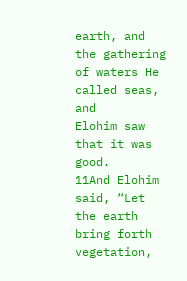earth, and the gathering of waters He called seas, and
Elohim saw that it was good.
11And Elohim said, “Let the earth bring forth vegetation,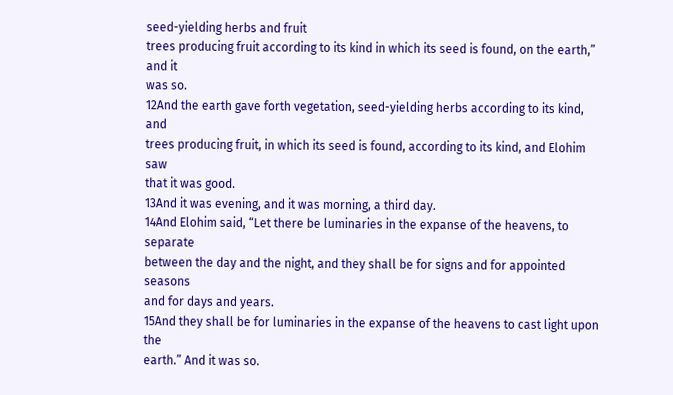seed-yielding herbs and fruit
trees producing fruit according to its kind in which its seed is found, on the earth,” and it
was so.
12And the earth gave forth vegetation, seed-yielding herbs according to its kind, and
trees producing fruit, in which its seed is found, according to its kind, and Elohim saw
that it was good.
13And it was evening, and it was morning, a third day.
14And Elohim said, “Let there be luminaries in the expanse of the heavens, to separate
between the day and the night, and they shall be for signs and for appointed seasons
and for days and years.
15And they shall be for luminaries in the expanse of the heavens to cast light upon the
earth.” And it was so.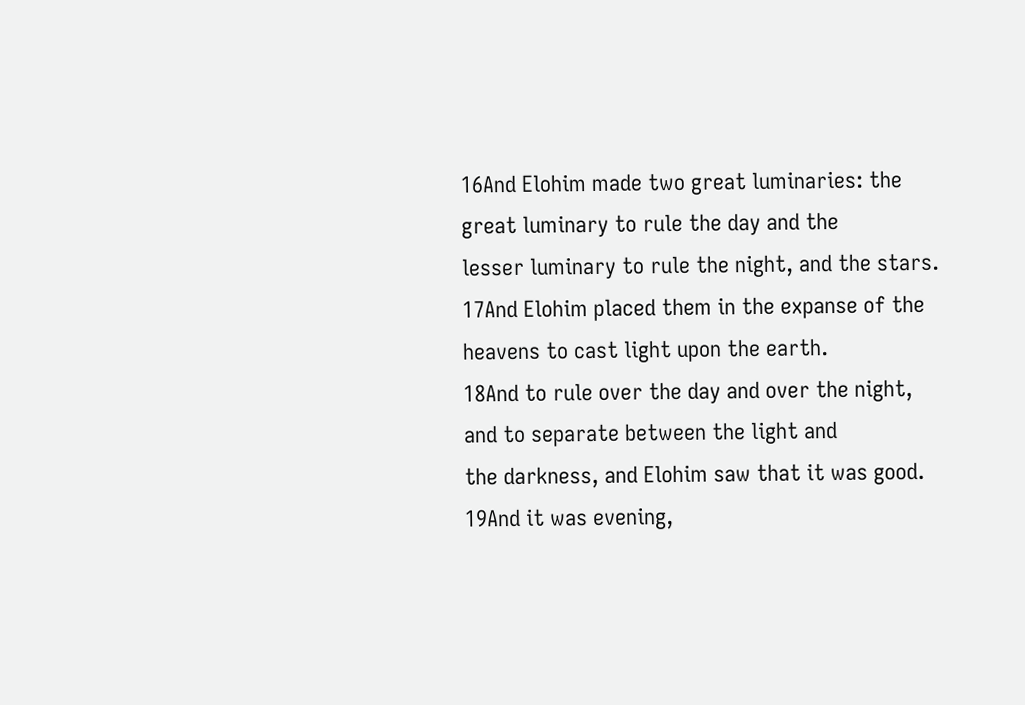16And Elohim made two great luminaries: the great luminary to rule the day and the
lesser luminary to rule the night, and the stars.
17And Elohim placed them in the expanse of the heavens to cast light upon the earth.
18And to rule over the day and over the night, and to separate between the light and
the darkness, and Elohim saw that it was good.
19And it was evening,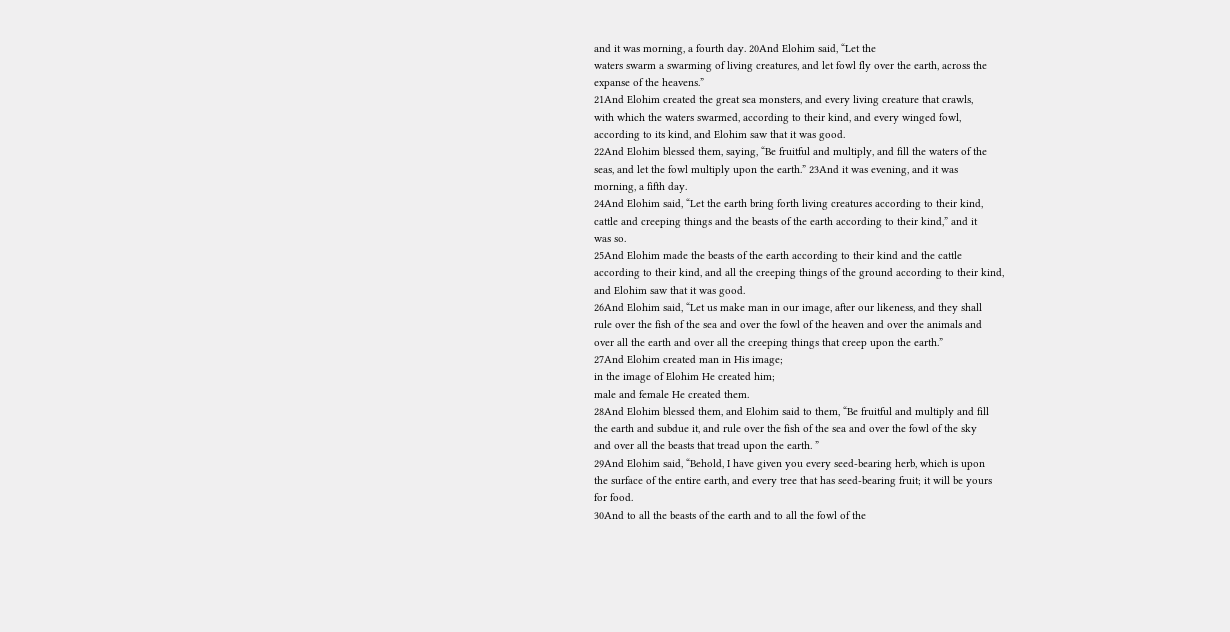and it was morning, a fourth day. 20And Elohim said, “Let the
waters swarm a swarming of living creatures, and let fowl fly over the earth, across the
expanse of the heavens.”
21And Elohim created the great sea monsters, and every living creature that crawls,
with which the waters swarmed, according to their kind, and every winged fowl,
according to its kind, and Elohim saw that it was good.
22And Elohim blessed them, saying, “Be fruitful and multiply, and fill the waters of the
seas, and let the fowl multiply upon the earth.” 23And it was evening, and it was
morning, a fifth day.
24And Elohim said, “Let the earth bring forth living creatures according to their kind,
cattle and creeping things and the beasts of the earth according to their kind,” and it
was so.
25And Elohim made the beasts of the earth according to their kind and the cattle
according to their kind, and all the creeping things of the ground according to their kind,
and Elohim saw that it was good.
26And Elohim said, “Let us make man in our image, after our likeness, and they shall
rule over the fish of the sea and over the fowl of the heaven and over the animals and
over all the earth and over all the creeping things that creep upon the earth.”
27And Elohim created man in His image;
in the image of Elohim He created him;
male and female He created them.
28And Elohim blessed them, and Elohim said to them, “Be fruitful and multiply and fill
the earth and subdue it, and rule over the fish of the sea and over the fowl of the sky
and over all the beasts that tread upon the earth. ”
29And Elohim said, “Behold, I have given you every seed-bearing herb, which is upon
the surface of the entire earth, and every tree that has seed-bearing fruit; it will be yours
for food.
30And to all the beasts of the earth and to all the fowl of the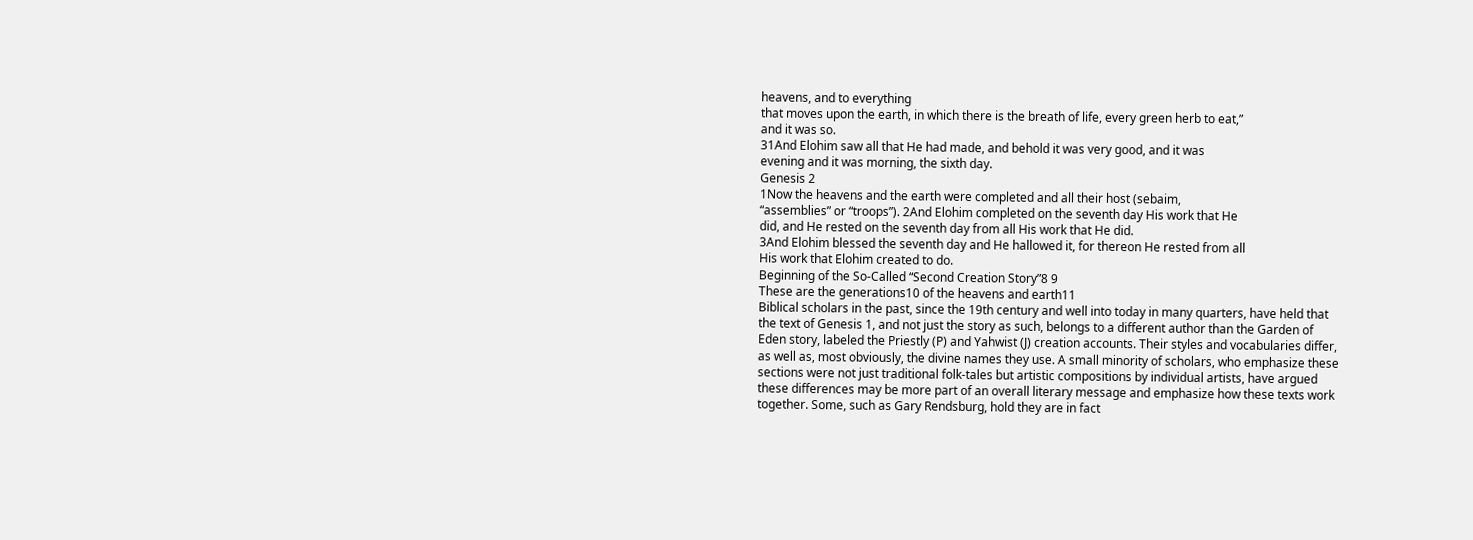heavens, and to everything
that moves upon the earth, in which there is the breath of life, every green herb to eat,”
and it was so.
31And Elohim saw all that He had made, and behold it was very good, and it was
evening and it was morning, the sixth day.
Genesis 2
1Now the heavens and the earth were completed and all their host (sebaim,
“assemblies” or “troops”). 2And Elohim completed on the seventh day His work that He
did, and He rested on the seventh day from all His work that He did.
3And Elohim blessed the seventh day and He hallowed it, for thereon He rested from all
His work that Elohim created to do.
Beginning of the So-Called “Second Creation Story”8 9
These are the generations10 of the heavens and earth11
Biblical scholars in the past, since the 19th century and well into today in many quarters, have held that
the text of Genesis 1, and not just the story as such, belongs to a different author than the Garden of
Eden story, labeled the Priestly (P) and Yahwist (J) creation accounts. Their styles and vocabularies differ,
as well as, most obviously, the divine names they use. A small minority of scholars, who emphasize these
sections were not just traditional folk-tales but artistic compositions by individual artists, have argued
these differences may be more part of an overall literary message and emphasize how these texts work
together. Some, such as Gary Rendsburg, hold they are in fact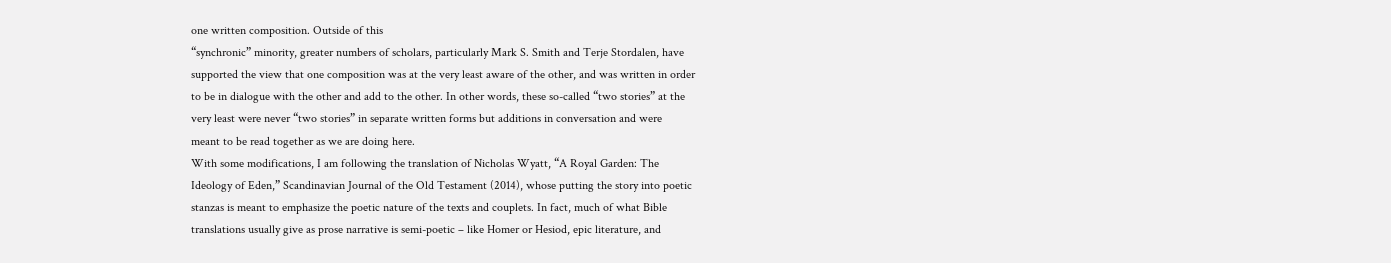one written composition. Outside of this
“synchronic” minority, greater numbers of scholars, particularly Mark S. Smith and Terje Stordalen, have
supported the view that one composition was at the very least aware of the other, and was written in order
to be in dialogue with the other and add to the other. In other words, these so-called “two stories” at the
very least were never “two stories” in separate written forms but additions in conversation and were
meant to be read together as we are doing here.
With some modifications, I am following the translation of Nicholas Wyatt, “A Royal Garden: The
Ideology of Eden,” Scandinavian Journal of the Old Testament (2014), whose putting the story into poetic
stanzas is meant to emphasize the poetic nature of the texts and couplets. In fact, much of what Bible
translations usually give as prose narrative is semi-poetic – like Homer or Hesiod, epic literature, and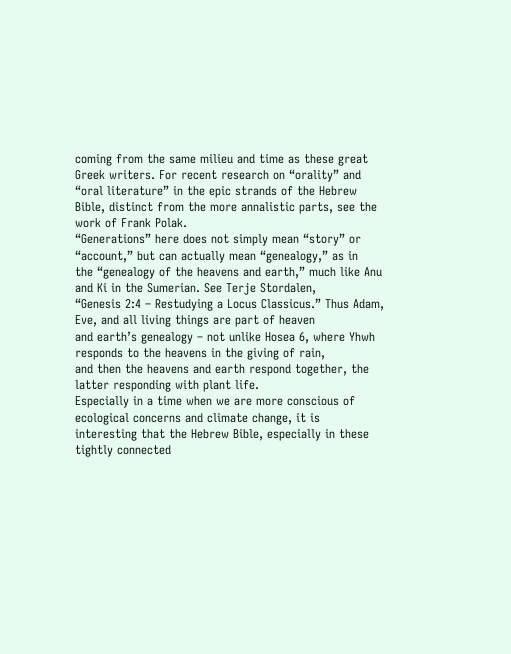coming from the same milieu and time as these great Greek writers. For recent research on “orality” and
“oral literature” in the epic strands of the Hebrew Bible, distinct from the more annalistic parts, see the
work of Frank Polak.
“Generations” here does not simply mean “story” or “account,” but can actually mean “genealogy,” as in
the “genealogy of the heavens and earth,” much like Anu and Ki in the Sumerian. See Terje Stordalen,
“Genesis 2:4 – Restudying a Locus Classicus.” Thus Adam, Eve, and all living things are part of heaven
and earth’s genealogy – not unlike Hosea 6, where Yhwh responds to the heavens in the giving of rain,
and then the heavens and earth respond together, the latter responding with plant life.
Especially in a time when we are more conscious of ecological concerns and climate change, it is
interesting that the Hebrew Bible, especially in these tightly connected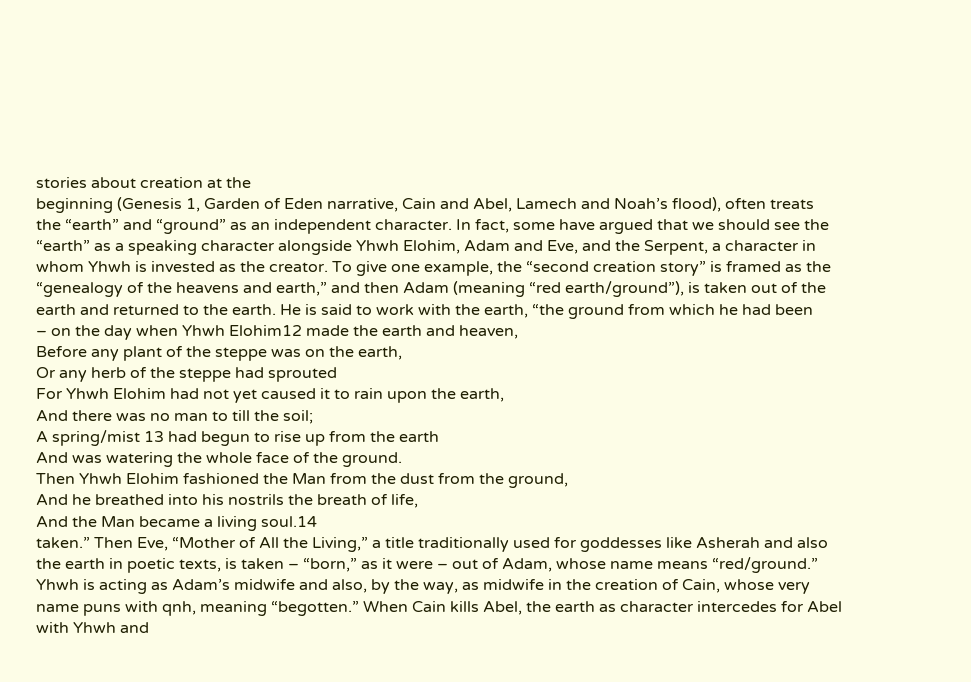stories about creation at the
beginning (Genesis 1, Garden of Eden narrative, Cain and Abel, Lamech and Noah’s flood), often treats
the “earth” and “ground” as an independent character. In fact, some have argued that we should see the
“earth” as a speaking character alongside Yhwh Elohim, Adam and Eve, and the Serpent, a character in
whom Yhwh is invested as the creator. To give one example, the “second creation story” is framed as the
“genealogy of the heavens and earth,” and then Adam (meaning “red earth/ground”), is taken out of the
earth and returned to the earth. He is said to work with the earth, “the ground from which he had been
– on the day when Yhwh Elohim12 made the earth and heaven,
Before any plant of the steppe was on the earth,
Or any herb of the steppe had sprouted
For Yhwh Elohim had not yet caused it to rain upon the earth,
And there was no man to till the soil;
A spring/mist 13 had begun to rise up from the earth
And was watering the whole face of the ground.
Then Yhwh Elohim fashioned the Man from the dust from the ground,
And he breathed into his nostrils the breath of life,
And the Man became a living soul.14
taken.” Then Eve, “Mother of All the Living,” a title traditionally used for goddesses like Asherah and also
the earth in poetic texts, is taken – “born,” as it were – out of Adam, whose name means “red/ground.”
Yhwh is acting as Adam’s midwife and also, by the way, as midwife in the creation of Cain, whose very
name puns with qnh, meaning “begotten.” When Cain kills Abel, the earth as character intercedes for Abel
with Yhwh and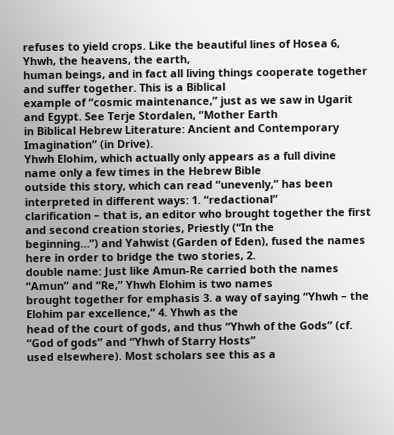refuses to yield crops. Like the beautiful lines of Hosea 6, Yhwh, the heavens, the earth,
human beings, and in fact all living things cooperate together and suffer together. This is a Biblical
example of “cosmic maintenance,” just as we saw in Ugarit and Egypt. See Terje Stordalen, “Mother Earth
in Biblical Hebrew Literature: Ancient and Contemporary Imagination” (in Drive).
Yhwh Elohim, which actually only appears as a full divine name only a few times in the Hebrew Bible
outside this story, which can read “unevenly,” has been interpreted in different ways: 1. “redactional”
clarification – that is, an editor who brought together the first and second creation stories, Priestly (“In the
beginning…”) and Yahwist (Garden of Eden), fused the names here in order to bridge the two stories, 2.
double name: Just like Amun-Re carried both the names “Amun” and “Re,” Yhwh Elohim is two names
brought together for emphasis 3. a way of saying “Yhwh – the Elohim par excellence,” 4. Yhwh as the
head of the court of gods, and thus “Yhwh of the Gods” (cf. “God of gods” and “Yhwh of Starry Hosts”
used elsewhere). Most scholars see this as a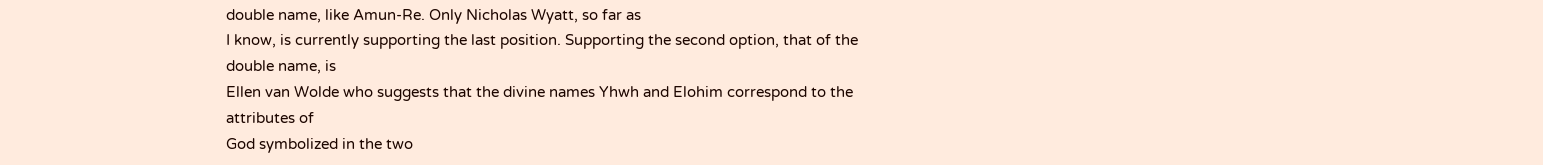double name, like Amun-Re. Only Nicholas Wyatt, so far as
I know, is currently supporting the last position. Supporting the second option, that of the double name, is
Ellen van Wolde who suggests that the divine names Yhwh and Elohim correspond to the attributes of
God symbolized in the two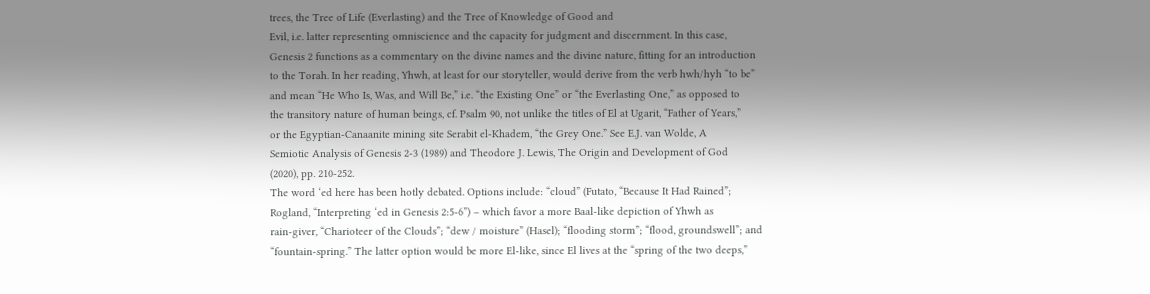trees, the Tree of Life (Everlasting) and the Tree of Knowledge of Good and
Evil, i.e. latter representing omniscience and the capacity for judgment and discernment. In this case,
Genesis 2 functions as a commentary on the divine names and the divine nature, fitting for an introduction
to the Torah. In her reading, Yhwh, at least for our storyteller, would derive from the verb hwh/hyh “to be”
and mean “He Who Is, Was, and Will Be,” i.e. “the Existing One” or “the Everlasting One,” as opposed to
the transitory nature of human beings, cf. Psalm 90, not unlike the titles of El at Ugarit, “Father of Years,”
or the Egyptian-Canaanite mining site Serabit el-Khadem, “the Grey One.” See E.J. van Wolde, A
Semiotic Analysis of Genesis 2-3 (1989) and Theodore J. Lewis, The Origin and Development of God
(2020), pp. 210-252.
The word ‘ed here has been hotly debated. Options include: “cloud” (Futato, “Because It Had Rained”;
Rogland, “Interpreting ‘ed in Genesis 2:5-6”) – which favor a more Baal-like depiction of Yhwh as
rain-giver, “Charioteer of the Clouds”; “dew / moisture” (Hasel); “flooding storm”; “flood, groundswell”; and
“fountain-spring.” The latter option would be more El-like, since El lives at the “spring of the two deeps,”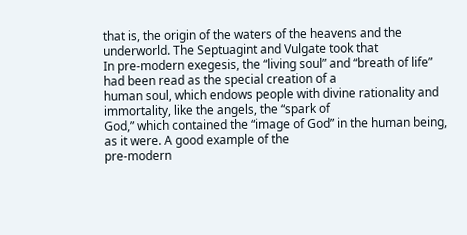that is, the origin of the waters of the heavens and the underworld. The Septuagint and Vulgate took that
In pre-modern exegesis, the “living soul” and “breath of life” had been read as the special creation of a
human soul, which endows people with divine rationality and immortality, like the angels, the “spark of
God,” which contained the “image of God” in the human being, as it were. A good example of the
pre-modern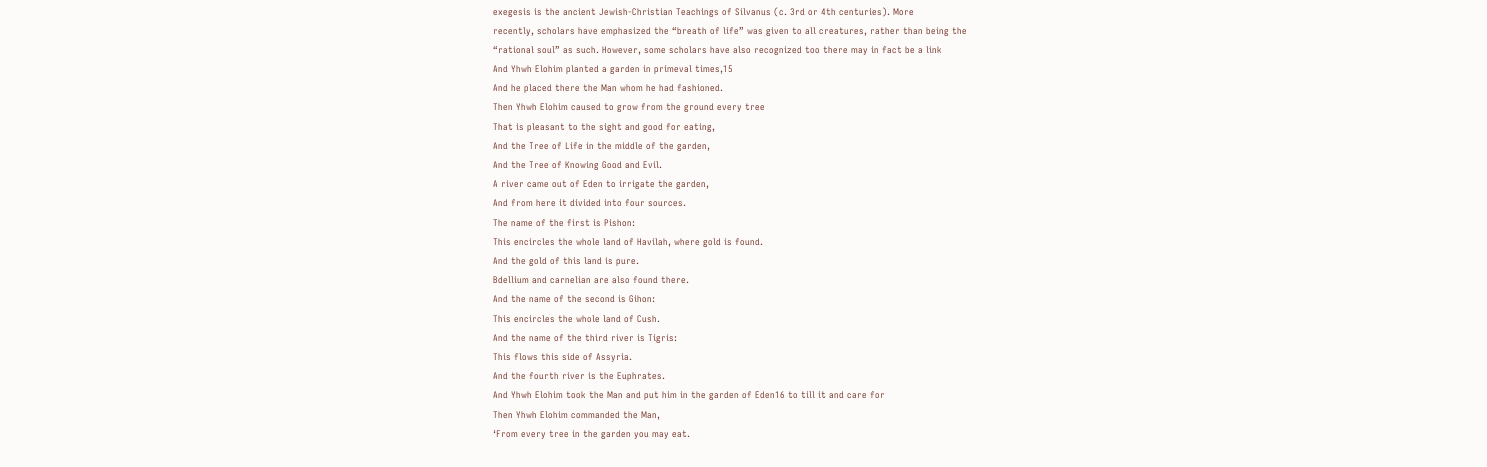exegesis is the ancient Jewish-Christian Teachings of Silvanus (c. 3rd or 4th centuries). More
recently, scholars have emphasized the “breath of life” was given to all creatures, rather than being the
“rational soul” as such. However, some scholars have also recognized too there may in fact be a link
And Yhwh Elohim planted a garden in primeval times,15
And he placed there the Man whom he had fashioned.
Then Yhwh Elohim caused to grow from the ground every tree
That is pleasant to the sight and good for eating,
And the Tree of Life in the middle of the garden,
And the Tree of Knowing Good and Evil.
A river came out of Eden to irrigate the garden,
And from here it divided into four sources.
The name of the first is Pishon:
This encircles the whole land of Havilah, where gold is found.
And the gold of this land is pure.
Bdellium and carnelian are also found there.
And the name of the second is Gihon:
This encircles the whole land of Cush.
And the name of the third river is Tigris:
This flows this side of Assyria.
And the fourth river is the Euphrates.
And Yhwh Elohim took the Man and put him in the garden of Eden16 to till it and care for
Then Yhwh Elohim commanded the Man,
‘From every tree in the garden you may eat.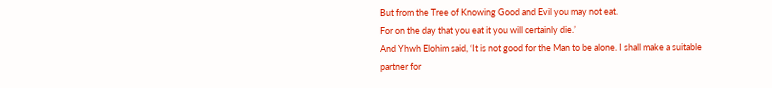But from the Tree of Knowing Good and Evil you may not eat.
For on the day that you eat it you will certainly die.’
And Yhwh Elohim said, ‘It is not good for the Man to be alone. I shall make a suitable
partner for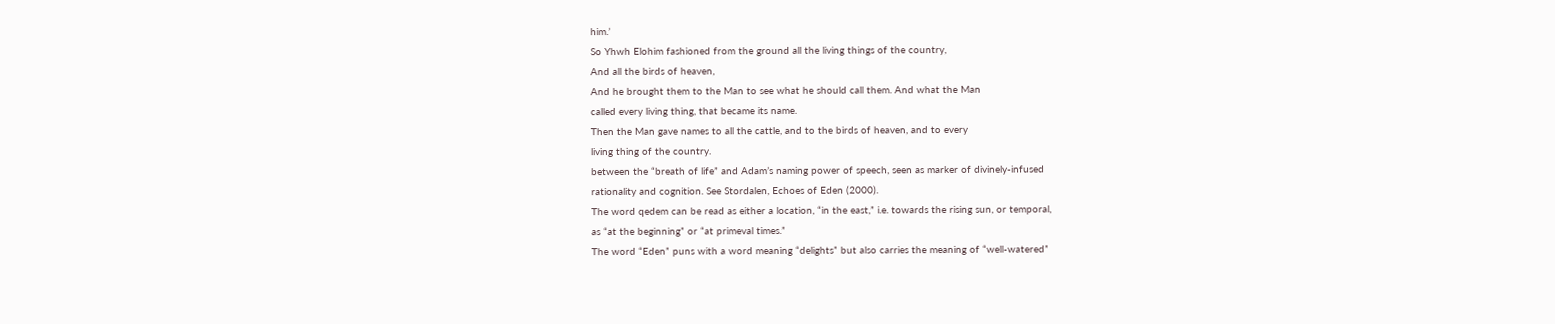him.’
So Yhwh Elohim fashioned from the ground all the living things of the country,
And all the birds of heaven,
And he brought them to the Man to see what he should call them. And what the Man
called every living thing, that became its name.
Then the Man gave names to all the cattle, and to the birds of heaven, and to every
living thing of the country.
between the “breath of life” and Adam’s naming power of speech, seen as marker of divinely-infused
rationality and cognition. See Stordalen, Echoes of Eden (2000).
The word qedem can be read as either a location, “in the east,” i.e. towards the rising sun, or temporal,
as “at the beginning” or “at primeval times.”
The word “Eden” puns with a word meaning “delights” but also carries the meaning of “well-watered”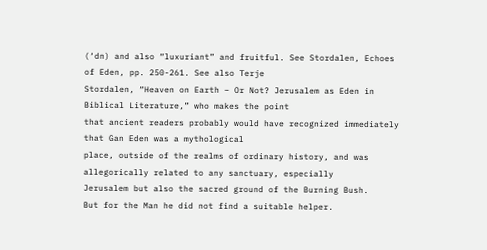(‘dn) and also “luxuriant” and fruitful. See Stordalen, Echoes of Eden, pp. 250-261. See also Terje
Stordalen, “Heaven on Earth – Or Not? Jerusalem as Eden in Biblical Literature,” who makes the point
that ancient readers probably would have recognized immediately that Gan Eden was a mythological
place, outside of the realms of ordinary history, and was allegorically related to any sanctuary, especially
Jerusalem but also the sacred ground of the Burning Bush.
But for the Man he did not find a suitable helper.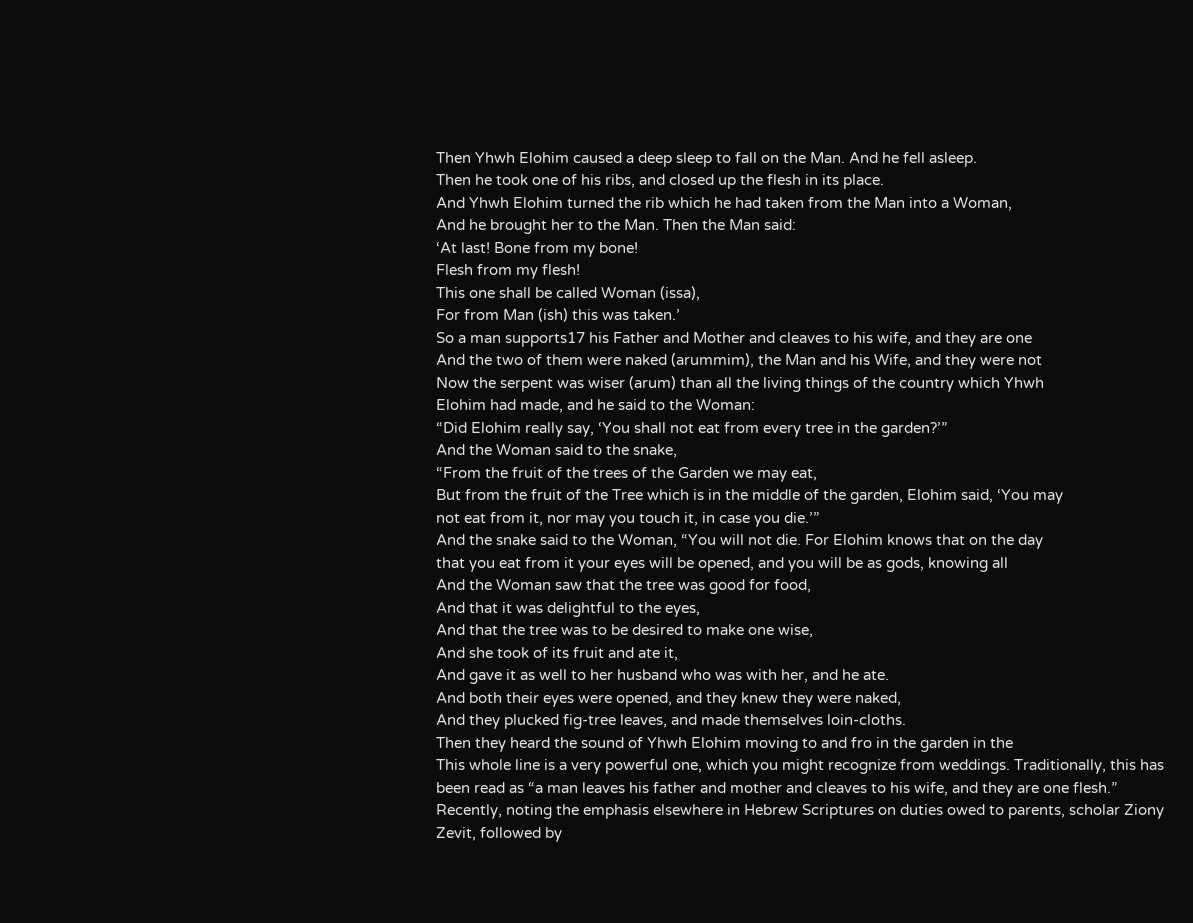Then Yhwh Elohim caused a deep sleep to fall on the Man. And he fell asleep.
Then he took one of his ribs, and closed up the flesh in its place.
And Yhwh Elohim turned the rib which he had taken from the Man into a Woman,
And he brought her to the Man. Then the Man said:
‘At last! Bone from my bone!
Flesh from my flesh!
This one shall be called Woman (issa),
For from Man (ish) this was taken.’
So a man supports17 his Father and Mother and cleaves to his wife, and they are one
And the two of them were naked (arummim), the Man and his Wife, and they were not
Now the serpent was wiser (arum) than all the living things of the country which Yhwh
Elohim had made, and he said to the Woman:
“Did Elohim really say, ‘You shall not eat from every tree in the garden?’”
And the Woman said to the snake,
“From the fruit of the trees of the Garden we may eat,
But from the fruit of the Tree which is in the middle of the garden, Elohim said, ‘You may
not eat from it, nor may you touch it, in case you die.’”
And the snake said to the Woman, “You will not die. For Elohim knows that on the day
that you eat from it your eyes will be opened, and you will be as gods, knowing all
And the Woman saw that the tree was good for food,
And that it was delightful to the eyes,
And that the tree was to be desired to make one wise,
And she took of its fruit and ate it,
And gave it as well to her husband who was with her, and he ate.
And both their eyes were opened, and they knew they were naked,
And they plucked fig-tree leaves, and made themselves loin-cloths.
Then they heard the sound of Yhwh Elohim moving to and fro in the garden in the
This whole line is a very powerful one, which you might recognize from weddings. Traditionally, this has
been read as “a man leaves his father and mother and cleaves to his wife, and they are one flesh.”
Recently, noting the emphasis elsewhere in Hebrew Scriptures on duties owed to parents, scholar Ziony
Zevit, followed by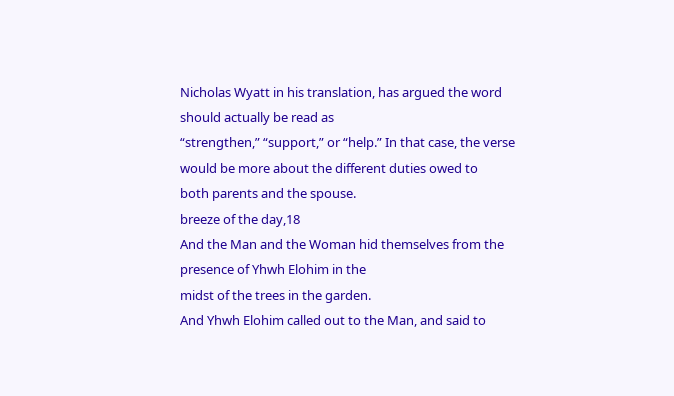Nicholas Wyatt in his translation, has argued the word should actually be read as
“strengthen,” “support,” or “help.” In that case, the verse would be more about the different duties owed to
both parents and the spouse.
breeze of the day,18
And the Man and the Woman hid themselves from the presence of Yhwh Elohim in the
midst of the trees in the garden.
And Yhwh Elohim called out to the Man, and said to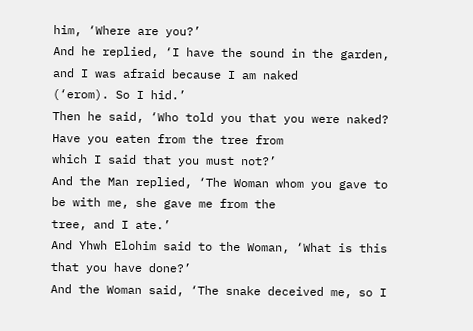him, ‘Where are you?’
And he replied, ‘I have the sound in the garden, and I was afraid because I am naked
(‘erom). So I hid.’
Then he said, ‘Who told you that you were naked? Have you eaten from the tree from
which I said that you must not?’
And the Man replied, ‘The Woman whom you gave to be with me, she gave me from the
tree, and I ate.’
And Yhwh Elohim said to the Woman, ‘What is this that you have done?’
And the Woman said, ‘The snake deceived me, so I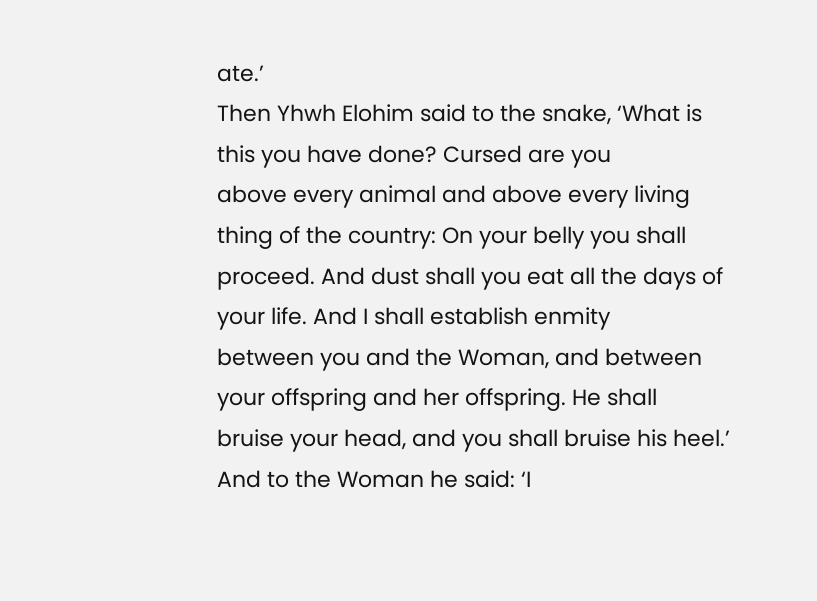ate.’
Then Yhwh Elohim said to the snake, ‘What is this you have done? Cursed are you
above every animal and above every living thing of the country: On your belly you shall
proceed. And dust shall you eat all the days of your life. And I shall establish enmity
between you and the Woman, and between your offspring and her offspring. He shall
bruise your head, and you shall bruise his heel.’
And to the Woman he said: ‘I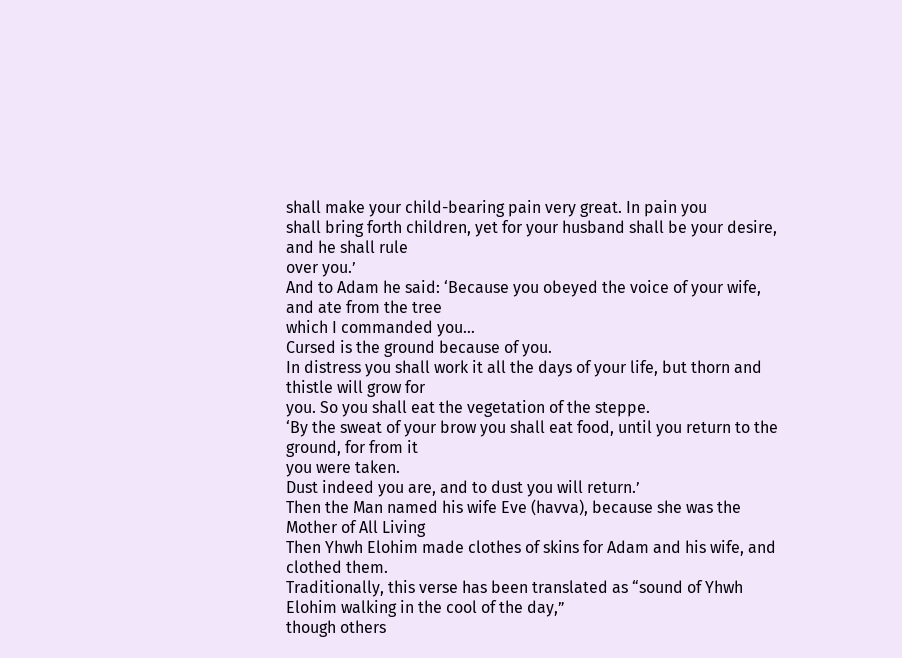shall make your child-bearing pain very great. In pain you
shall bring forth children, yet for your husband shall be your desire, and he shall rule
over you.’
And to Adam he said: ‘Because you obeyed the voice of your wife, and ate from the tree
which I commanded you…
Cursed is the ground because of you.
In distress you shall work it all the days of your life, but thorn and thistle will grow for
you. So you shall eat the vegetation of the steppe.
‘By the sweat of your brow you shall eat food, until you return to the ground, for from it
you were taken.
Dust indeed you are, and to dust you will return.’
Then the Man named his wife Eve (havva), because she was the Mother of All Living
Then Yhwh Elohim made clothes of skins for Adam and his wife, and clothed them.
Traditionally, this verse has been translated as “sound of Yhwh Elohim walking in the cool of the day,”
though others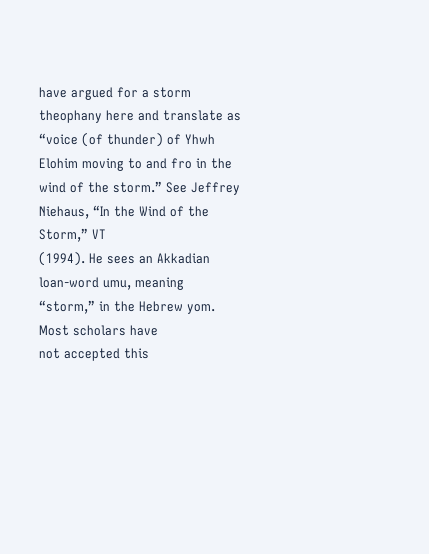have argued for a storm theophany here and translate as “voice (of thunder) of Yhwh
Elohim moving to and fro in the wind of the storm.” See Jeffrey Niehaus, “In the Wind of the Storm,” VT
(1994). He sees an Akkadian loan-word umu, meaning “storm,” in the Hebrew yom. Most scholars have
not accepted this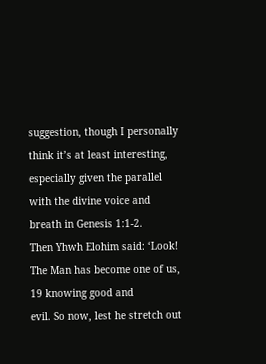suggestion, though I personally think it’s at least interesting, especially given the parallel
with the divine voice and breath in Genesis 1:1-2.
Then Yhwh Elohim said: ‘Look! The Man has become one of us, 19 knowing good and
evil. So now, lest he stretch out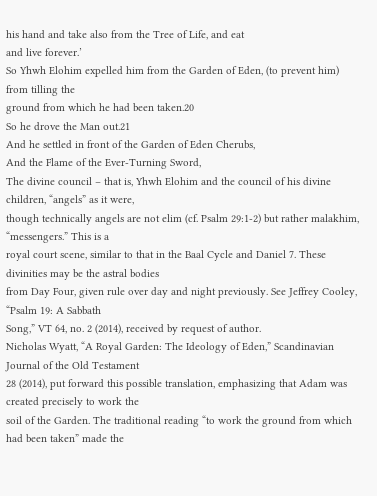his hand and take also from the Tree of Life, and eat
and live forever.’
So Yhwh Elohim expelled him from the Garden of Eden, (to prevent him) from tilling the
ground from which he had been taken.20
So he drove the Man out.21
And he settled in front of the Garden of Eden Cherubs,
And the Flame of the Ever-Turning Sword,
The divine council – that is, Yhwh Elohim and the council of his divine children, “angels” as it were,
though technically angels are not elim (cf. Psalm 29:1-2) but rather malakhim, “messengers.” This is a
royal court scene, similar to that in the Baal Cycle and Daniel 7. These divinities may be the astral bodies
from Day Four, given rule over day and night previously. See Jeffrey Cooley, “Psalm 19: A Sabbath
Song,” VT 64, no. 2 (2014), received by request of author.
Nicholas Wyatt, “A Royal Garden: The Ideology of Eden,” Scandinavian Journal of the Old Testament
28 (2014), put forward this possible translation, emphasizing that Adam was created precisely to work the
soil of the Garden. The traditional reading “to work the ground from which had been taken” made the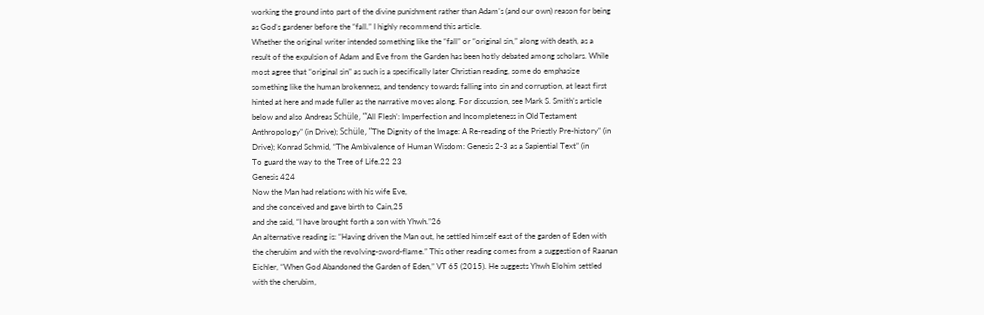working the ground into part of the divine punishment rather than Adam’s (and our own) reason for being
as God’s gardener before the “fall.” I highly recommend this article.
Whether the original writer intended something like the “fall” or “original sin,” along with death, as a
result of the expulsion of Adam and Eve from the Garden has been hotly debated among scholars. While
most agree that “original sin” as such is a specifically later Christian reading, some do emphasize
something like the human brokenness, and tendency towards falling into sin and corruption, at least first
hinted at here and made fuller as the narrative moves along. For discussion, see Mark S. Smith’s article
below and also Andreas Schüle, “‘All Flesh’: Imperfection and Incompleteness in Old Testament
Anthropology” (in Drive); Schüle, “The Dignity of the Image: A Re-reading of the Priestly Pre-history” (in
Drive); Konrad Schmid, “The Ambivalence of Human Wisdom: Genesis 2-3 as a Sapiential Text” (in
To guard the way to the Tree of Life.22 23
Genesis 424
Now the Man had relations with his wife Eve,
and she conceived and gave birth to Cain,25
and she said, “I have brought forth a son with Yhwh.”26
An alternative reading is: “Having driven the Man out, he settled himself east of the garden of Eden with
the cherubim and with the revolving-sword-flame.” This other reading comes from a suggestion of Raanan
Eichler, “When God Abandoned the Garden of Eden,” VT 65 (2015). He suggests Yhwh Elohim settled
with the cherubim,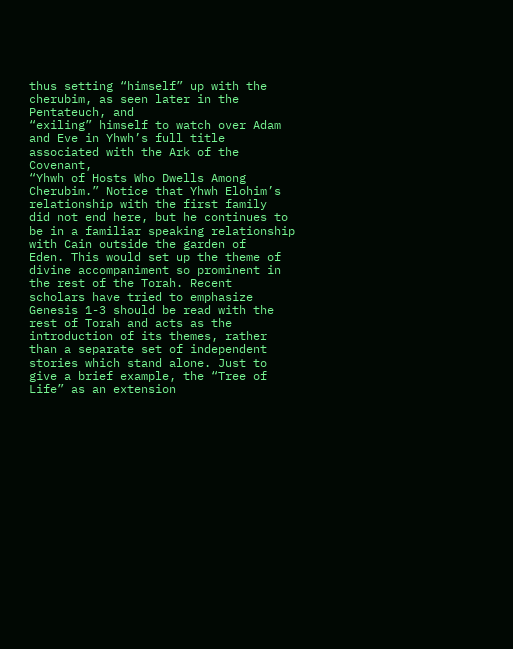thus setting “himself” up with the cherubim, as seen later in the Pentateuch, and
“exiling” himself to watch over Adam and Eve in Yhwh’s full title associated with the Ark of the Covenant,
“Yhwh of Hosts Who Dwells Among Cherubim.” Notice that Yhwh Elohim’s relationship with the first family
did not end here, but he continues to be in a familiar speaking relationship with Cain outside the garden of
Eden. This would set up the theme of divine accompaniment so prominent in the rest of the Torah. Recent
scholars have tried to emphasize Genesis 1-3 should be read with the rest of Torah and acts as the
introduction of its themes, rather than a separate set of independent stories which stand alone. Just to
give a brief example, the “Tree of Life” as an extension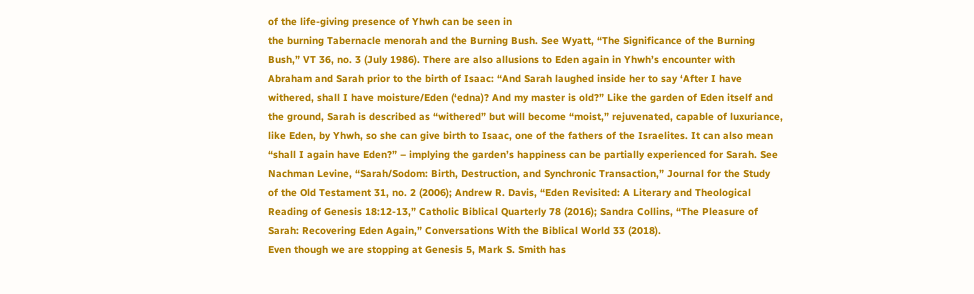of the life-giving presence of Yhwh can be seen in
the burning Tabernacle menorah and the Burning Bush. See Wyatt, “The Significance of the Burning
Bush,” VT 36, no. 3 (July 1986). There are also allusions to Eden again in Yhwh’s encounter with
Abraham and Sarah prior to the birth of Isaac: “And Sarah laughed inside her to say ‘After I have
withered, shall I have moisture/Eden (‘edna)? And my master is old?” Like the garden of Eden itself and
the ground, Sarah is described as “withered” but will become “moist,” rejuvenated, capable of luxuriance,
like Eden, by Yhwh, so she can give birth to Isaac, one of the fathers of the Israelites. It can also mean
“shall I again have Eden?” – implying the garden’s happiness can be partially experienced for Sarah. See
Nachman Levine, “Sarah/Sodom: Birth, Destruction, and Synchronic Transaction,” Journal for the Study
of the Old Testament 31, no. 2 (2006); Andrew R. Davis, “Eden Revisited: A Literary and Theological
Reading of Genesis 18:12-13,” Catholic Biblical Quarterly 78 (2016); Sandra Collins, “The Pleasure of
Sarah: Recovering Eden Again,” Conversations With the Biblical World 33 (2018).
Even though we are stopping at Genesis 5, Mark S. Smith has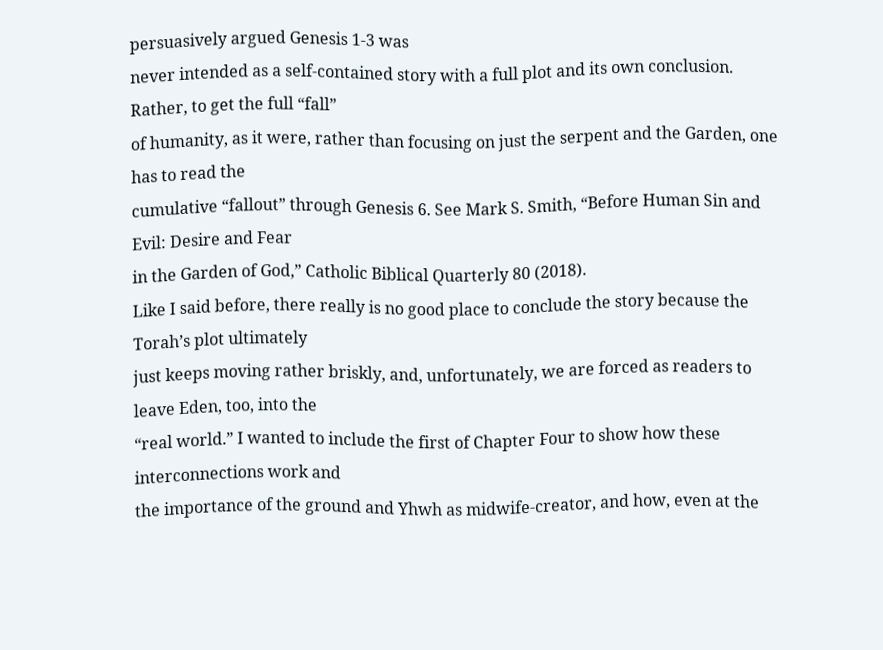persuasively argued Genesis 1-3 was
never intended as a self-contained story with a full plot and its own conclusion. Rather, to get the full “fall”
of humanity, as it were, rather than focusing on just the serpent and the Garden, one has to read the
cumulative “fallout” through Genesis 6. See Mark S. Smith, “Before Human Sin and Evil: Desire and Fear
in the Garden of God,” Catholic Biblical Quarterly 80 (2018).
Like I said before, there really is no good place to conclude the story because the Torah’s plot ultimately
just keeps moving rather briskly, and, unfortunately, we are forced as readers to leave Eden, too, into the
“real world.” I wanted to include the first of Chapter Four to show how these interconnections work and
the importance of the ground and Yhwh as midwife-creator, and how, even at the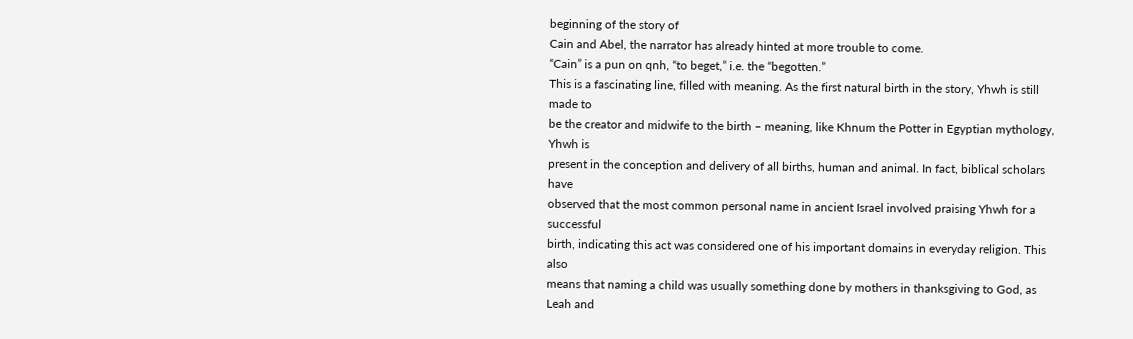beginning of the story of
Cain and Abel, the narrator has already hinted at more trouble to come.
“Cain” is a pun on qnh, “to beget,” i.e. the “begotten.”
This is a fascinating line, filled with meaning. As the first natural birth in the story, Yhwh is still made to
be the creator and midwife to the birth – meaning, like Khnum the Potter in Egyptian mythology, Yhwh is
present in the conception and delivery of all births, human and animal. In fact, biblical scholars have
observed that the most common personal name in ancient Israel involved praising Yhwh for a successful
birth, indicating this act was considered one of his important domains in everyday religion. This also
means that naming a child was usually something done by mothers in thanksgiving to God, as Leah and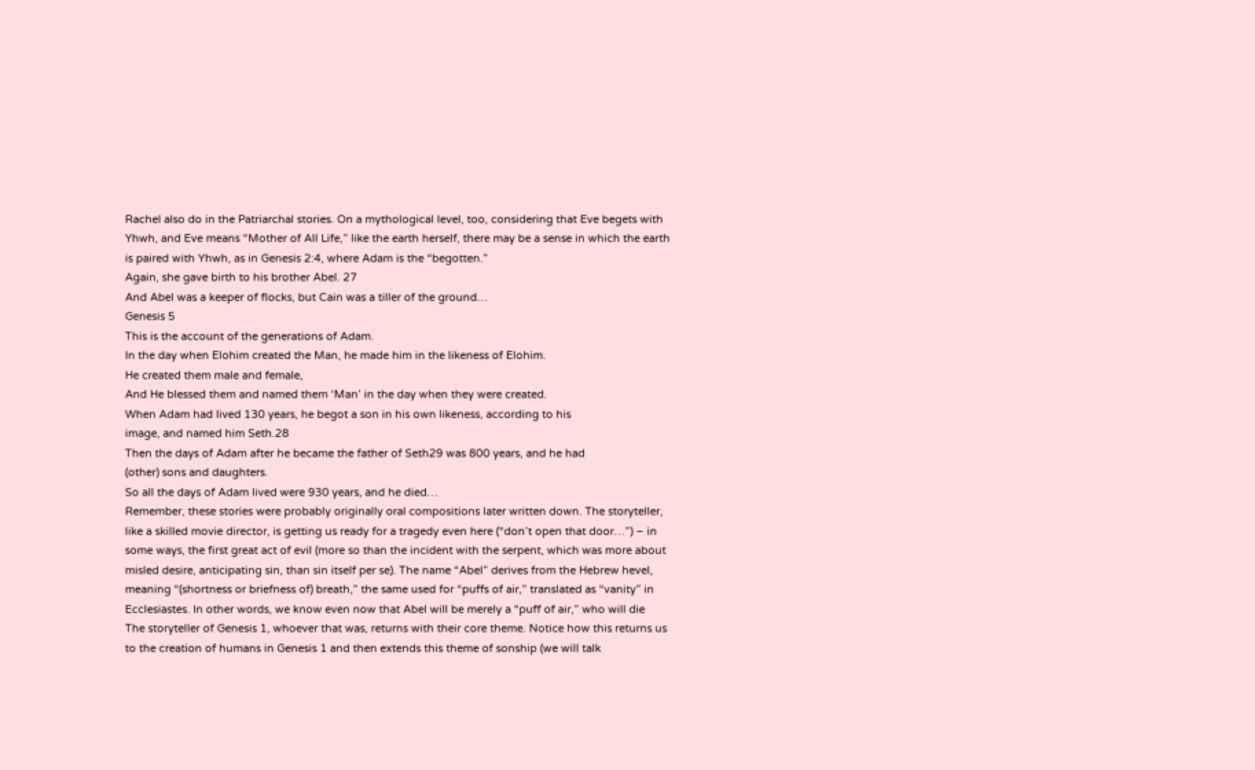Rachel also do in the Patriarchal stories. On a mythological level, too, considering that Eve begets with
Yhwh, and Eve means “Mother of All Life,” like the earth herself, there may be a sense in which the earth
is paired with Yhwh, as in Genesis 2:4, where Adam is the “begotten.”
Again, she gave birth to his brother Abel. 27
And Abel was a keeper of flocks, but Cain was a tiller of the ground…
Genesis 5
This is the account of the generations of Adam.
In the day when Elohim created the Man, he made him in the likeness of Elohim.
He created them male and female,
And He blessed them and named them ‘Man’ in the day when they were created.
When Adam had lived 130 years, he begot a son in his own likeness, according to his
image, and named him Seth.28
Then the days of Adam after he became the father of Seth29 was 800 years, and he had
(other) sons and daughters.
So all the days of Adam lived were 930 years, and he died…
Remember, these stories were probably originally oral compositions later written down. The storyteller,
like a skilled movie director, is getting us ready for a tragedy even here (“don’t open that door…”) – in
some ways, the first great act of evil (more so than the incident with the serpent, which was more about
misled desire, anticipating sin, than sin itself per se). The name “Abel” derives from the Hebrew hevel,
meaning “(shortness or briefness of) breath,” the same used for “puffs of air,” translated as “vanity” in
Ecclesiastes. In other words, we know even now that Abel will be merely a “puff of air,” who will die
The storyteller of Genesis 1, whoever that was, returns with their core theme. Notice how this returns us
to the creation of humans in Genesis 1 and then extends this theme of sonship (we will talk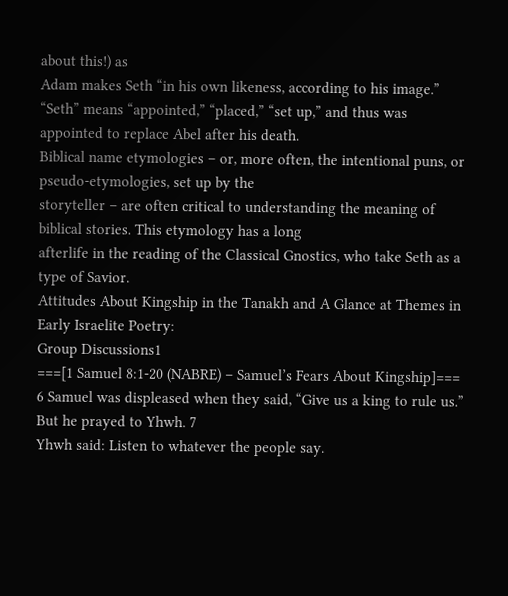about this!) as
Adam makes Seth “in his own likeness, according to his image.”
“Seth” means “appointed,” “placed,” “set up,” and thus was appointed to replace Abel after his death.
Biblical name etymologies – or, more often, the intentional puns, or pseudo-etymologies, set up by the
storyteller – are often critical to understanding the meaning of biblical stories. This etymology has a long
afterlife in the reading of the Classical Gnostics, who take Seth as a type of Savior.
Attitudes About Kingship in the Tanakh and A Glance at Themes in Early Israelite Poetry:
Group Discussions1
===[1 Samuel 8:1-20 (NABRE) – Samuel’s Fears About Kingship]===
6 Samuel was displeased when they said, “Give us a king to rule us.” But he prayed to Yhwh. 7
Yhwh said: Listen to whatever the people say.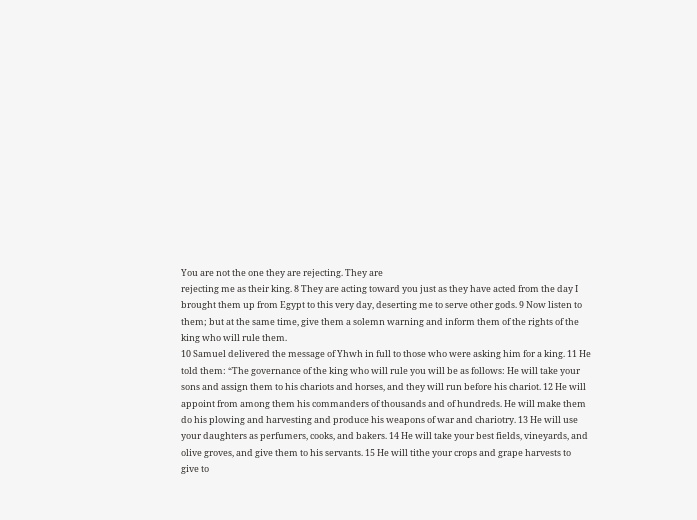You are not the one they are rejecting. They are
rejecting me as their king. 8 They are acting toward you just as they have acted from the day I
brought them up from Egypt to this very day, deserting me to serve other gods. 9 Now listen to
them; but at the same time, give them a solemn warning and inform them of the rights of the
king who will rule them.
10 Samuel delivered the message of Yhwh in full to those who were asking him for a king. 11 He
told them: “The governance of the king who will rule you will be as follows: He will take your
sons and assign them to his chariots and horses, and they will run before his chariot. 12 He will
appoint from among them his commanders of thousands and of hundreds. He will make them
do his plowing and harvesting and produce his weapons of war and chariotry. 13 He will use
your daughters as perfumers, cooks, and bakers. 14 He will take your best fields, vineyards, and
olive groves, and give them to his servants. 15 He will tithe your crops and grape harvests to
give to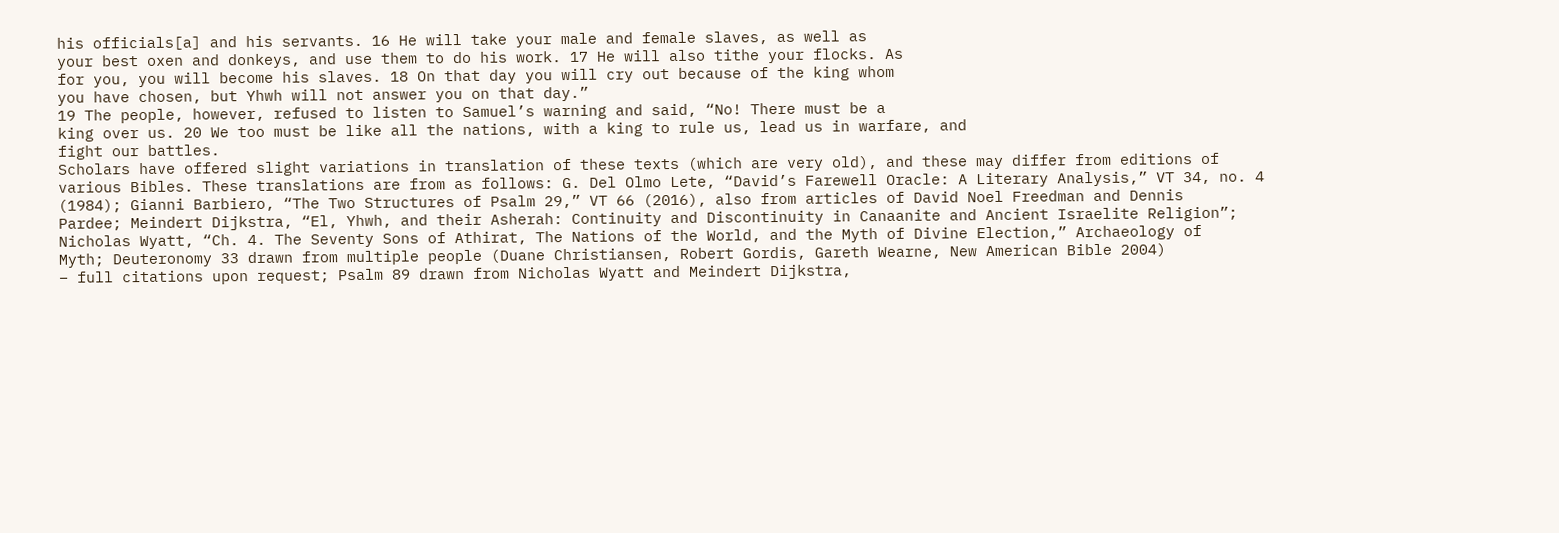his officials[a] and his servants. 16 He will take your male and female slaves, as well as
your best oxen and donkeys, and use them to do his work. 17 He will also tithe your flocks. As
for you, you will become his slaves. 18 On that day you will cry out because of the king whom
you have chosen, but Yhwh will not answer you on that day.”
19 The people, however, refused to listen to Samuel’s warning and said, “No! There must be a
king over us. 20 We too must be like all the nations, with a king to rule us, lead us in warfare, and
fight our battles.
Scholars have offered slight variations in translation of these texts (which are very old), and these may differ from editions of
various Bibles. These translations are from as follows: G. Del Olmo Lete, “David’s Farewell Oracle: A Literary Analysis,” VT 34, no. 4
(1984); Gianni Barbiero, “The Two Structures of Psalm 29,” VT 66 (2016), also from articles of David Noel Freedman and Dennis
Pardee; Meindert Dijkstra, “El, Yhwh, and their Asherah: Continuity and Discontinuity in Canaanite and Ancient Israelite Religion”;
Nicholas Wyatt, “Ch. 4. The Seventy Sons of Athirat, The Nations of the World, and the Myth of Divine Election,” Archaeology of
Myth; Deuteronomy 33 drawn from multiple people (Duane Christiansen, Robert Gordis, Gareth Wearne, New American Bible 2004)
– full citations upon request; Psalm 89 drawn from Nicholas Wyatt and Meindert Dijkstra,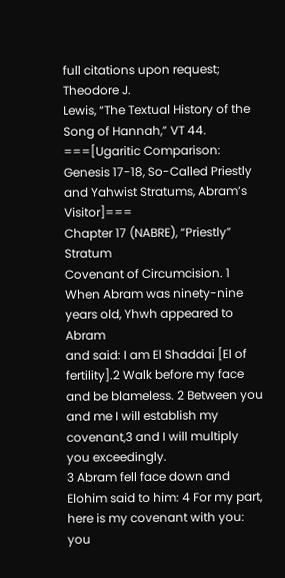full citations upon request; Theodore J.
Lewis, “The Textual History of the Song of Hannah,” VT 44.
===[Ugaritic Comparison: Genesis 17-18, So-Called Priestly and Yahwist Stratums, Abram’s Visitor]===
Chapter 17 (NABRE), “Priestly” Stratum
Covenant of Circumcision. 1 When Abram was ninety-nine years old, Yhwh appeared to Abram
and said: I am El Shaddai [El of fertility].2 Walk before my face and be blameless. 2 Between you
and me I will establish my covenant,3 and I will multiply you exceedingly.
3 Abram fell face down and Elohim said to him: 4 For my part, here is my covenant with you: you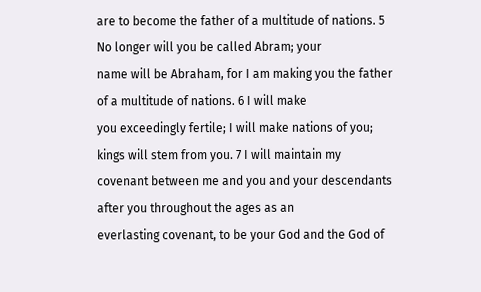are to become the father of a multitude of nations. 5 No longer will you be called Abram; your
name will be Abraham, for I am making you the father of a multitude of nations. 6 I will make
you exceedingly fertile; I will make nations of you; kings will stem from you. 7 I will maintain my
covenant between me and you and your descendants after you throughout the ages as an
everlasting covenant, to be your God and the God of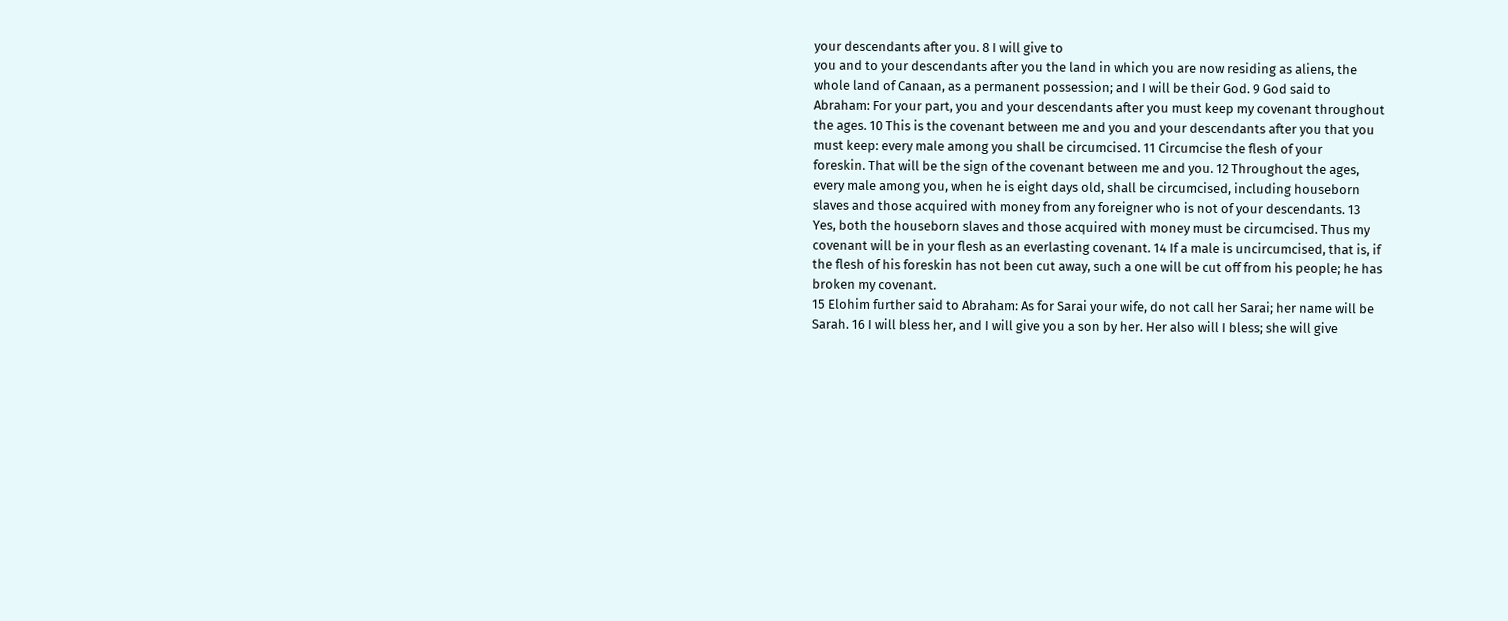your descendants after you. 8 I will give to
you and to your descendants after you the land in which you are now residing as aliens, the
whole land of Canaan, as a permanent possession; and I will be their God. 9 God said to
Abraham: For your part, you and your descendants after you must keep my covenant throughout
the ages. 10 This is the covenant between me and you and your descendants after you that you
must keep: every male among you shall be circumcised. 11 Circumcise the flesh of your
foreskin. That will be the sign of the covenant between me and you. 12 Throughout the ages,
every male among you, when he is eight days old, shall be circumcised, including houseborn
slaves and those acquired with money from any foreigner who is not of your descendants. 13
Yes, both the houseborn slaves and those acquired with money must be circumcised. Thus my
covenant will be in your flesh as an everlasting covenant. 14 If a male is uncircumcised, that is, if
the flesh of his foreskin has not been cut away, such a one will be cut off from his people; he has
broken my covenant.
15 Elohim further said to Abraham: As for Sarai your wife, do not call her Sarai; her name will be
Sarah. 16 I will bless her, and I will give you a son by her. Her also will I bless; she will give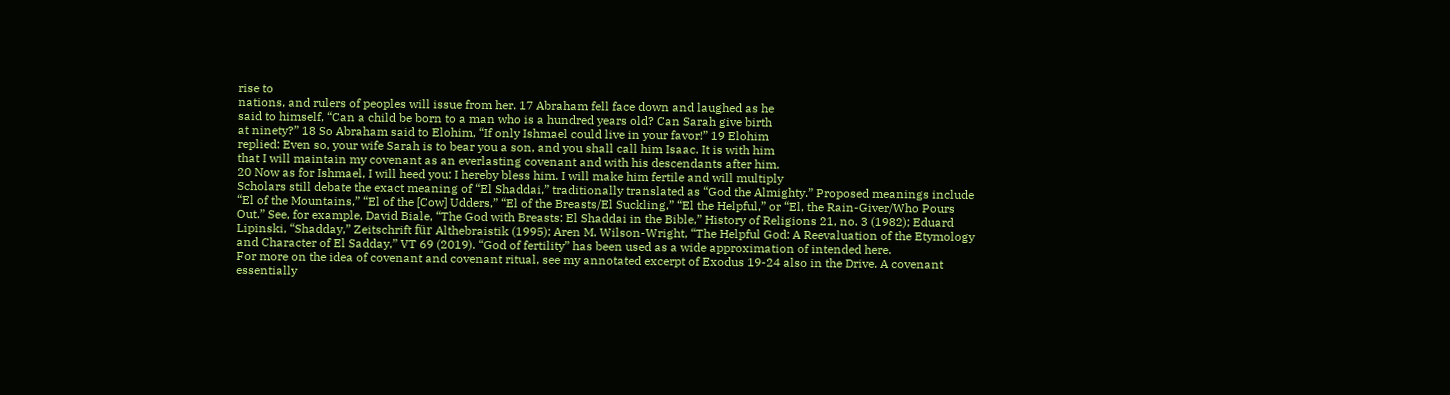rise to
nations, and rulers of peoples will issue from her. 17 Abraham fell face down and laughed as he
said to himself, “Can a child be born to a man who is a hundred years old? Can Sarah give birth
at ninety?” 18 So Abraham said to Elohim, “If only Ishmael could live in your favor!” 19 Elohim
replied: Even so, your wife Sarah is to bear you a son, and you shall call him Isaac. It is with him
that I will maintain my covenant as an everlasting covenant and with his descendants after him.
20 Now as for Ishmael, I will heed you: I hereby bless him. I will make him fertile and will multiply
Scholars still debate the exact meaning of “El Shaddai,” traditionally translated as “God the Almighty.” Proposed meanings include
“El of the Mountains,” “El of the [Cow] Udders,” “El of the Breasts/El Suckling,” “El the Helpful,” or “El, the Rain-Giver/Who Pours
Out.” See, for example, David Biale, “The God with Breasts: El Shaddai in the Bible,” History of Religions 21, no. 3 (1982); Eduard
Lipinski, “Shadday,” Zeitschrift für Althebraistik (1995); Aren M. Wilson-Wright, “The Helpful God: A Reevaluation of the Etymology
and Character of El Sadday,” VT 69 (2019). “God of fertility” has been used as a wide approximation of intended here.
For more on the idea of covenant and covenant ritual, see my annotated excerpt of Exodus 19-24 also in the Drive. A covenant
essentially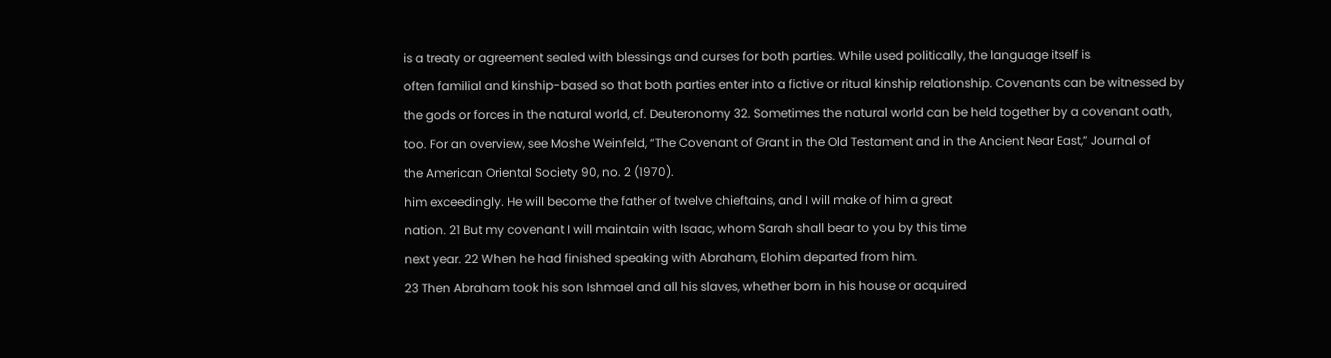is a treaty or agreement sealed with blessings and curses for both parties. While used politically, the language itself is
often familial and kinship-based so that both parties enter into a fictive or ritual kinship relationship. Covenants can be witnessed by
the gods or forces in the natural world, cf. Deuteronomy 32. Sometimes the natural world can be held together by a covenant oath,
too. For an overview, see Moshe Weinfeld, “The Covenant of Grant in the Old Testament and in the Ancient Near East,” Journal of
the American Oriental Society 90, no. 2 (1970).
him exceedingly. He will become the father of twelve chieftains, and I will make of him a great
nation. 21 But my covenant I will maintain with Isaac, whom Sarah shall bear to you by this time
next year. 22 When he had finished speaking with Abraham, Elohim departed from him.
23 Then Abraham took his son Ishmael and all his slaves, whether born in his house or acquired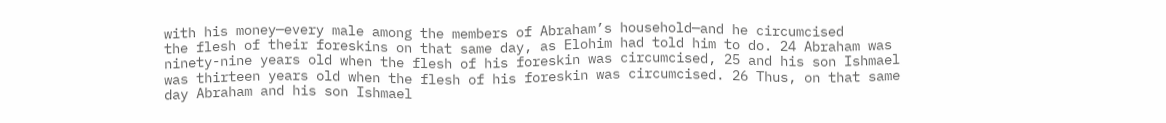with his money—every male among the members of Abraham’s household—and he circumcised
the flesh of their foreskins on that same day, as Elohim had told him to do. 24 Abraham was
ninety-nine years old when the flesh of his foreskin was circumcised, 25 and his son Ishmael
was thirteen years old when the flesh of his foreskin was circumcised. 26 Thus, on that same
day Abraham and his son Ishmael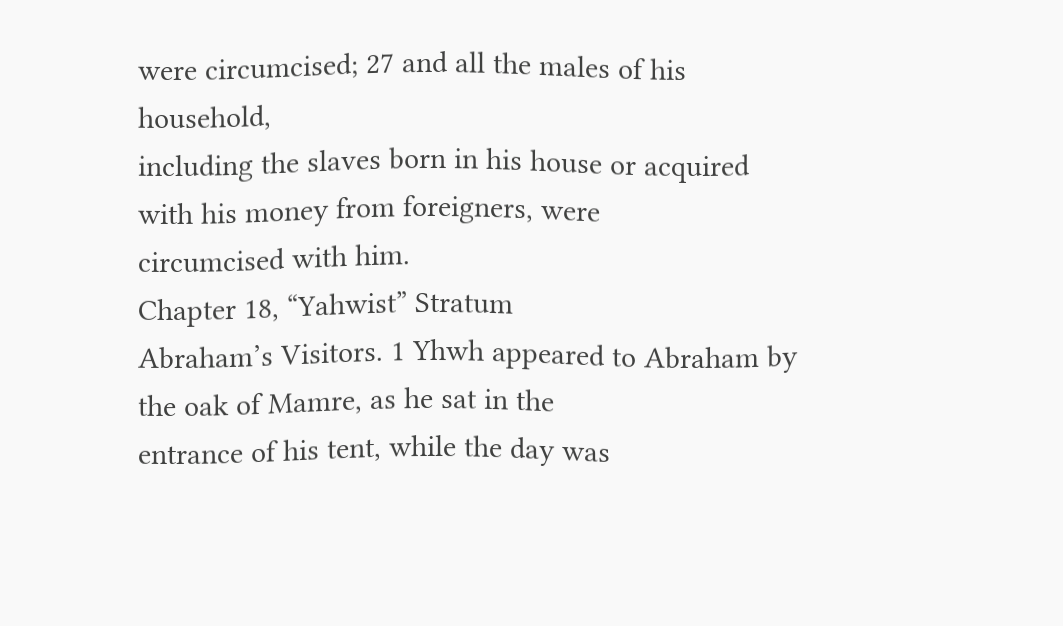were circumcised; 27 and all the males of his household,
including the slaves born in his house or acquired with his money from foreigners, were
circumcised with him.
Chapter 18, “Yahwist” Stratum
Abraham’s Visitors. 1 Yhwh appeared to Abraham by the oak of Mamre, as he sat in the
entrance of his tent, while the day was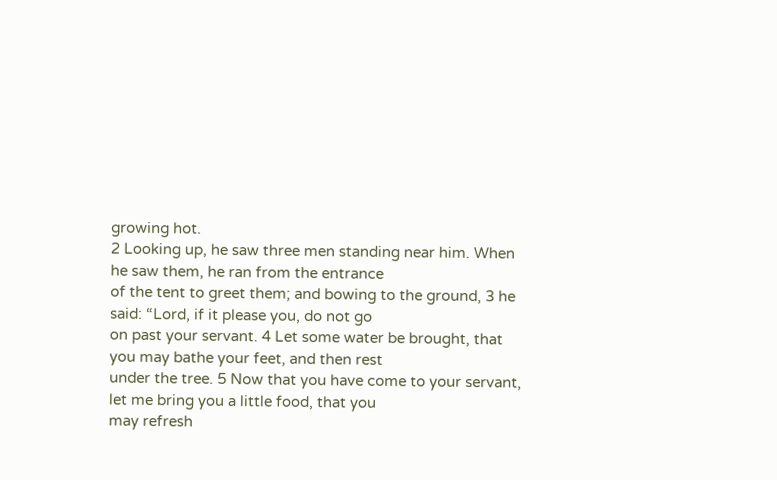growing hot.
2 Looking up, he saw three men standing near him. When he saw them, he ran from the entrance
of the tent to greet them; and bowing to the ground, 3 he said: “Lord, if it please you, do not go
on past your servant. 4 Let some water be brought, that you may bathe your feet, and then rest
under the tree. 5 Now that you have come to your servant, let me bring you a little food, that you
may refresh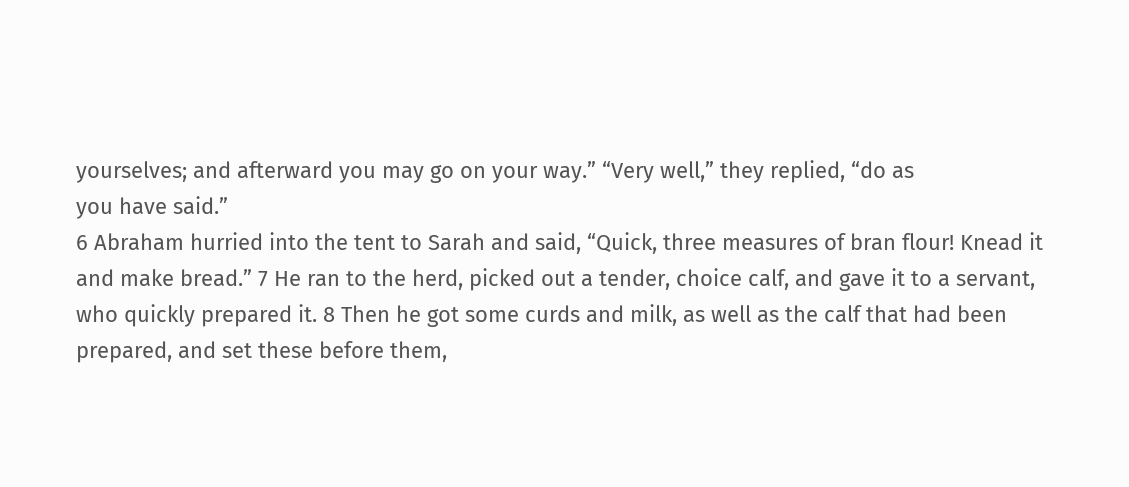yourselves; and afterward you may go on your way.” “Very well,” they replied, “do as
you have said.”
6 Abraham hurried into the tent to Sarah and said, “Quick, three measures of bran flour! Knead it
and make bread.” 7 He ran to the herd, picked out a tender, choice calf, and gave it to a servant,
who quickly prepared it. 8 Then he got some curds and milk, as well as the calf that had been
prepared, and set these before them,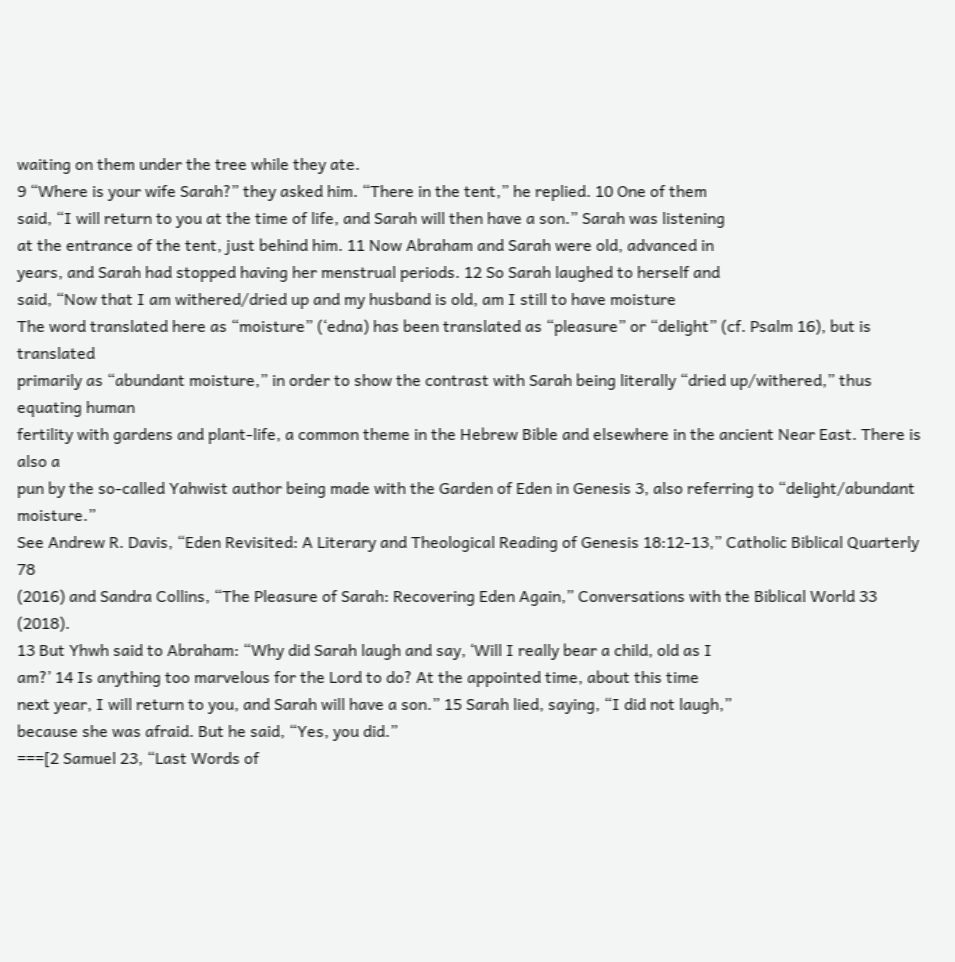waiting on them under the tree while they ate.
9 “Where is your wife Sarah?” they asked him. “There in the tent,” he replied. 10 One of them
said, “I will return to you at the time of life, and Sarah will then have a son.” Sarah was listening
at the entrance of the tent, just behind him. 11 Now Abraham and Sarah were old, advanced in
years, and Sarah had stopped having her menstrual periods. 12 So Sarah laughed to herself and
said, “Now that I am withered/dried up and my husband is old, am I still to have moisture
The word translated here as “moisture” (‘edna) has been translated as “pleasure” or “delight” (cf. Psalm 16), but is translated
primarily as “abundant moisture,” in order to show the contrast with Sarah being literally “dried up/withered,” thus equating human
fertility with gardens and plant-life, a common theme in the Hebrew Bible and elsewhere in the ancient Near East. There is also a
pun by the so-called Yahwist author being made with the Garden of Eden in Genesis 3, also referring to “delight/abundant moisture.”
See Andrew R. Davis, “Eden Revisited: A Literary and Theological Reading of Genesis 18:12-13,” Catholic Biblical Quarterly 78
(2016) and Sandra Collins, “The Pleasure of Sarah: Recovering Eden Again,” Conversations with the Biblical World 33 (2018).
13 But Yhwh said to Abraham: “Why did Sarah laugh and say, ‘Will I really bear a child, old as I
am?’ 14 Is anything too marvelous for the Lord to do? At the appointed time, about this time
next year, I will return to you, and Sarah will have a son.” 15 Sarah lied, saying, “I did not laugh,”
because she was afraid. But he said, “Yes, you did.”
===[2 Samuel 23, “Last Words of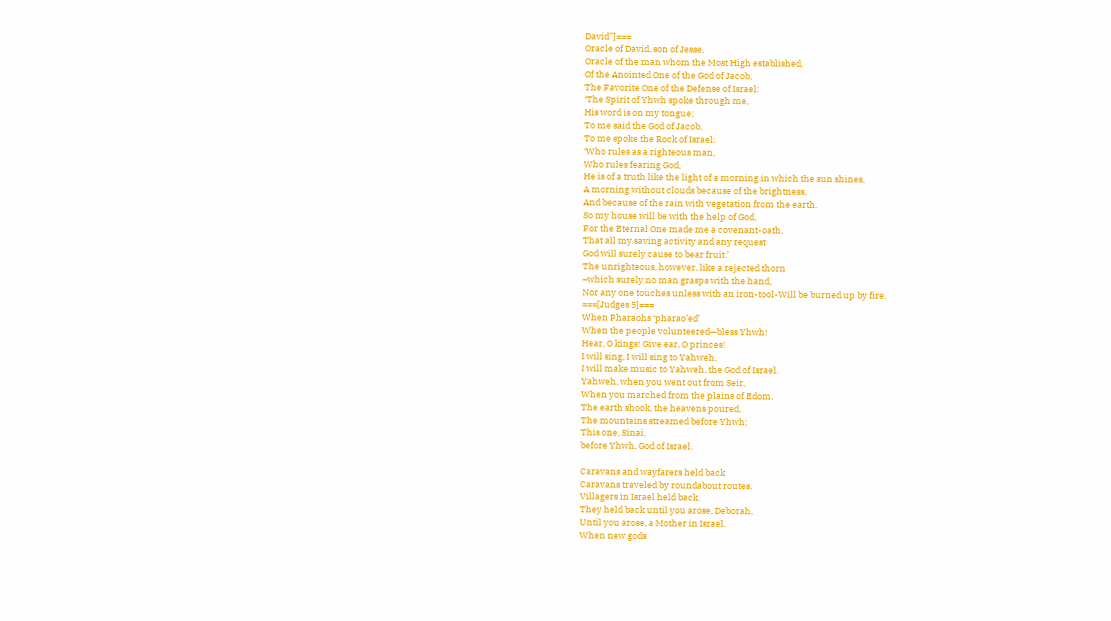David”]===
Oracle of David, son of Jesse,
Oracle of the man whom the Most High established,
Of the Anointed One of the God of Jacob,
The Favorite One of the Defense of Israel:
‘The Spirit of Yhwh spoke through me,
His word is on my tongue;
To me said the God of Jacob,
To me spoke the Rock of Israel:
‘Who rules as a righteous man,
Who rules fearing God,
He is of a truth like the light of a morning in which the sun shines,
A morning without clouds because of the brightness,
And because of the rain with vegetation from the earth.
So my house will be with the help of God,
For the Eternal One made me a covenant-oath,
That all my saving activity and any request
God will surely cause to bear fruit.’
The unrighteous, however, like a rejected thorn
–which surely no man grasps with the hand,
Nor any one touches unless with an iron-tool-Will be burned up by fire.
===[Judges 5]===
When Pharaohs ‘pharao’ed’
When the people volunteered—bless Yhwh!
Hear, O kings! Give ear, O princes!
I will sing, I will sing to Yahweh,
I will make music to Yahweh, the God of Israel.
Yahweh, when you went out from Seir,
When you marched from the plains of Edom,
The earth shook, the heavens poured,
The mountains streamed before Yhwh;
This one, Sinai,
before Yhwh, God of Israel.

Caravans and wayfarers held back
Caravans traveled by roundabout routes,
Villagers in Israel held back.
They held back until you arose, Deborah,
Until you arose, a Mother in Israel.
When new gods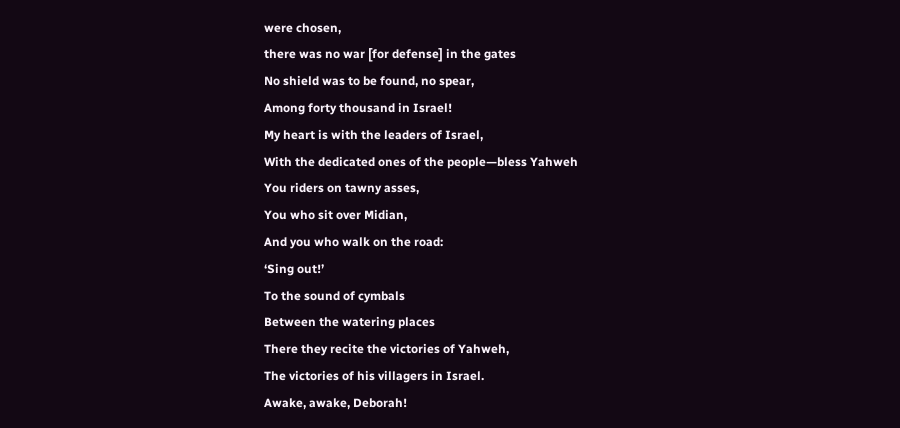were chosen,
there was no war [for defense] in the gates
No shield was to be found, no spear,
Among forty thousand in Israel!
My heart is with the leaders of Israel,
With the dedicated ones of the people—bless Yahweh
You riders on tawny asses,
You who sit over Midian,
And you who walk on the road:
‘Sing out!’
To the sound of cymbals
Between the watering places
There they recite the victories of Yahweh,
The victories of his villagers in Israel.
Awake, awake, Deborah!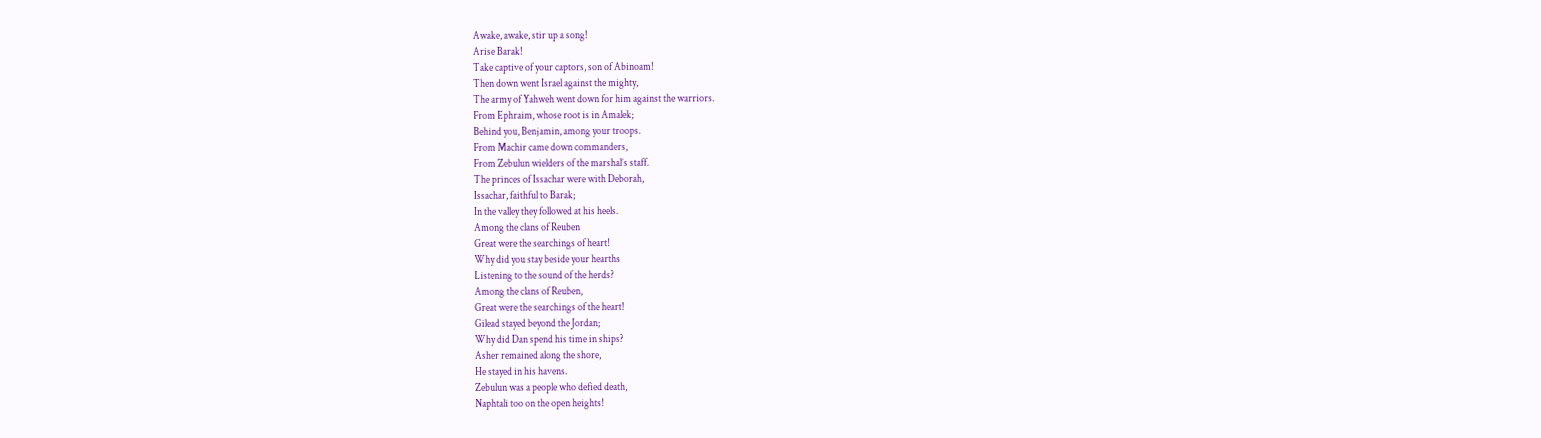Awake, awake, stir up a song!
Arise Barak!
Take captive of your captors, son of Abinoam!
Then down went Israel against the mighty,
The army of Yahweh went down for him against the warriors.
From Ephraim, whose root is in Amalek;
Behind you, Benjamin, among your troops.
From Machir came down commanders,
From Zebulun wielders of the marshal’s staff.
The princes of Issachar were with Deborah,
Issachar, faithful to Barak;
In the valley they followed at his heels.
Among the clans of Reuben
Great were the searchings of heart!
Why did you stay beside your hearths
Listening to the sound of the herds?
Among the clans of Reuben,
Great were the searchings of the heart!
Gilead stayed beyond the Jordan;
Why did Dan spend his time in ships?
Asher remained along the shore,
He stayed in his havens.
Zebulun was a people who defied death,
Naphtali too on the open heights!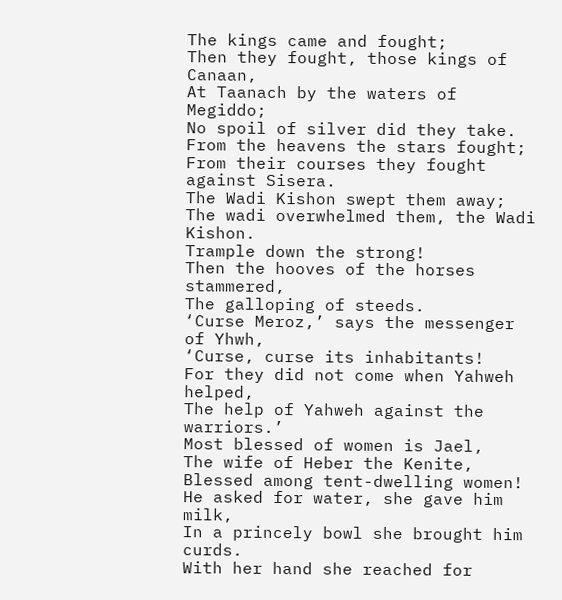The kings came and fought;
Then they fought, those kings of Canaan,
At Taanach by the waters of Megiddo;
No spoil of silver did they take.
From the heavens the stars fought;
From their courses they fought against Sisera.
The Wadi Kishon swept them away;
The wadi overwhelmed them, the Wadi Kishon.
Trample down the strong!
Then the hooves of the horses stammered,
The galloping of steeds.
‘Curse Meroz,’ says the messenger of Yhwh,
‘Curse, curse its inhabitants!
For they did not come when Yahweh helped,
The help of Yahweh against the warriors.’
Most blessed of women is Jael,
The wife of Heber the Kenite,
Blessed among tent-dwelling women!
He asked for water, she gave him milk,
In a princely bowl she brought him curds.
With her hand she reached for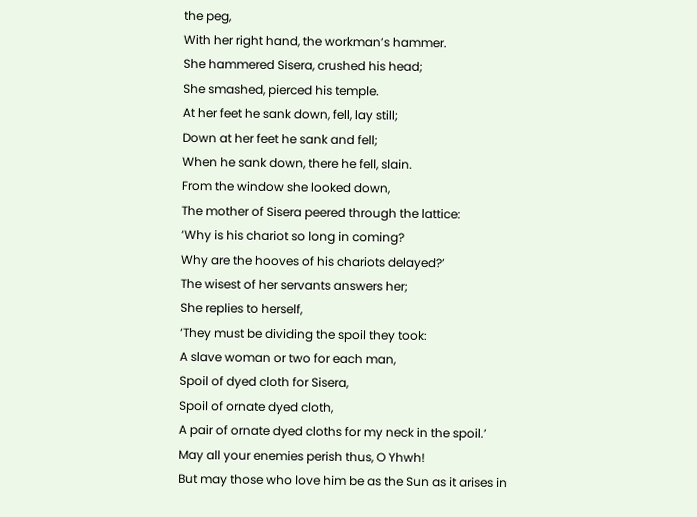the peg,
With her right hand, the workman’s hammer.
She hammered Sisera, crushed his head;
She smashed, pierced his temple.
At her feet he sank down, fell, lay still;
Down at her feet he sank and fell;
When he sank down, there he fell, slain.
From the window she looked down,
The mother of Sisera peered through the lattice:
‘Why is his chariot so long in coming?
Why are the hooves of his chariots delayed?’
The wisest of her servants answers her;
She replies to herself,
‘They must be dividing the spoil they took:
A slave woman or two for each man,
Spoil of dyed cloth for Sisera,
Spoil of ornate dyed cloth,
A pair of ornate dyed cloths for my neck in the spoil.’
May all your enemies perish thus, O Yhwh!
But may those who love him be as the Sun as it arises in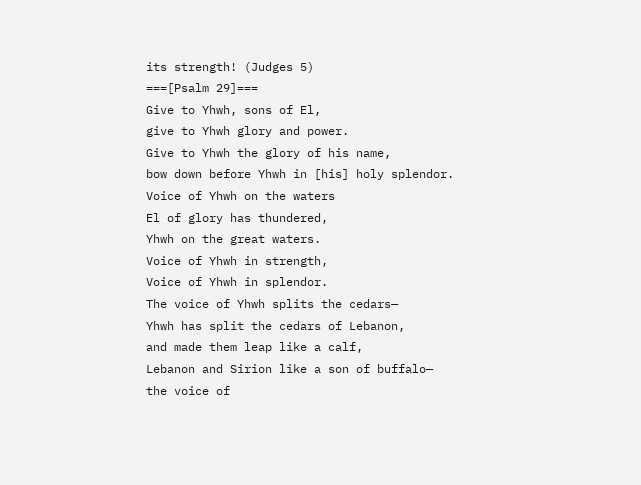its strength! (Judges 5)
===[Psalm 29]===
Give to Yhwh, sons of El,
give to Yhwh glory and power.
Give to Yhwh the glory of his name,
bow down before Yhwh in [his] holy splendor.
Voice of Yhwh on the waters
El of glory has thundered,
Yhwh on the great waters.
Voice of Yhwh in strength,
Voice of Yhwh in splendor.
The voice of Yhwh splits the cedars—
Yhwh has split the cedars of Lebanon,
and made them leap like a calf,
Lebanon and Sirion like a son of buffalo—
the voice of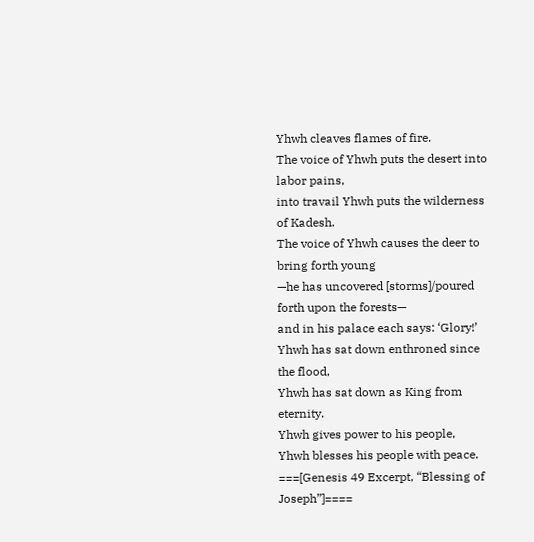Yhwh cleaves flames of fire.
The voice of Yhwh puts the desert into labor pains,
into travail Yhwh puts the wilderness of Kadesh.
The voice of Yhwh causes the deer to bring forth young
—he has uncovered [storms]/poured forth upon the forests—
and in his palace each says: ‘Glory!’
Yhwh has sat down enthroned since the flood,
Yhwh has sat down as King from eternity.
Yhwh gives power to his people,
Yhwh blesses his people with peace.
===[Genesis 49 Excerpt, “Blessing of Joseph”]====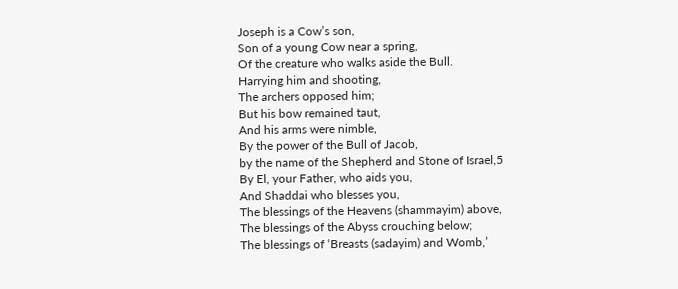Joseph is a Cow’s son,
Son of a young Cow near a spring,
Of the creature who walks aside the Bull.
Harrying him and shooting,
The archers opposed him;
But his bow remained taut,
And his arms were nimble,
By the power of the Bull of Jacob,
by the name of the Shepherd and Stone of Israel,5
By El, your Father, who aids you,
And Shaddai who blesses you,
The blessings of the Heavens (shammayim) above,
The blessings of the Abyss crouching below;
The blessings of ‘Breasts (sadayim) and Womb,’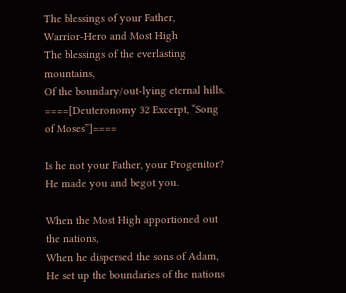The blessings of your Father,
Warrior-Hero and Most High
The blessings of the everlasting mountains,
Of the boundary/out-lying eternal hills.
====[Deuteronomy 32 Excerpt, “Song of Moses”]====

Is he not your Father, your Progenitor?
He made you and begot you.

When the Most High apportioned out the nations,
When he dispersed the sons of Adam,
He set up the boundaries of the nations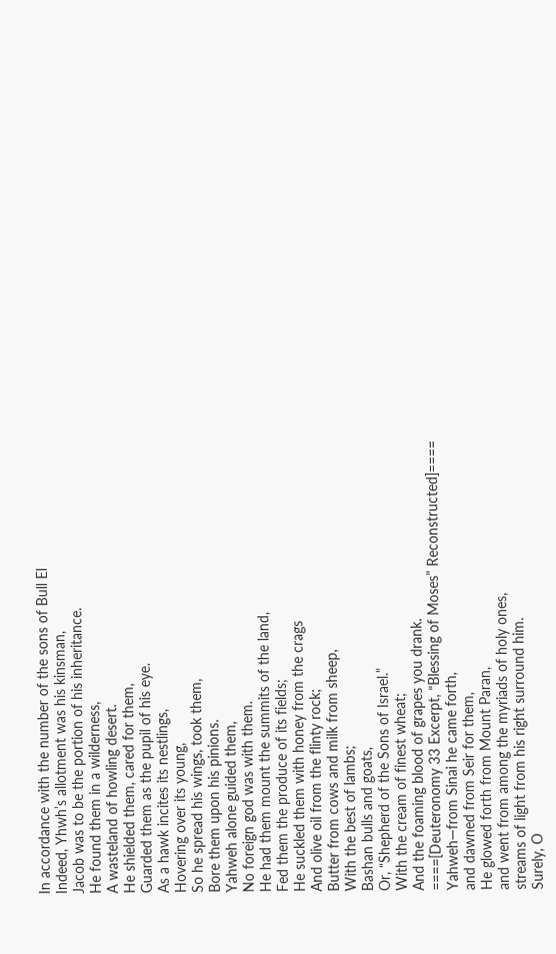In accordance with the number of the sons of Bull El
Indeed, Yhwh’s allotment was his kinsman,
Jacob was to be the portion of his inheritance.
He found them in a wilderness,
A wasteland of howling desert.
He shielded them, cared for them,
Guarded them as the pupil of his eye.
As a hawk incites its nestlings,
Hovering over its young,
So he spread his wings, took them,
Bore them upon his pinions.
Yahweh alone guided them,
No foreign god was with them.
He had them mount the summits of the land,
Fed them the produce of its fields;
He suckled them with honey from the crags
And olive oil from the flinty rock;
Butter from cows and milk from sheep,
With the best of lambs;
Bashan bulls and goats,
Or, “Shepherd of the Sons of Israel.”
With the cream of finest wheat;
And the foaming blood of grapes you drank.
====[Deuteronomy 33 Excerpt, “Blessing of Moses” Reconstructed]====
Yahweh—from Sinai he came forth,
and dawned from Seir for them,
He glowed forth from Mount Paran,
and went from among the myriads of holy ones,
streams of light from his right surround him.
Surely, O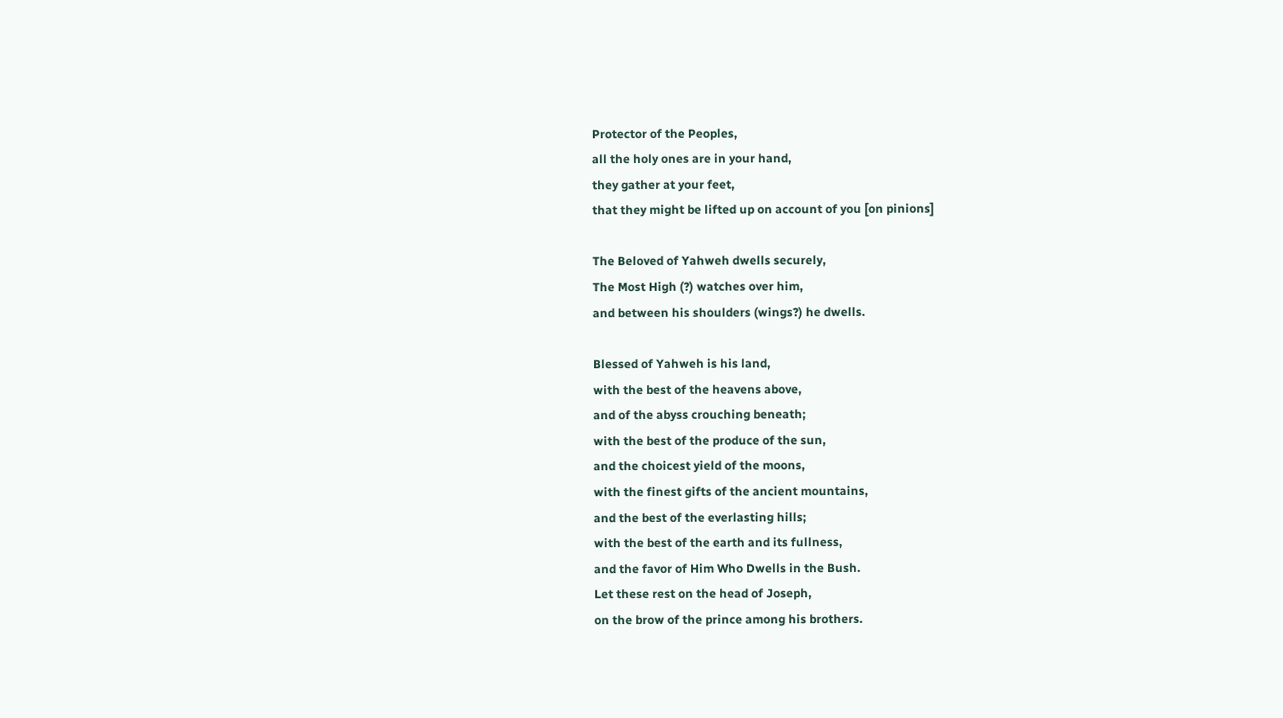Protector of the Peoples,
all the holy ones are in your hand,
they gather at your feet,
that they might be lifted up on account of you [on pinions]

The Beloved of Yahweh dwells securely,
The Most High (?) watches over him,
and between his shoulders (wings?) he dwells.

Blessed of Yahweh is his land,
with the best of the heavens above,
and of the abyss crouching beneath;
with the best of the produce of the sun,
and the choicest yield of the moons,
with the finest gifts of the ancient mountains,
and the best of the everlasting hills;
with the best of the earth and its fullness,
and the favor of Him Who Dwells in the Bush.
Let these rest on the head of Joseph,
on the brow of the prince among his brothers.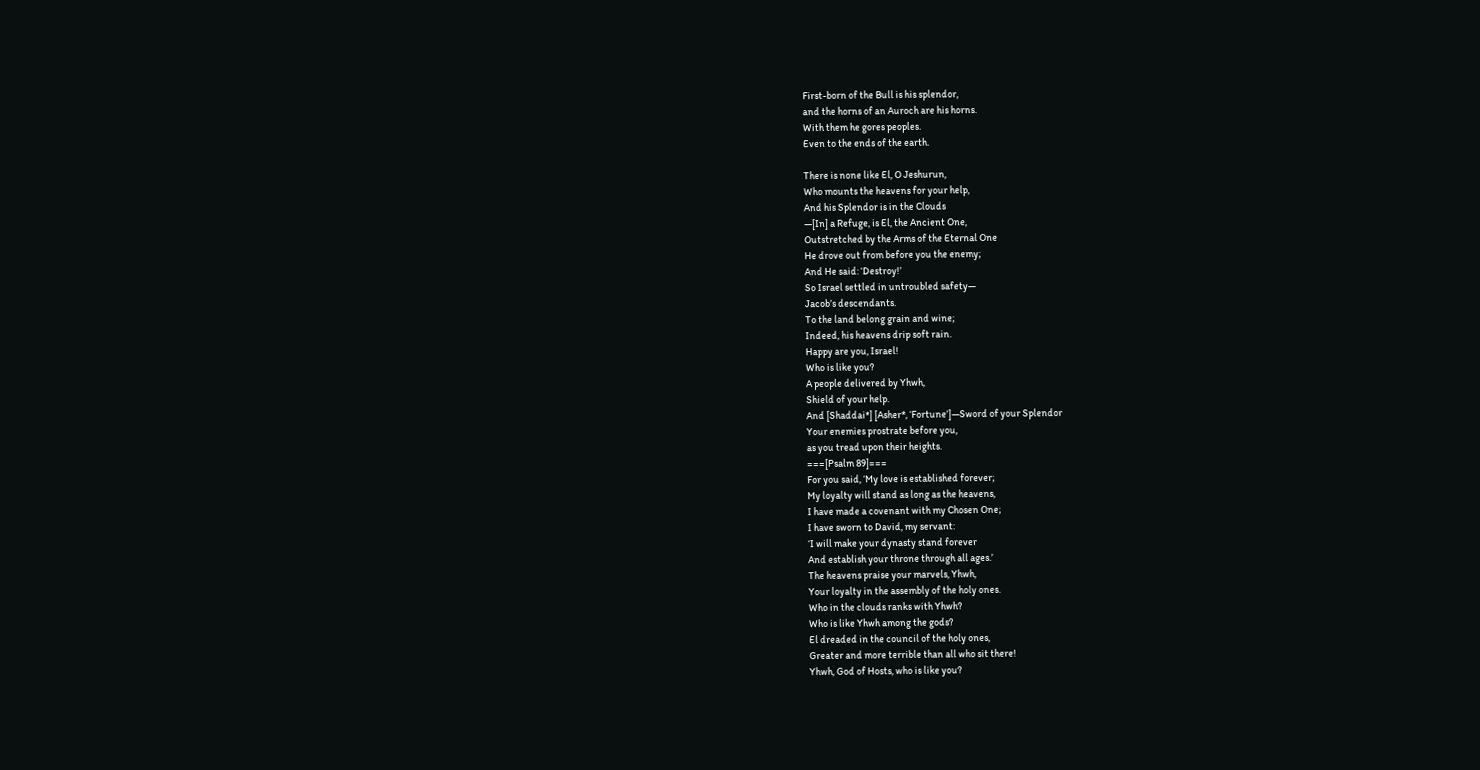First-born of the Bull is his splendor,
and the horns of an Auroch are his horns.
With them he gores peoples.
Even to the ends of the earth.

There is none like El, O Jeshurun,
Who mounts the heavens for your help,
And his Splendor is in the Clouds
—[In] a Refuge, is El, the Ancient One,
Outstretched by the Arms of the Eternal One
He drove out from before you the enemy;
And He said: ‘Destroy!’
So Israel settled in untroubled safety—
Jacob’s descendants.
To the land belong grain and wine;
Indeed, his heavens drip soft rain.
Happy are you, Israel!
Who is like you?
A people delivered by Yhwh,
Shield of your help.
And [Shaddai*] [Asher*, ‘Fortune’]—Sword of your Splendor
Your enemies prostrate before you,
as you tread upon their heights.
===[Psalm 89]===
For you said, ‘My love is established forever;
My loyalty will stand as long as the heavens,
I have made a covenant with my Chosen One;
I have sworn to David, my servant:
‘I will make your dynasty stand forever
And establish your throne through all ages.’
The heavens praise your marvels, Yhwh,
Your loyalty in the assembly of the holy ones.
Who in the clouds ranks with Yhwh?
Who is like Yhwh among the gods?
El dreaded in the council of the holy ones,
Greater and more terrible than all who sit there!
Yhwh, God of Hosts, who is like you?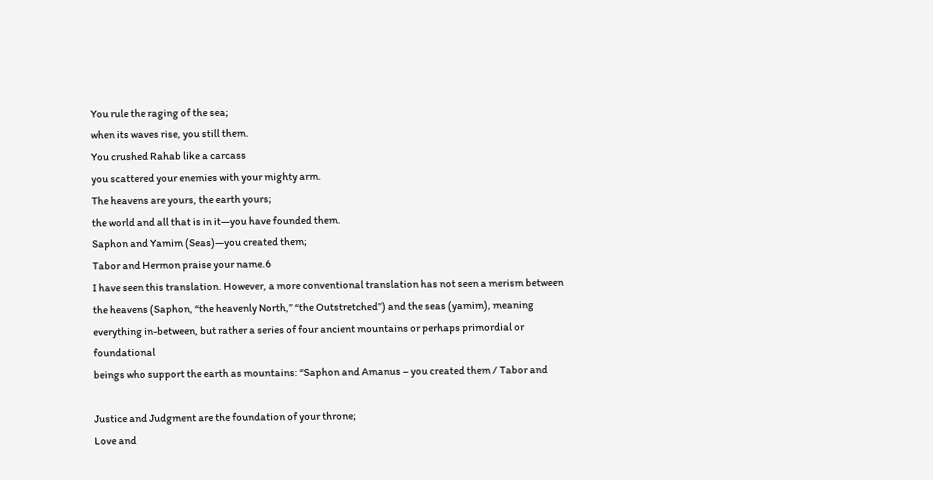You rule the raging of the sea;
when its waves rise, you still them.
You crushed Rahab like a carcass
you scattered your enemies with your mighty arm.
The heavens are yours, the earth yours;
the world and all that is in it—you have founded them.
Saphon and Yamim (Seas)—you created them;
Tabor and Hermon praise your name.6
I have seen this translation. However, a more conventional translation has not seen a merism between
the heavens (Saphon, “the heavenly North,” “the Outstretched”) and the seas (yamim), meaning
everything in-between, but rather a series of four ancient mountains or perhaps primordial or foundational
beings who support the earth as mountains: “Saphon and Amanus – you created them / Tabor and

Justice and Judgment are the foundation of your throne;
Love and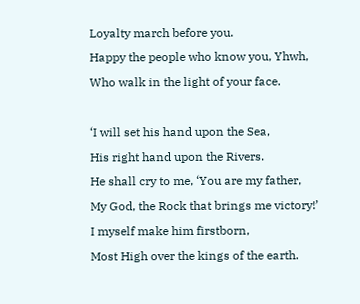Loyalty march before you.
Happy the people who know you, Yhwh,
Who walk in the light of your face.

‘I will set his hand upon the Sea,
His right hand upon the Rivers.
He shall cry to me, ‘You are my father,
My God, the Rock that brings me victory!’
I myself make him firstborn,
Most High over the kings of the earth.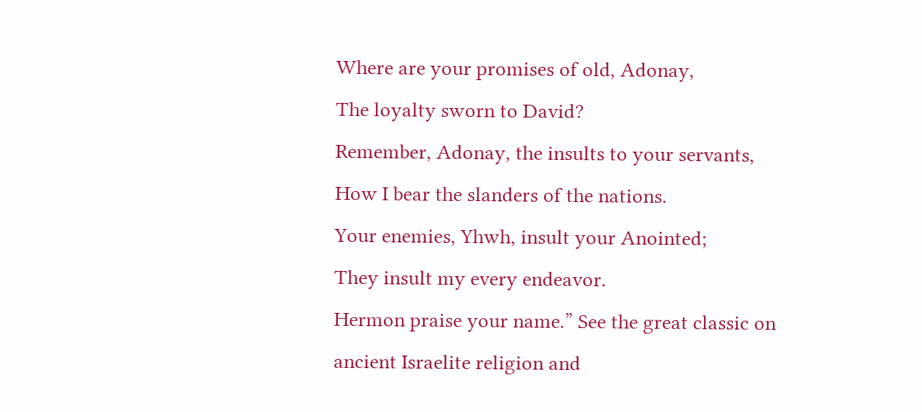Where are your promises of old, Adonay,
The loyalty sworn to David?
Remember, Adonay, the insults to your servants,
How I bear the slanders of the nations.
Your enemies, Yhwh, insult your Anointed;
They insult my every endeavor.
Hermon praise your name.” See the great classic on ancient Israelite religion and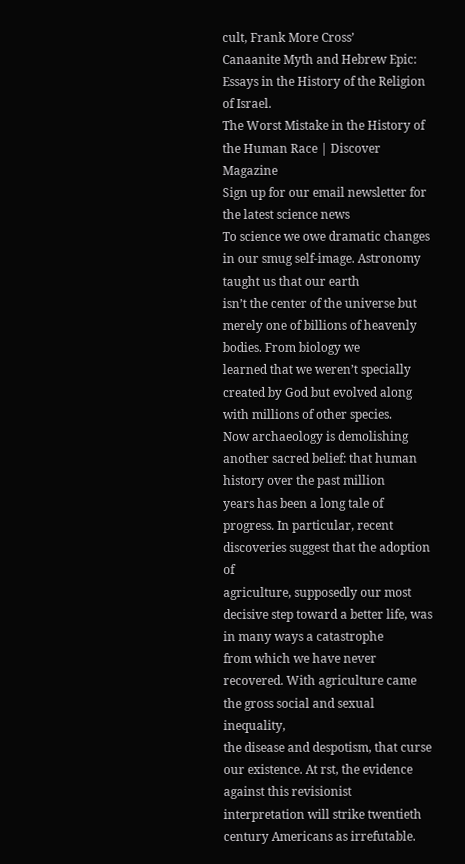cult, Frank More Cross’
Canaanite Myth and Hebrew Epic: Essays in the History of the Religion of Israel.
The Worst Mistake in the History of the Human Race | Discover Magazine
Sign up for our email newsletter for
the latest science news
To science we owe dramatic changes in our smug self-image. Astronomy taught us that our earth
isn’t the center of the universe but merely one of billions of heavenly bodies. From biology we
learned that we weren’t specially created by God but evolved along with millions of other species.
Now archaeology is demolishing another sacred belief: that human history over the past million
years has been a long tale of progress. In particular, recent discoveries suggest that the adoption of
agriculture, supposedly our most decisive step toward a better life, was in many ways a catastrophe
from which we have never recovered. With agriculture came the gross social and sexual inequality,
the disease and despotism, that curse our existence. At rst, the evidence against this revisionist
interpretation will strike twentieth century Americans as irrefutable.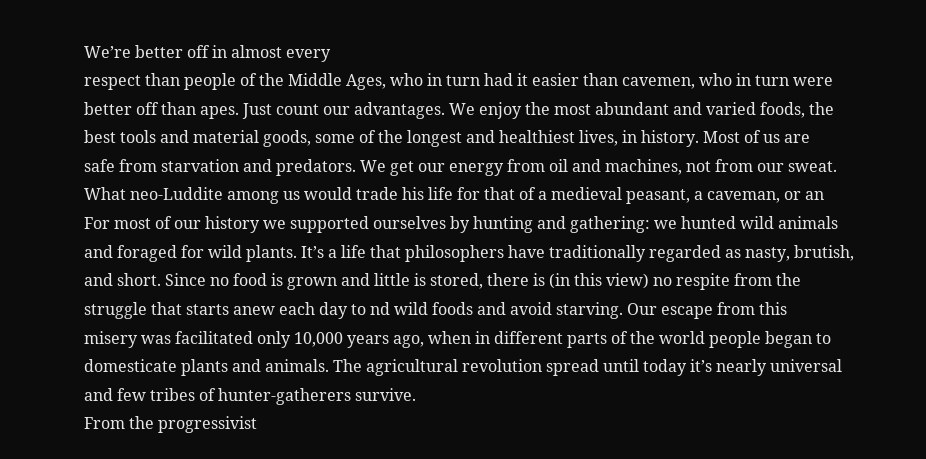We’re better off in almost every
respect than people of the Middle Ages, who in turn had it easier than cavemen, who in turn were
better off than apes. Just count our advantages. We enjoy the most abundant and varied foods, the
best tools and material goods, some of the longest and healthiest lives, in history. Most of us are
safe from starvation and predators. We get our energy from oil and machines, not from our sweat.
What neo-Luddite among us would trade his life for that of a medieval peasant, a caveman, or an
For most of our history we supported ourselves by hunting and gathering: we hunted wild animals
and foraged for wild plants. It’s a life that philosophers have traditionally regarded as nasty, brutish,
and short. Since no food is grown and little is stored, there is (in this view) no respite from the
struggle that starts anew each day to nd wild foods and avoid starving. Our escape from this
misery was facilitated only 10,000 years ago, when in different parts of the world people began to
domesticate plants and animals. The agricultural revolution spread until today it’s nearly universal
and few tribes of hunter-gatherers survive.
From the progressivist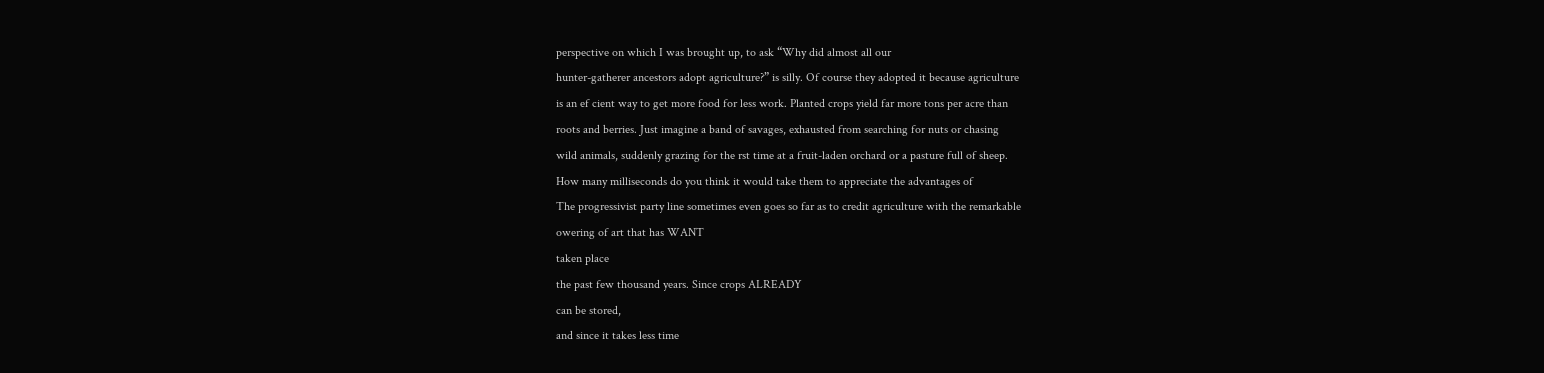perspective on which I was brought up, to ask “Why did almost all our
hunter-gatherer ancestors adopt agriculture?” is silly. Of course they adopted it because agriculture
is an ef cient way to get more food for less work. Planted crops yield far more tons per acre than
roots and berries. Just imagine a band of savages, exhausted from searching for nuts or chasing
wild animals, suddenly grazing for the rst time at a fruit-laden orchard or a pasture full of sheep.
How many milliseconds do you think it would take them to appreciate the advantages of
The progressivist party line sometimes even goes so far as to credit agriculture with the remarkable
owering of art that has WANT
taken place
the past few thousand years. Since crops ALREADY
can be stored,
and since it takes less time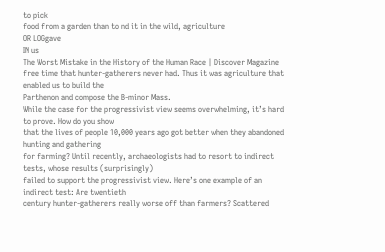to pick
food from a garden than to nd it in the wild, agriculture
OR LOGgave
IN us
The Worst Mistake in the History of the Human Race | Discover Magazine
free time that hunter-gatherers never had. Thus it was agriculture that enabled us to build the
Parthenon and compose the B-minor Mass.
While the case for the progressivist view seems overwhelming, it’s hard to prove. How do you show
that the lives of people 10,000 years ago got better when they abandoned hunting and gathering
for farming? Until recently, archaeologists had to resort to indirect tests, whose results (surprisingly)
failed to support the progressivist view. Here’s one example of an indirect test: Are twentieth
century hunter-gatherers really worse off than farmers? Scattered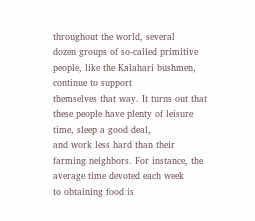throughout the world, several
dozen groups of so-called primitive people, like the Kalahari bushmen, continue to support
themselves that way. It turns out that these people have plenty of leisure time, sleep a good deal,
and work less hard than their farming neighbors. For instance, the average time devoted each week
to obtaining food is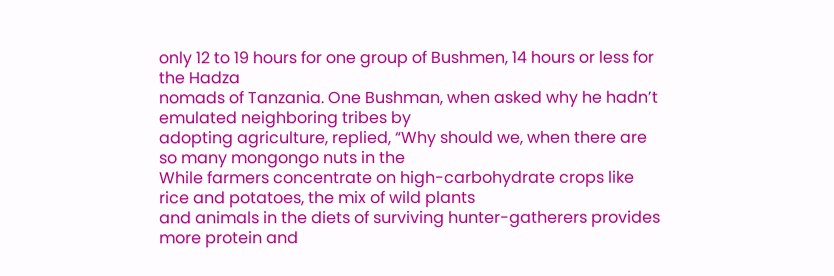only 12 to 19 hours for one group of Bushmen, 14 hours or less for the Hadza
nomads of Tanzania. One Bushman, when asked why he hadn’t emulated neighboring tribes by
adopting agriculture, replied, “Why should we, when there are so many mongongo nuts in the
While farmers concentrate on high-carbohydrate crops like rice and potatoes, the mix of wild plants
and animals in the diets of surviving hunter-gatherers provides more protein and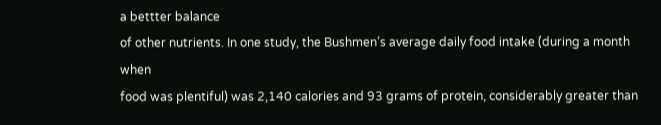a bettter balance
of other nutrients. In one study, the Bushmen’s average daily food intake (during a month when
food was plentiful) was 2,140 calories and 93 grams of protein, considerably greater than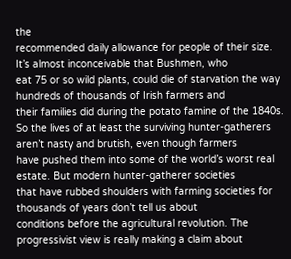the
recommended daily allowance for people of their size. It’s almost inconceivable that Bushmen, who
eat 75 or so wild plants, could die of starvation the way hundreds of thousands of Irish farmers and
their families did during the potato famine of the 1840s.
So the lives of at least the surviving hunter-gatherers aren’t nasty and brutish, even though farmers
have pushed them into some of the world’s worst real estate. But modern hunter-gatherer societies
that have rubbed shoulders with farming societies for thousands of years don’t tell us about
conditions before the agricultural revolution. The progressivist view is really making a claim about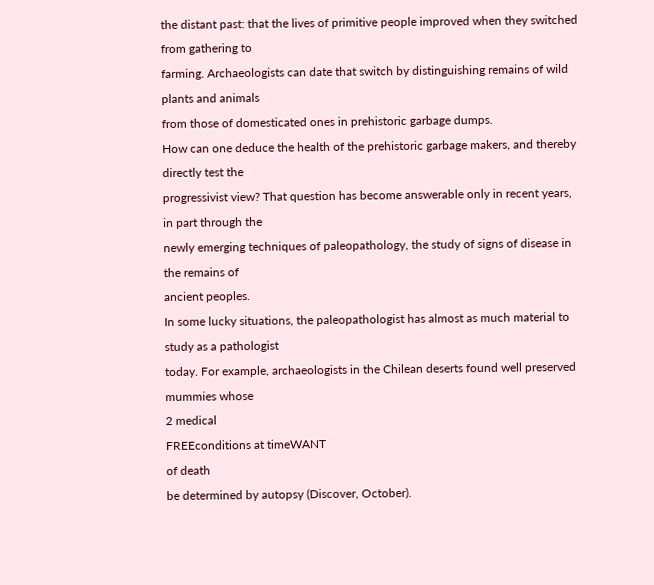the distant past: that the lives of primitive people improved when they switched from gathering to
farming. Archaeologists can date that switch by distinguishing remains of wild plants and animals
from those of domesticated ones in prehistoric garbage dumps.
How can one deduce the health of the prehistoric garbage makers, and thereby directly test the
progressivist view? That question has become answerable only in recent years, in part through the
newly emerging techniques of paleopathology, the study of signs of disease in the remains of
ancient peoples.
In some lucky situations, the paleopathologist has almost as much material to study as a pathologist
today. For example, archaeologists in the Chilean deserts found well preserved mummies whose
2 medical
FREEconditions at timeWANT
of death
be determined by autopsy (Discover, October).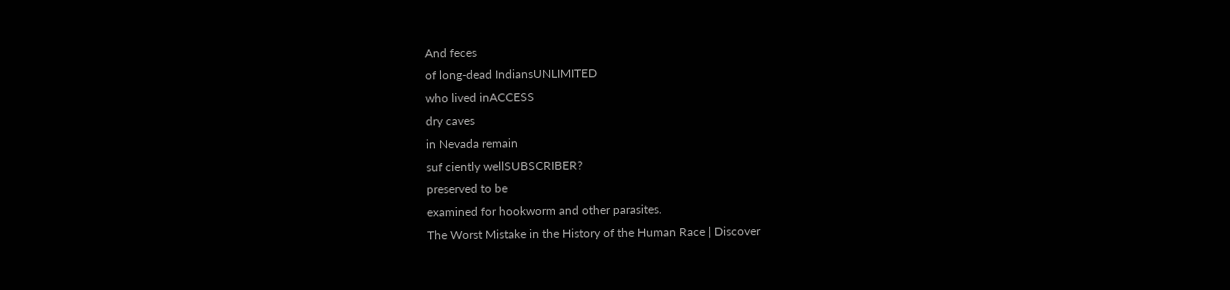And feces
of long-dead IndiansUNLIMITED
who lived inACCESS
dry caves
in Nevada remain
suf ciently wellSUBSCRIBER?
preserved to be
examined for hookworm and other parasites.
The Worst Mistake in the History of the Human Race | Discover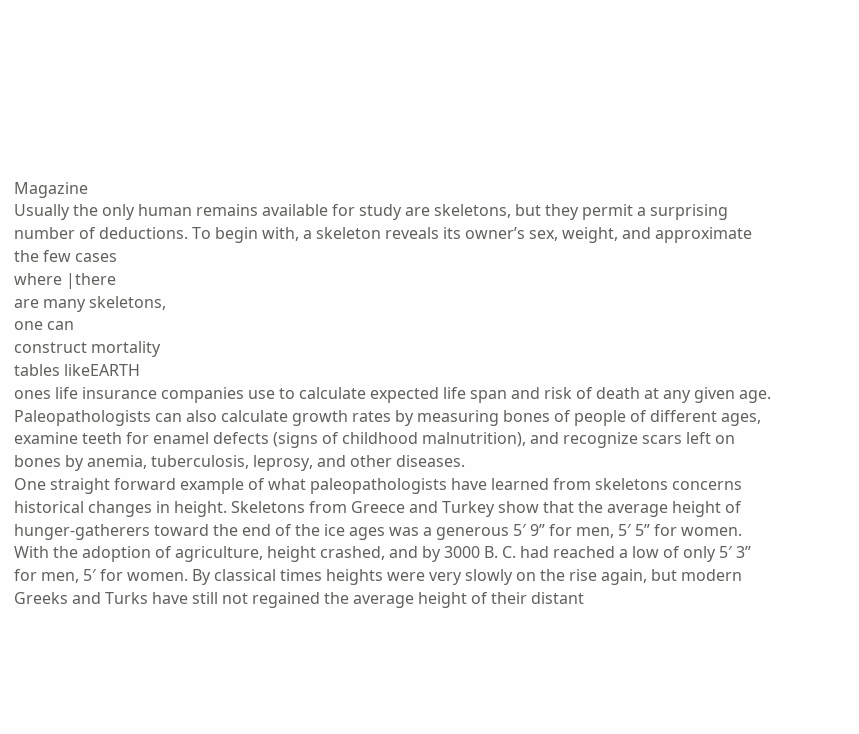Magazine
Usually the only human remains available for study are skeletons, but they permit a surprising
number of deductions. To begin with, a skeleton reveals its owner’s sex, weight, and approximate
the few cases
where |there
are many skeletons,
one can
construct mortality
tables likeEARTH
ones life insurance companies use to calculate expected life span and risk of death at any given age.
Paleopathologists can also calculate growth rates by measuring bones of people of different ages,
examine teeth for enamel defects (signs of childhood malnutrition), and recognize scars left on
bones by anemia, tuberculosis, leprosy, and other diseases.
One straight forward example of what paleopathologists have learned from skeletons concerns
historical changes in height. Skeletons from Greece and Turkey show that the average height of
hunger-gatherers toward the end of the ice ages was a generous 5′ 9” for men, 5′ 5” for women.
With the adoption of agriculture, height crashed, and by 3000 B. C. had reached a low of only 5′ 3”
for men, 5′ for women. By classical times heights were very slowly on the rise again, but modern
Greeks and Turks have still not regained the average height of their distant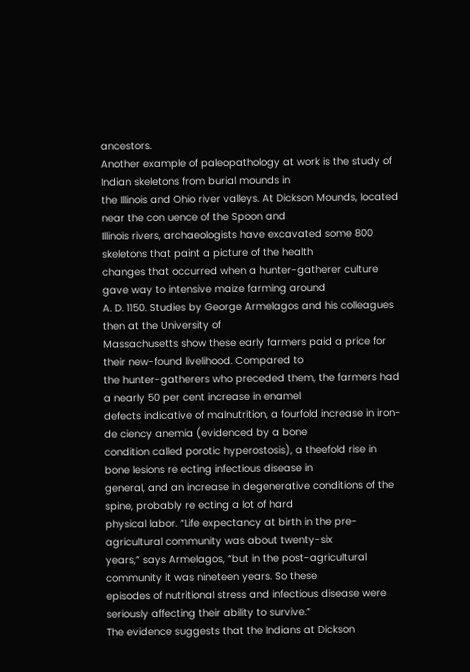ancestors.
Another example of paleopathology at work is the study of Indian skeletons from burial mounds in
the Illinois and Ohio river valleys. At Dickson Mounds, located near the con uence of the Spoon and
Illinois rivers, archaeologists have excavated some 800 skeletons that paint a picture of the health
changes that occurred when a hunter-gatherer culture gave way to intensive maize farming around
A. D. 1150. Studies by George Armelagos and his colleagues then at the University of
Massachusetts show these early farmers paid a price for their new-found livelihood. Compared to
the hunter-gatherers who preceded them, the farmers had a nearly 50 per cent increase in enamel
defects indicative of malnutrition, a fourfold increase in iron-de ciency anemia (evidenced by a bone
condition called porotic hyperostosis), a theefold rise in bone lesions re ecting infectious disease in
general, and an increase in degenerative conditions of the spine, probably re ecting a lot of hard
physical labor. “Life expectancy at birth in the pre-agricultural community was about twenty-six
years,” says Armelagos, “but in the post-agricultural community it was nineteen years. So these
episodes of nutritional stress and infectious disease were seriously affecting their ability to survive.”
The evidence suggests that the Indians at Dickson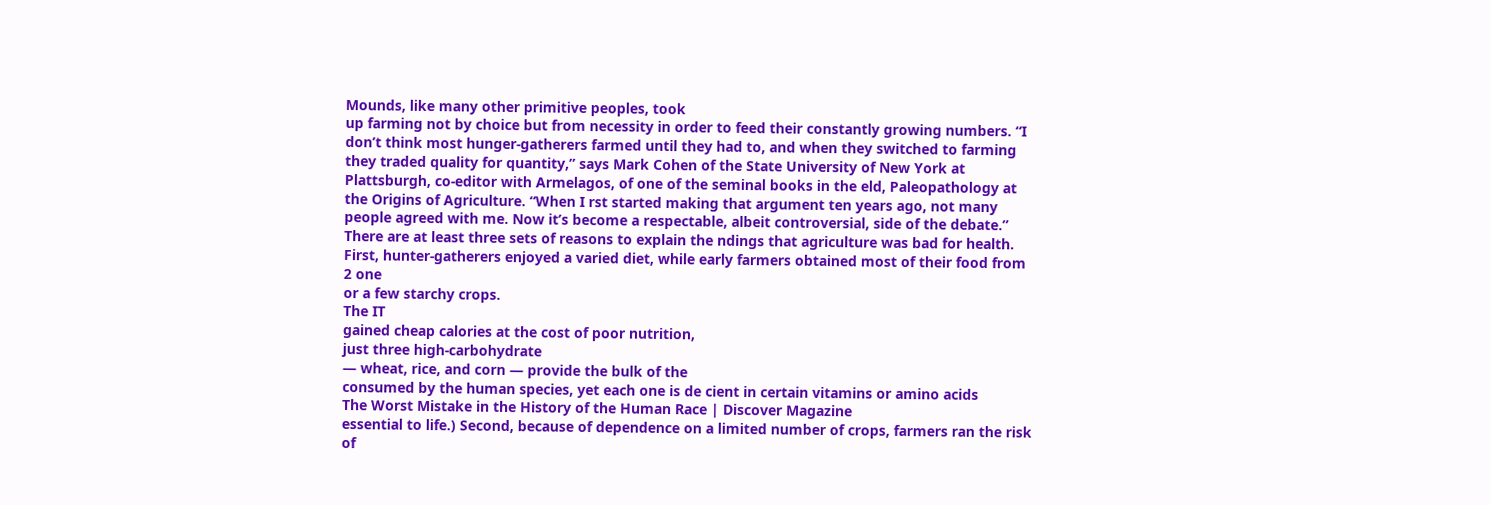Mounds, like many other primitive peoples, took
up farming not by choice but from necessity in order to feed their constantly growing numbers. “I
don’t think most hunger-gatherers farmed until they had to, and when they switched to farming
they traded quality for quantity,” says Mark Cohen of the State University of New York at
Plattsburgh, co-editor with Armelagos, of one of the seminal books in the eld, Paleopathology at
the Origins of Agriculture. “When I rst started making that argument ten years ago, not many
people agreed with me. Now it’s become a respectable, albeit controversial, side of the debate.”
There are at least three sets of reasons to explain the ndings that agriculture was bad for health.
First, hunter-gatherers enjoyed a varied diet, while early farmers obtained most of their food from
2 one
or a few starchy crops.
The IT
gained cheap calories at the cost of poor nutrition,
just three high-carbohydrate
— wheat, rice, and corn — provide the bulk of the
consumed by the human species, yet each one is de cient in certain vitamins or amino acids
The Worst Mistake in the History of the Human Race | Discover Magazine
essential to life.) Second, because of dependence on a limited number of crops, farmers ran the risk
of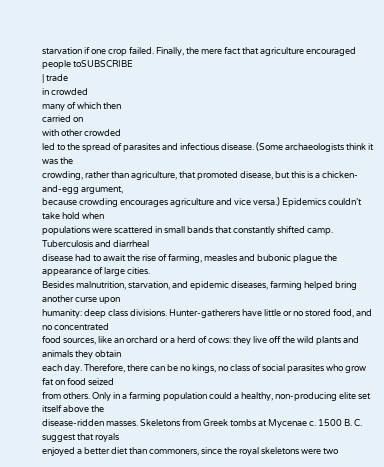starvation if one crop failed. Finally, the mere fact that agriculture encouraged people toSUBSCRIBE
| trade
in crowded
many of which then
carried on
with other crowded
led to the spread of parasites and infectious disease. (Some archaeologists think it was the
crowding, rather than agriculture, that promoted disease, but this is a chicken-and-egg argument,
because crowding encourages agriculture and vice versa.) Epidemics couldn’t take hold when
populations were scattered in small bands that constantly shifted camp. Tuberculosis and diarrheal
disease had to await the rise of farming, measles and bubonic plague the appearance of large cities.
Besides malnutrition, starvation, and epidemic diseases, farming helped bring another curse upon
humanity: deep class divisions. Hunter-gatherers have little or no stored food, and no concentrated
food sources, like an orchard or a herd of cows: they live off the wild plants and animals they obtain
each day. Therefore, there can be no kings, no class of social parasites who grow fat on food seized
from others. Only in a farming population could a healthy, non-producing elite set itself above the
disease-ridden masses. Skeletons from Greek tombs at Mycenae c. 1500 B. C. suggest that royals
enjoyed a better diet than commoners, since the royal skeletons were two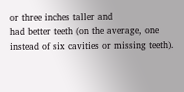or three inches taller and
had better teeth (on the average, one instead of six cavities or missing teeth).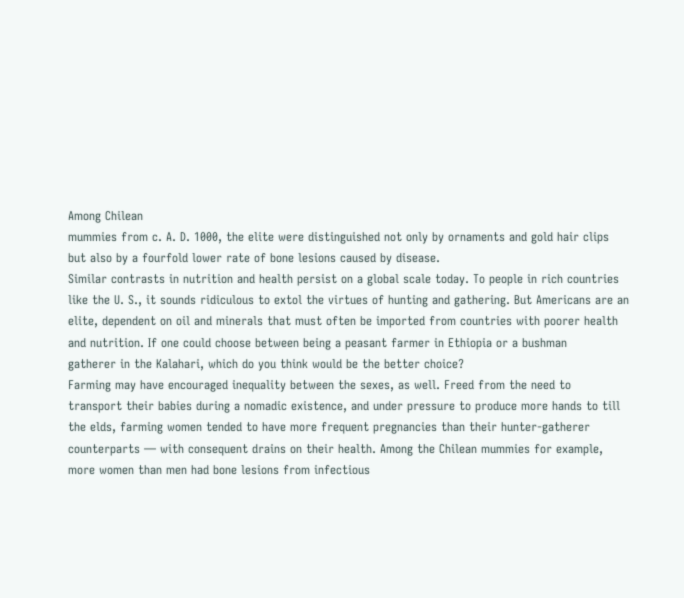Among Chilean
mummies from c. A. D. 1000, the elite were distinguished not only by ornaments and gold hair clips
but also by a fourfold lower rate of bone lesions caused by disease.
Similar contrasts in nutrition and health persist on a global scale today. To people in rich countries
like the U. S., it sounds ridiculous to extol the virtues of hunting and gathering. But Americans are an
elite, dependent on oil and minerals that must often be imported from countries with poorer health
and nutrition. If one could choose between being a peasant farmer in Ethiopia or a bushman
gatherer in the Kalahari, which do you think would be the better choice?
Farming may have encouraged inequality between the sexes, as well. Freed from the need to
transport their babies during a nomadic existence, and under pressure to produce more hands to till
the elds, farming women tended to have more frequent pregnancies than their hunter-gatherer
counterparts — with consequent drains on their health. Among the Chilean mummies for example,
more women than men had bone lesions from infectious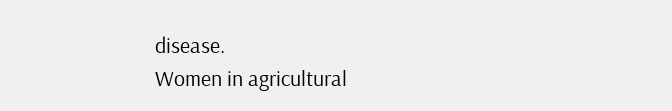disease.
Women in agricultural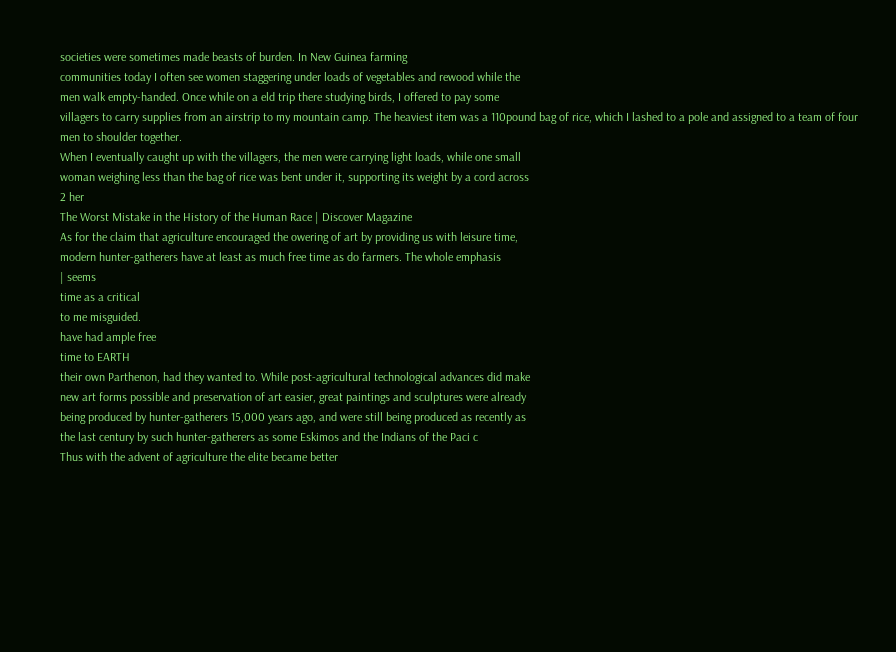societies were sometimes made beasts of burden. In New Guinea farming
communities today I often see women staggering under loads of vegetables and rewood while the
men walk empty-handed. Once while on a eld trip there studying birds, I offered to pay some
villagers to carry supplies from an airstrip to my mountain camp. The heaviest item was a 110pound bag of rice, which I lashed to a pole and assigned to a team of four men to shoulder together.
When I eventually caught up with the villagers, the men were carrying light loads, while one small
woman weighing less than the bag of rice was bent under it, supporting its weight by a cord across
2 her
The Worst Mistake in the History of the Human Race | Discover Magazine
As for the claim that agriculture encouraged the owering of art by providing us with leisure time,
modern hunter-gatherers have at least as much free time as do farmers. The whole emphasis
| seems
time as a critical
to me misguided.
have had ample free
time to EARTH
their own Parthenon, had they wanted to. While post-agricultural technological advances did make
new art forms possible and preservation of art easier, great paintings and sculptures were already
being produced by hunter-gatherers 15,000 years ago, and were still being produced as recently as
the last century by such hunter-gatherers as some Eskimos and the Indians of the Paci c
Thus with the advent of agriculture the elite became better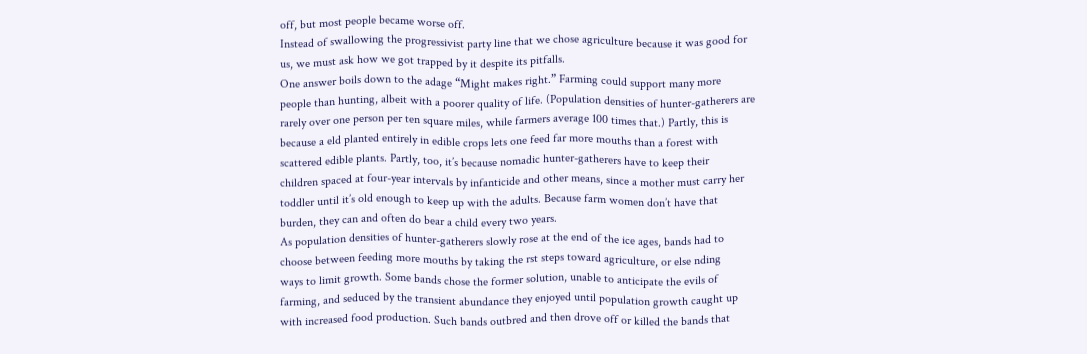off, but most people became worse off.
Instead of swallowing the progressivist party line that we chose agriculture because it was good for
us, we must ask how we got trapped by it despite its pitfalls.
One answer boils down to the adage “Might makes right.” Farming could support many more
people than hunting, albeit with a poorer quality of life. (Population densities of hunter-gatherers are
rarely over one person per ten square miles, while farmers average 100 times that.) Partly, this is
because a eld planted entirely in edible crops lets one feed far more mouths than a forest with
scattered edible plants. Partly, too, it’s because nomadic hunter-gatherers have to keep their
children spaced at four-year intervals by infanticide and other means, since a mother must carry her
toddler until it’s old enough to keep up with the adults. Because farm women don’t have that
burden, they can and often do bear a child every two years.
As population densities of hunter-gatherers slowly rose at the end of the ice ages, bands had to
choose between feeding more mouths by taking the rst steps toward agriculture, or else nding
ways to limit growth. Some bands chose the former solution, unable to anticipate the evils of
farming, and seduced by the transient abundance they enjoyed until population growth caught up
with increased food production. Such bands outbred and then drove off or killed the bands that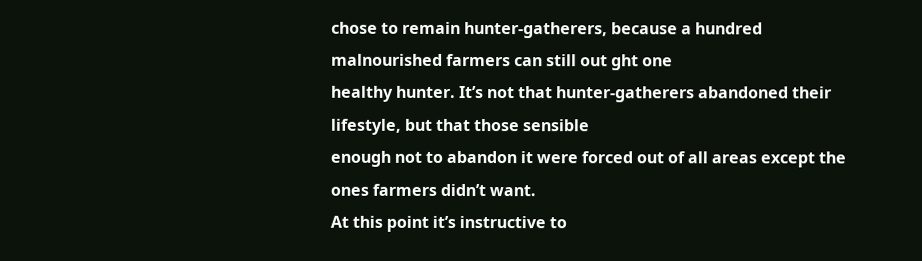chose to remain hunter-gatherers, because a hundred malnourished farmers can still out ght one
healthy hunter. It’s not that hunter-gatherers abandoned their lifestyle, but that those sensible
enough not to abandon it were forced out of all areas except the ones farmers didn’t want.
At this point it’s instructive to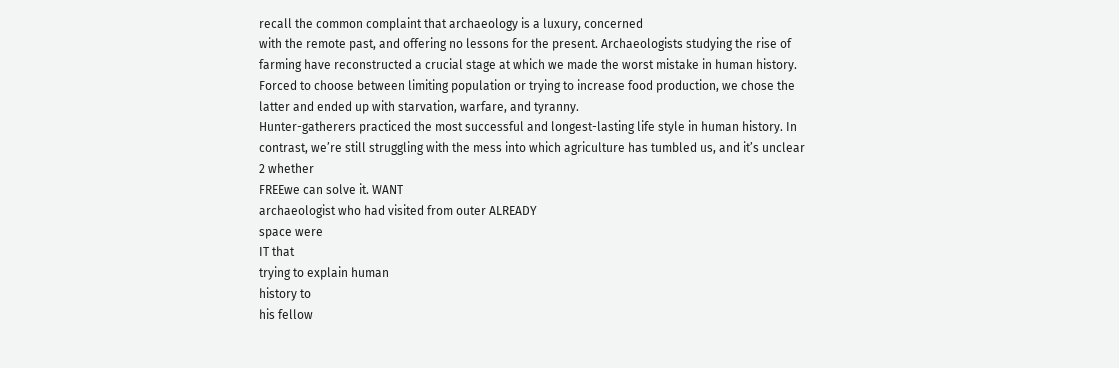recall the common complaint that archaeology is a luxury, concerned
with the remote past, and offering no lessons for the present. Archaeologists studying the rise of
farming have reconstructed a crucial stage at which we made the worst mistake in human history.
Forced to choose between limiting population or trying to increase food production, we chose the
latter and ended up with starvation, warfare, and tyranny.
Hunter-gatherers practiced the most successful and longest-lasting life style in human history. In
contrast, we’re still struggling with the mess into which agriculture has tumbled us, and it’s unclear
2 whether
FREEwe can solve it. WANT
archaeologist who had visited from outer ALREADY
space were
IT that
trying to explain human
history to
his fellow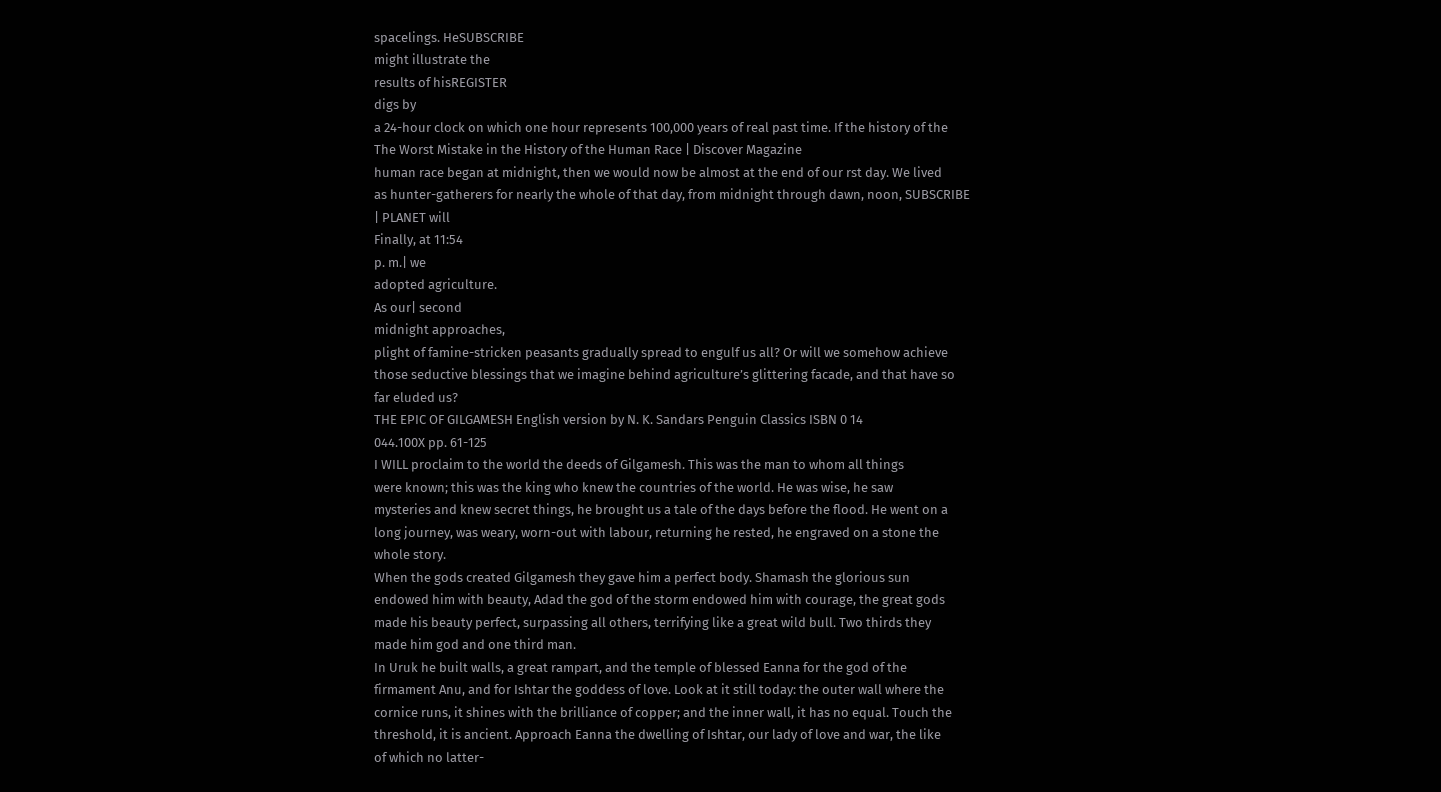spacelings. HeSUBSCRIBE
might illustrate the
results of hisREGISTER
digs by
a 24-hour clock on which one hour represents 100,000 years of real past time. If the history of the
The Worst Mistake in the History of the Human Race | Discover Magazine
human race began at midnight, then we would now be almost at the end of our rst day. We lived
as hunter-gatherers for nearly the whole of that day, from midnight through dawn, noon, SUBSCRIBE
| PLANET will
Finally, at 11:54
p. m.| we
adopted agriculture.
As our| second
midnight approaches,
plight of famine-stricken peasants gradually spread to engulf us all? Or will we somehow achieve
those seductive blessings that we imagine behind agriculture’s glittering facade, and that have so
far eluded us?
THE EPIC OF GILGAMESH English version by N. K. Sandars Penguin Classics ISBN 0 14
044.100X pp. 61-125
I WILL proclaim to the world the deeds of Gilgamesh. This was the man to whom all things
were known; this was the king who knew the countries of the world. He was wise, he saw
mysteries and knew secret things, he brought us a tale of the days before the flood. He went on a
long journey, was weary, worn-out with labour, returning he rested, he engraved on a stone the
whole story.
When the gods created Gilgamesh they gave him a perfect body. Shamash the glorious sun
endowed him with beauty, Adad the god of the storm endowed him with courage, the great gods
made his beauty perfect, surpassing all others, terrifying like a great wild bull. Two thirds they
made him god and one third man.
In Uruk he built walls, a great rampart, and the temple of blessed Eanna for the god of the
firmament Anu, and for Ishtar the goddess of love. Look at it still today: the outer wall where the
cornice runs, it shines with the brilliance of copper; and the inner wall, it has no equal. Touch the
threshold, it is ancient. Approach Eanna the dwelling of Ishtar, our lady of love and war, the like
of which no latter-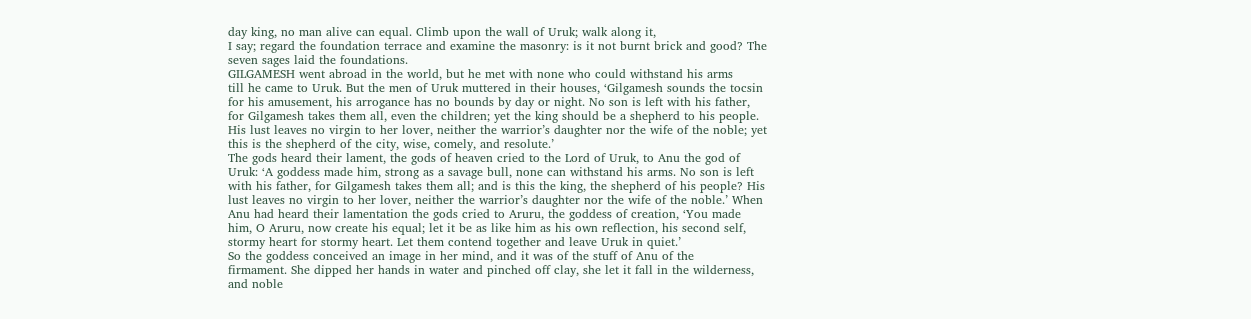day king, no man alive can equal. Climb upon the wall of Uruk; walk along it,
I say; regard the foundation terrace and examine the masonry: is it not burnt brick and good? The
seven sages laid the foundations.
GILGAMESH went abroad in the world, but he met with none who could withstand his arms
till he came to Uruk. But the men of Uruk muttered in their houses, ‘Gilgamesh sounds the tocsin
for his amusement, his arrogance has no bounds by day or night. No son is left with his father,
for Gilgamesh takes them all, even the children; yet the king should be a shepherd to his people.
His lust leaves no virgin to her lover, neither the warrior’s daughter nor the wife of the noble; yet
this is the shepherd of the city, wise, comely, and resolute.’
The gods heard their lament, the gods of heaven cried to the Lord of Uruk, to Anu the god of
Uruk: ‘A goddess made him, strong as a savage bull, none can withstand his arms. No son is left
with his father, for Gilgamesh takes them all; and is this the king, the shepherd of his people? His
lust leaves no virgin to her lover, neither the warrior’s daughter nor the wife of the noble.’ When
Anu had heard their lamentation the gods cried to Aruru, the goddess of creation, ‘You made
him, O Aruru, now create his equal; let it be as like him as his own reflection, his second self,
stormy heart for stormy heart. Let them contend together and leave Uruk in quiet.’
So the goddess conceived an image in her mind, and it was of the stuff of Anu of the
firmament. She dipped her hands in water and pinched off clay, she let it fall in the wilderness,
and noble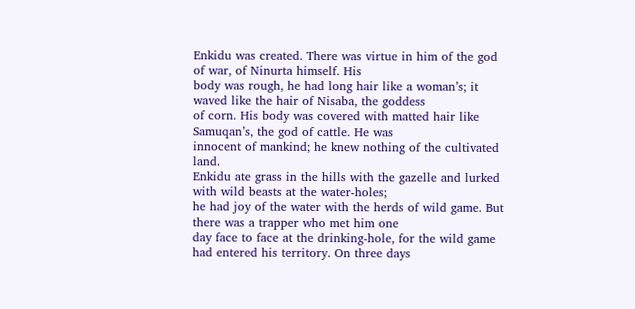Enkidu was created. There was virtue in him of the god of war, of Ninurta himself. His
body was rough, he had long hair like a woman’s; it waved like the hair of Nisaba, the goddess
of corn. His body was covered with matted hair like Samuqan’s, the god of cattle. He was
innocent of mankind; he knew nothing of the cultivated land.
Enkidu ate grass in the hills with the gazelle and lurked with wild beasts at the water-holes;
he had joy of the water with the herds of wild game. But there was a trapper who met him one
day face to face at the drinking-hole, for the wild game had entered his territory. On three days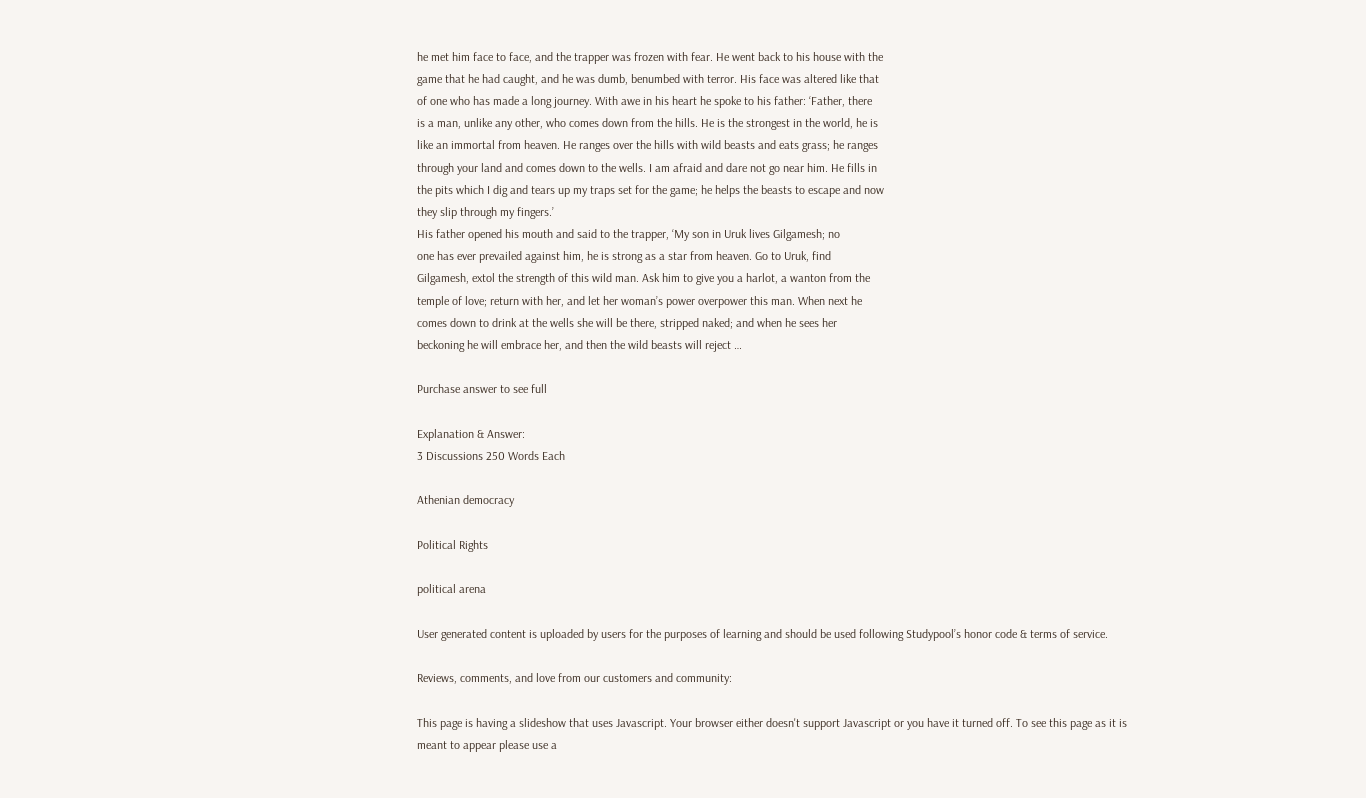he met him face to face, and the trapper was frozen with fear. He went back to his house with the
game that he had caught, and he was dumb, benumbed with terror. His face was altered like that
of one who has made a long journey. With awe in his heart he spoke to his father: ‘Father, there
is a man, unlike any other, who comes down from the hills. He is the strongest in the world, he is
like an immortal from heaven. He ranges over the hills with wild beasts and eats grass; he ranges
through your land and comes down to the wells. I am afraid and dare not go near him. He fills in
the pits which I dig and tears up my traps set for the game; he helps the beasts to escape and now
they slip through my fingers.’
His father opened his mouth and said to the trapper, ‘My son in Uruk lives Gilgamesh; no
one has ever prevailed against him, he is strong as a star from heaven. Go to Uruk, find
Gilgamesh, extol the strength of this wild man. Ask him to give you a harlot, a wanton from the
temple of love; return with her, and let her woman’s power overpower this man. When next he
comes down to drink at the wells she will be there, stripped naked; and when he sees her
beckoning he will embrace her, and then the wild beasts will reject …

Purchase answer to see full

Explanation & Answer:
3 Discussions 250 Words Each

Athenian democracy

Political Rights

political arena

User generated content is uploaded by users for the purposes of learning and should be used following Studypool’s honor code & terms of service.

Reviews, comments, and love from our customers and community:

This page is having a slideshow that uses Javascript. Your browser either doesn't support Javascript or you have it turned off. To see this page as it is meant to appear please use a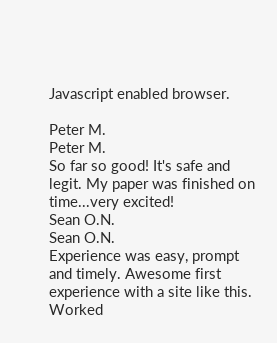Javascript enabled browser.

Peter M.
Peter M.
So far so good! It's safe and legit. My paper was finished on time...very excited!
Sean O.N.
Sean O.N.
Experience was easy, prompt and timely. Awesome first experience with a site like this. Worked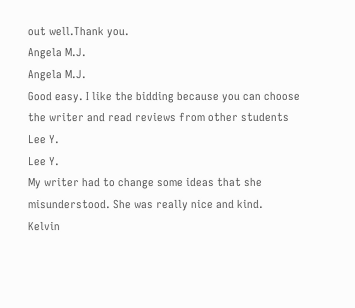out well.Thank you.
Angela M.J.
Angela M.J.
Good easy. I like the bidding because you can choose the writer and read reviews from other students
Lee Y.
Lee Y.
My writer had to change some ideas that she misunderstood. She was really nice and kind.
Kelvin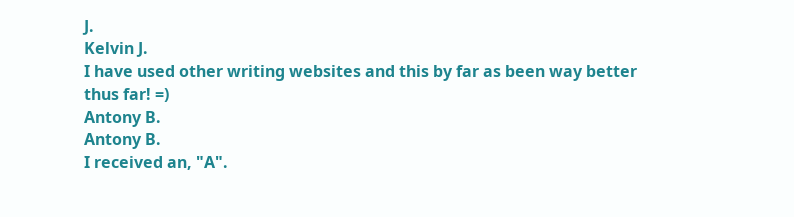J.
Kelvin J.
I have used other writing websites and this by far as been way better thus far! =)
Antony B.
Antony B.
I received an, "A".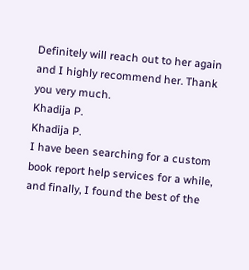Definitely will reach out to her again and I highly recommend her. Thank you very much.
Khadija P.
Khadija P.
I have been searching for a custom book report help services for a while, and finally, I found the best of the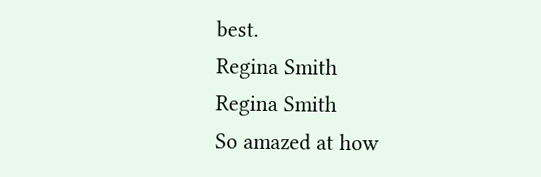best.
Regina Smith
Regina Smith
So amazed at how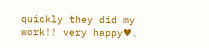quickly they did my work!! very happy♥.